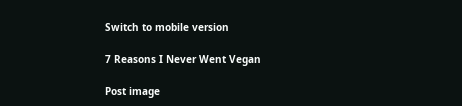Switch to mobile version

7 Reasons I Never Went Vegan

Post image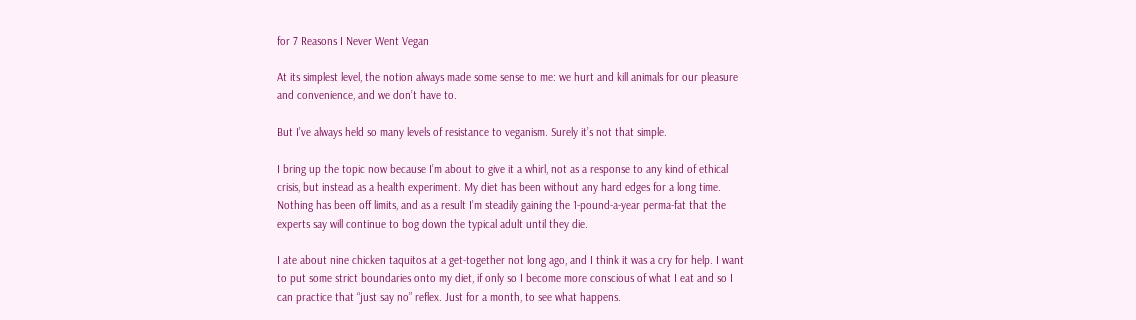for 7 Reasons I Never Went Vegan

At its simplest level, the notion always made some sense to me: we hurt and kill animals for our pleasure and convenience, and we don’t have to.

But I’ve always held so many levels of resistance to veganism. Surely it’s not that simple.

I bring up the topic now because I’m about to give it a whirl, not as a response to any kind of ethical crisis, but instead as a health experiment. My diet has been without any hard edges for a long time. Nothing has been off limits, and as a result I’m steadily gaining the 1-pound-a-year perma-fat that the experts say will continue to bog down the typical adult until they die.

I ate about nine chicken taquitos at a get-together not long ago, and I think it was a cry for help. I want to put some strict boundaries onto my diet, if only so I become more conscious of what I eat and so I can practice that “just say no” reflex. Just for a month, to see what happens.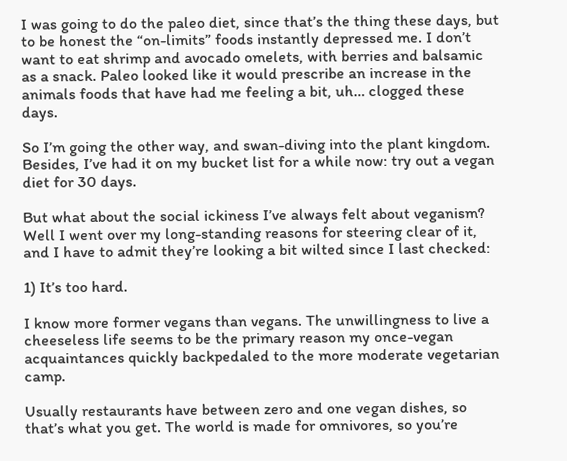I was going to do the paleo diet, since that’s the thing these days, but to be honest the “on-limits” foods instantly depressed me. I don’t want to eat shrimp and avocado omelets, with berries and balsamic as a snack. Paleo looked like it would prescribe an increase in the animals foods that have had me feeling a bit, uh… clogged these days.

So I’m going the other way, and swan-diving into the plant kingdom. Besides, I’ve had it on my bucket list for a while now: try out a vegan diet for 30 days.

But what about the social ickiness I’ve always felt about veganism? Well I went over my long-standing reasons for steering clear of it, and I have to admit they’re looking a bit wilted since I last checked:

1) It’s too hard.

I know more former vegans than vegans. The unwillingness to live a cheeseless life seems to be the primary reason my once-vegan acquaintances quickly backpedaled to the more moderate vegetarian camp.

Usually restaurants have between zero and one vegan dishes, so that’s what you get. The world is made for omnivores, so you’re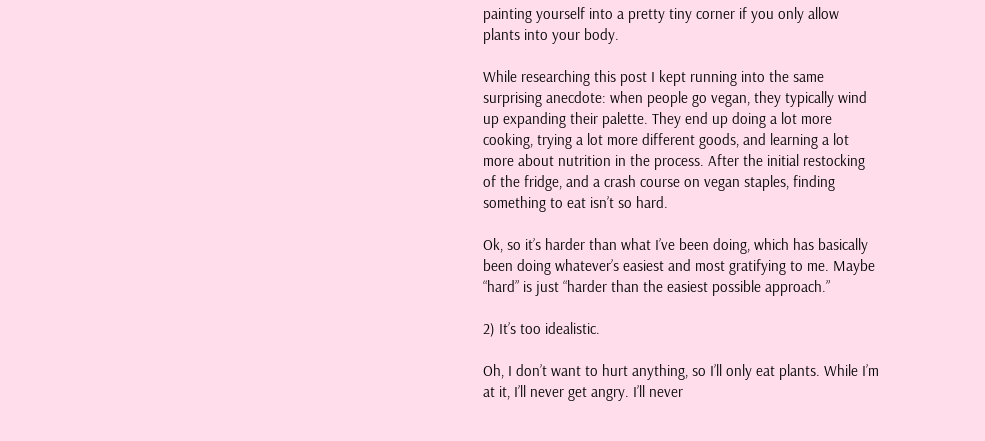painting yourself into a pretty tiny corner if you only allow plants into your body.

While researching this post I kept running into the same surprising anecdote: when people go vegan, they typically wind up expanding their palette. They end up doing a lot more cooking, trying a lot more different goods, and learning a lot more about nutrition in the process. After the initial restocking of the fridge, and a crash course on vegan staples, finding something to eat isn’t so hard.

Ok, so it’s harder than what I’ve been doing, which has basically been doing whatever’s easiest and most gratifying to me. Maybe “hard” is just “harder than the easiest possible approach.”

2) It’s too idealistic.

Oh, I don’t want to hurt anything, so I’ll only eat plants. While I’m at it, I’ll never get angry. I’ll never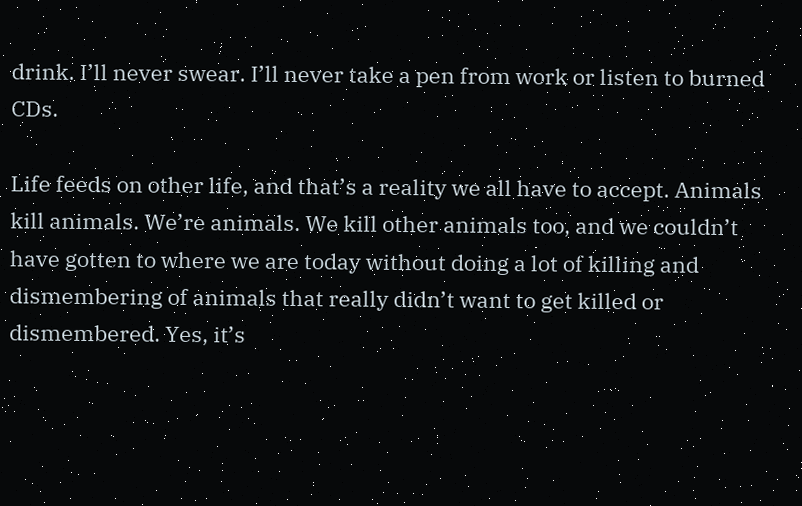drink. I’ll never swear. I’ll never take a pen from work or listen to burned CDs.

Life feeds on other life, and that’s a reality we all have to accept. Animals kill animals. We’re animals. We kill other animals too, and we couldn’t have gotten to where we are today without doing a lot of killing and dismembering of animals that really didn’t want to get killed or dismembered. Yes, it’s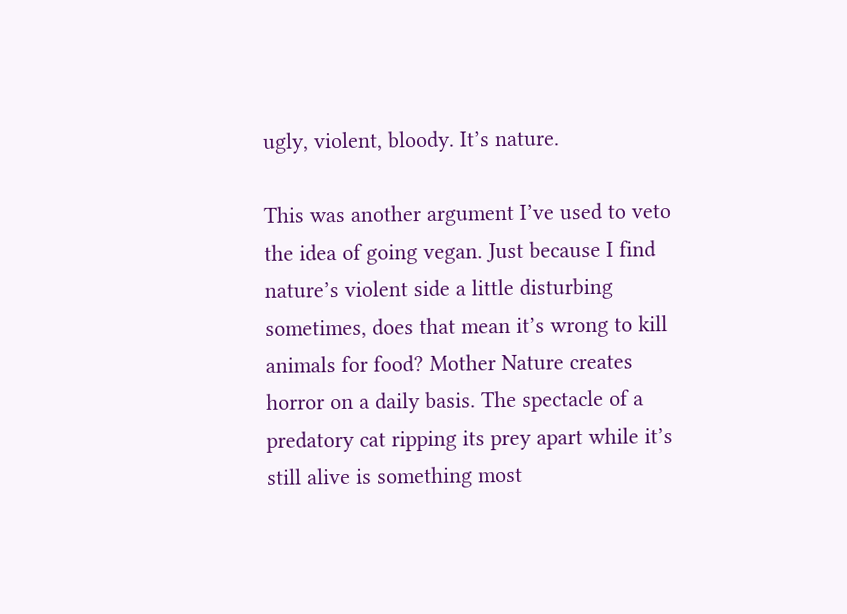ugly, violent, bloody. It’s nature.

This was another argument I’ve used to veto the idea of going vegan. Just because I find nature’s violent side a little disturbing sometimes, does that mean it’s wrong to kill animals for food? Mother Nature creates horror on a daily basis. The spectacle of a predatory cat ripping its prey apart while it’s still alive is something most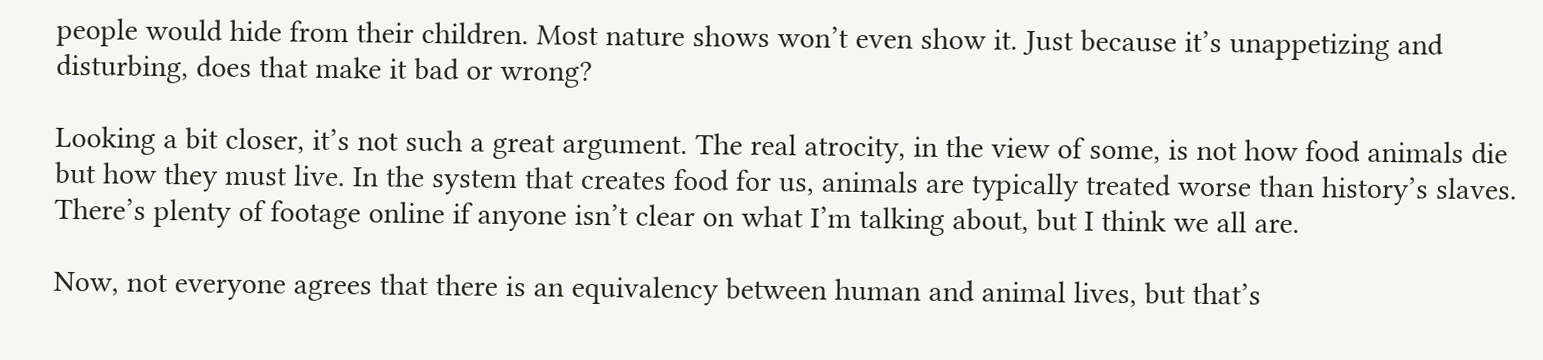people would hide from their children. Most nature shows won’t even show it. Just because it’s unappetizing and disturbing, does that make it bad or wrong?

Looking a bit closer, it’s not such a great argument. The real atrocity, in the view of some, is not how food animals die but how they must live. In the system that creates food for us, animals are typically treated worse than history’s slaves. There’s plenty of footage online if anyone isn’t clear on what I’m talking about, but I think we all are.

Now, not everyone agrees that there is an equivalency between human and animal lives, but that’s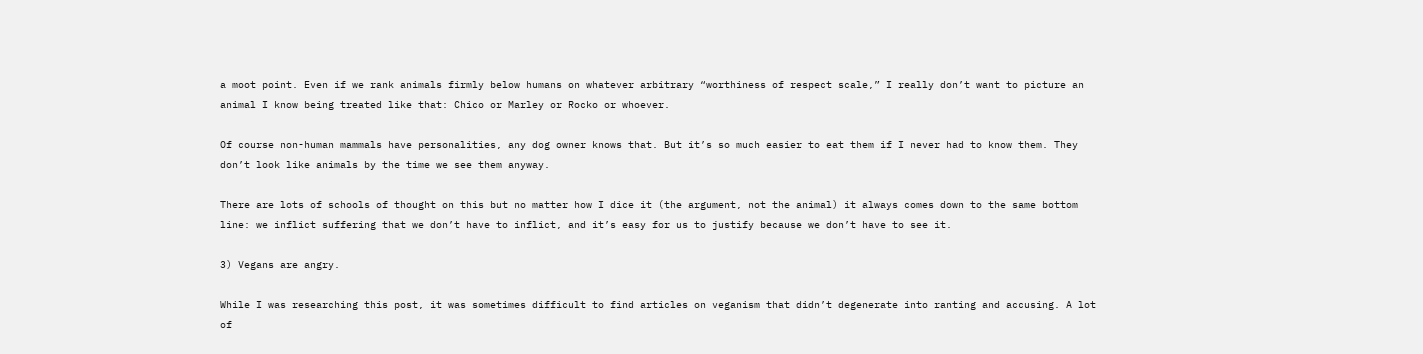a moot point. Even if we rank animals firmly below humans on whatever arbitrary “worthiness of respect scale,” I really don’t want to picture an animal I know being treated like that: Chico or Marley or Rocko or whoever.

Of course non-human mammals have personalities, any dog owner knows that. But it’s so much easier to eat them if I never had to know them. They don’t look like animals by the time we see them anyway.

There are lots of schools of thought on this but no matter how I dice it (the argument, not the animal) it always comes down to the same bottom line: we inflict suffering that we don’t have to inflict, and it’s easy for us to justify because we don’t have to see it.

3) Vegans are angry.

While I was researching this post, it was sometimes difficult to find articles on veganism that didn’t degenerate into ranting and accusing. A lot of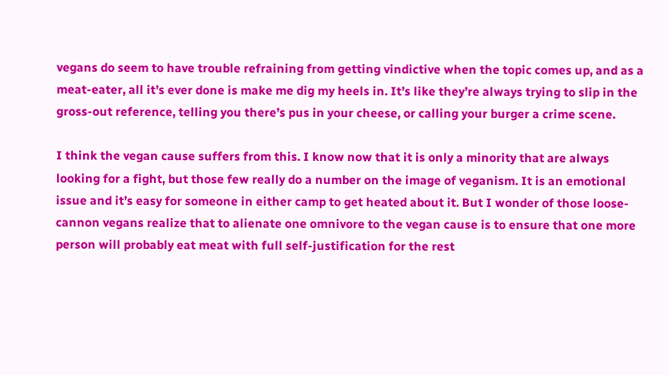vegans do seem to have trouble refraining from getting vindictive when the topic comes up, and as a meat-eater, all it’s ever done is make me dig my heels in. It’s like they’re always trying to slip in the gross-out reference, telling you there’s pus in your cheese, or calling your burger a crime scene.

I think the vegan cause suffers from this. I know now that it is only a minority that are always looking for a fight, but those few really do a number on the image of veganism. It is an emotional issue and it’s easy for someone in either camp to get heated about it. But I wonder of those loose-cannon vegans realize that to alienate one omnivore to the vegan cause is to ensure that one more person will probably eat meat with full self-justification for the rest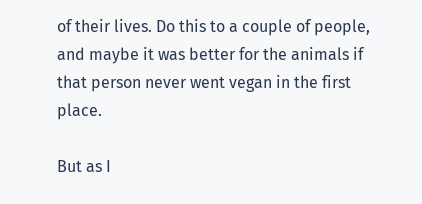of their lives. Do this to a couple of people, and maybe it was better for the animals if that person never went vegan in the first place.

But as I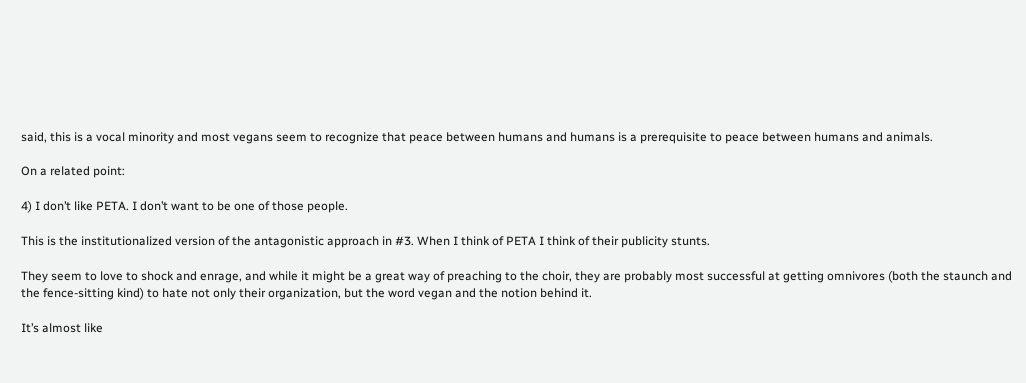said, this is a vocal minority and most vegans seem to recognize that peace between humans and humans is a prerequisite to peace between humans and animals.

On a related point:

4) I don’t like PETA. I don’t want to be one of those people.

This is the institutionalized version of the antagonistic approach in #3. When I think of PETA I think of their publicity stunts.

They seem to love to shock and enrage, and while it might be a great way of preaching to the choir, they are probably most successful at getting omnivores (both the staunch and the fence-sitting kind) to hate not only their organization, but the word vegan and the notion behind it.

It’s almost like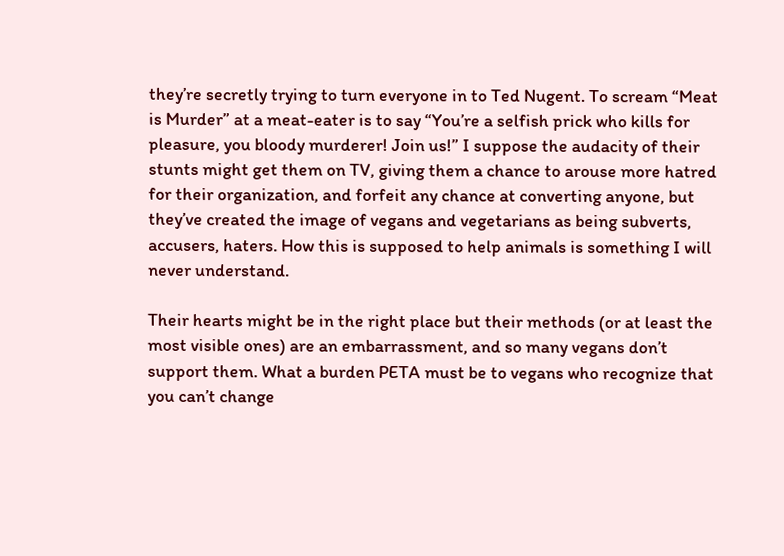they’re secretly trying to turn everyone in to Ted Nugent. To scream “Meat is Murder” at a meat-eater is to say “You’re a selfish prick who kills for pleasure, you bloody murderer! Join us!” I suppose the audacity of their stunts might get them on TV, giving them a chance to arouse more hatred for their organization, and forfeit any chance at converting anyone, but they’ve created the image of vegans and vegetarians as being subverts, accusers, haters. How this is supposed to help animals is something I will never understand.

Their hearts might be in the right place but their methods (or at least the most visible ones) are an embarrassment, and so many vegans don’t support them. What a burden PETA must be to vegans who recognize that you can’t change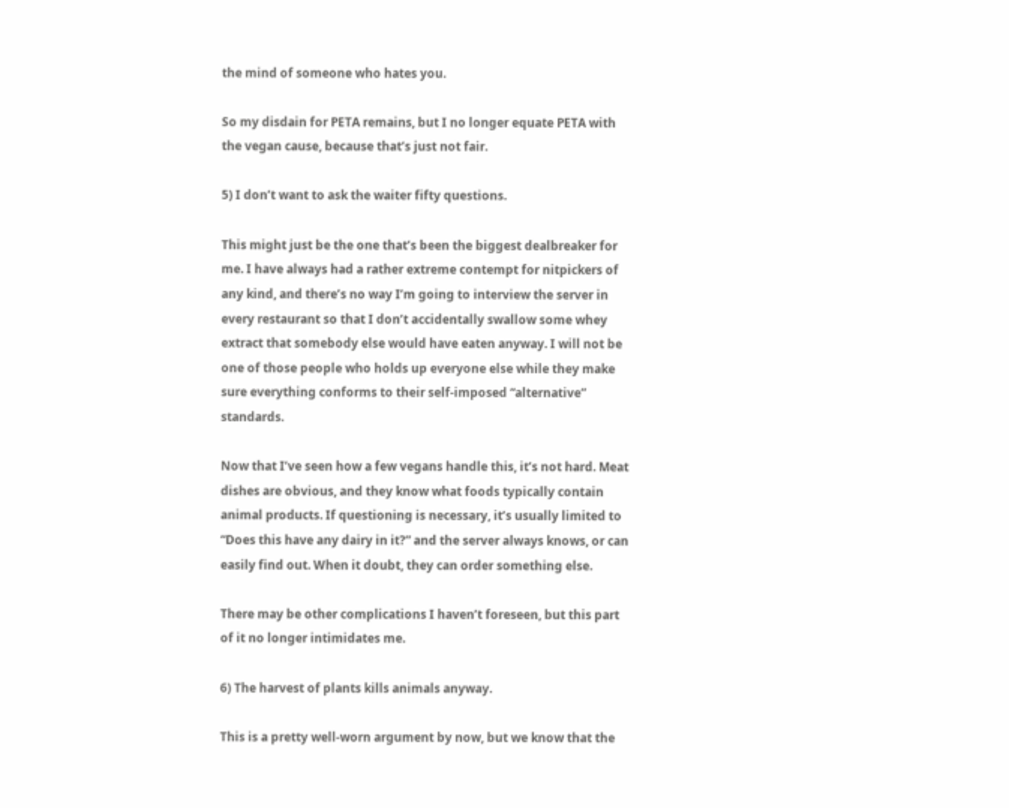the mind of someone who hates you.

So my disdain for PETA remains, but I no longer equate PETA with the vegan cause, because that’s just not fair.

5) I don’t want to ask the waiter fifty questions.

This might just be the one that’s been the biggest dealbreaker for me. I have always had a rather extreme contempt for nitpickers of any kind, and there’s no way I’m going to interview the server in every restaurant so that I don’t accidentally swallow some whey extract that somebody else would have eaten anyway. I will not be one of those people who holds up everyone else while they make sure everything conforms to their self-imposed “alternative” standards.

Now that I’ve seen how a few vegans handle this, it’s not hard. Meat dishes are obvious, and they know what foods typically contain animal products. If questioning is necessary, it’s usually limited to “Does this have any dairy in it?” and the server always knows, or can easily find out. When it doubt, they can order something else.

There may be other complications I haven’t foreseen, but this part of it no longer intimidates me.

6) The harvest of plants kills animals anyway.

This is a pretty well-worn argument by now, but we know that the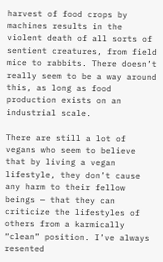harvest of food crops by machines results in the violent death of all sorts of sentient creatures, from field mice to rabbits. There doesn’t really seem to be a way around this, as long as food production exists on an industrial scale.

There are still a lot of vegans who seem to believe that by living a vegan lifestyle, they don’t cause any harm to their fellow beings — that they can criticize the lifestyles of others from a karmically “clean” position. I’ve always resented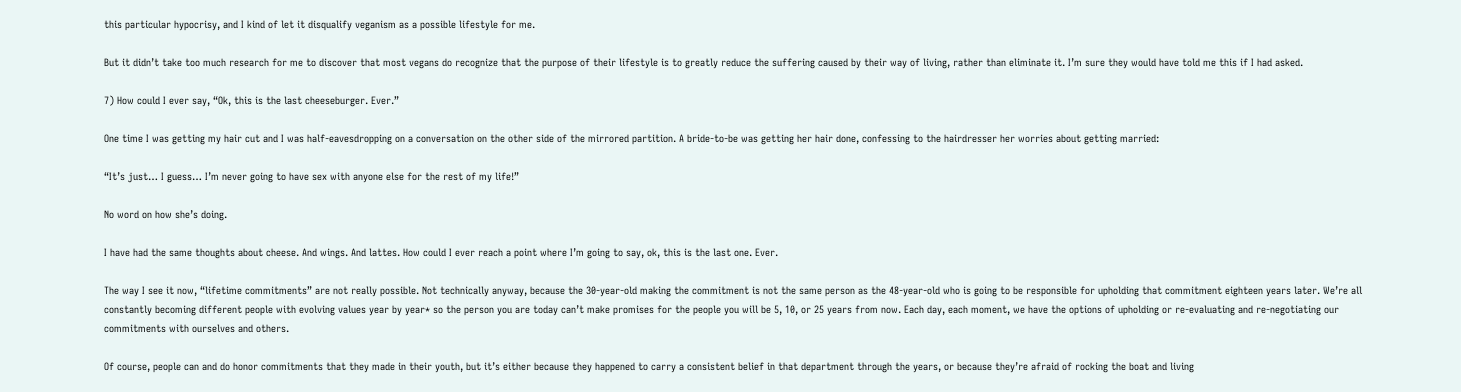this particular hypocrisy, and I kind of let it disqualify veganism as a possible lifestyle for me.

But it didn’t take too much research for me to discover that most vegans do recognize that the purpose of their lifestyle is to greatly reduce the suffering caused by their way of living, rather than eliminate it. I’m sure they would have told me this if I had asked.

7) How could I ever say, “Ok, this is the last cheeseburger. Ever.”

One time I was getting my hair cut and I was half-eavesdropping on a conversation on the other side of the mirrored partition. A bride-to-be was getting her hair done, confessing to the hairdresser her worries about getting married:

“It’s just… I guess… I’m never going to have sex with anyone else for the rest of my life!”

No word on how she’s doing.

I have had the same thoughts about cheese. And wings. And lattes. How could I ever reach a point where I’m going to say, ok, this is the last one. Ever.

The way I see it now, “lifetime commitments” are not really possible. Not technically anyway, because the 30-year-old making the commitment is not the same person as the 48-year-old who is going to be responsible for upholding that commitment eighteen years later. We’re all constantly becoming different people with evolving values year by year* so the person you are today can’t make promises for the people you will be 5, 10, or 25 years from now. Each day, each moment, we have the options of upholding or re-evaluating and re-negotiating our commitments with ourselves and others.

Of course, people can and do honor commitments that they made in their youth, but it’s either because they happened to carry a consistent belief in that department through the years, or because they’re afraid of rocking the boat and living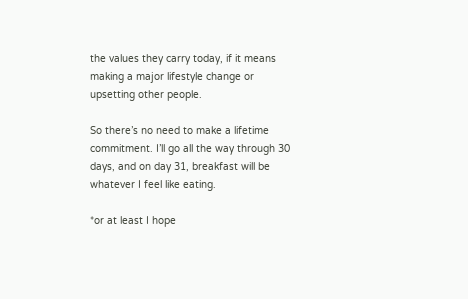the values they carry today, if it means making a major lifestyle change or upsetting other people.

So there’s no need to make a lifetime commitment. I’ll go all the way through 30 days, and on day 31, breakfast will be whatever I feel like eating.

*or at least I hope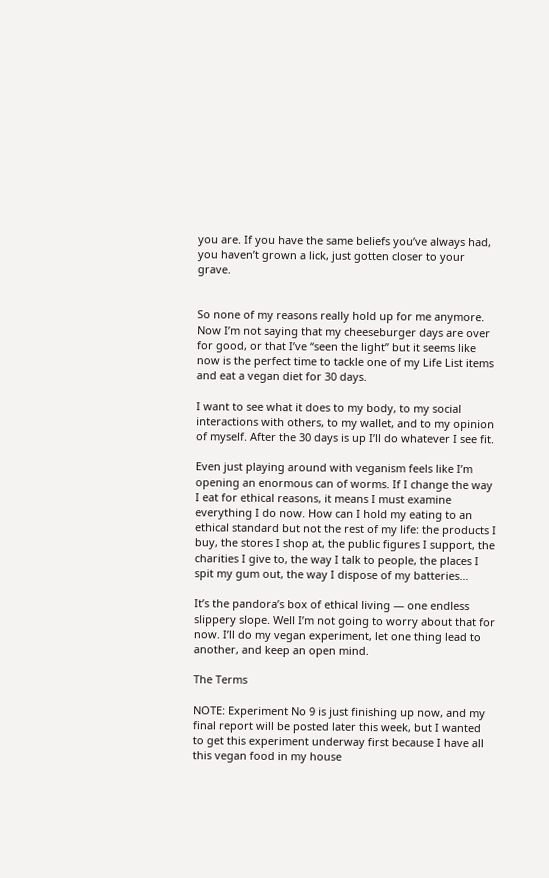you are. If you have the same beliefs you’ve always had, you haven’t grown a lick, just gotten closer to your grave.


So none of my reasons really hold up for me anymore. Now I’m not saying that my cheeseburger days are over for good, or that I’ve “seen the light” but it seems like now is the perfect time to tackle one of my Life List items and eat a vegan diet for 30 days.

I want to see what it does to my body, to my social interactions with others, to my wallet, and to my opinion of myself. After the 30 days is up I’ll do whatever I see fit.

Even just playing around with veganism feels like I’m opening an enormous can of worms. If I change the way I eat for ethical reasons, it means I must examine everything I do now. How can I hold my eating to an ethical standard but not the rest of my life: the products I buy, the stores I shop at, the public figures I support, the charities I give to, the way I talk to people, the places I spit my gum out, the way I dispose of my batteries…

It’s the pandora’s box of ethical living — one endless slippery slope. Well I’m not going to worry about that for now. I’ll do my vegan experiment, let one thing lead to another, and keep an open mind.

The Terms

NOTE: Experiment No 9 is just finishing up now, and my final report will be posted later this week, but I wanted to get this experiment underway first because I have all this vegan food in my house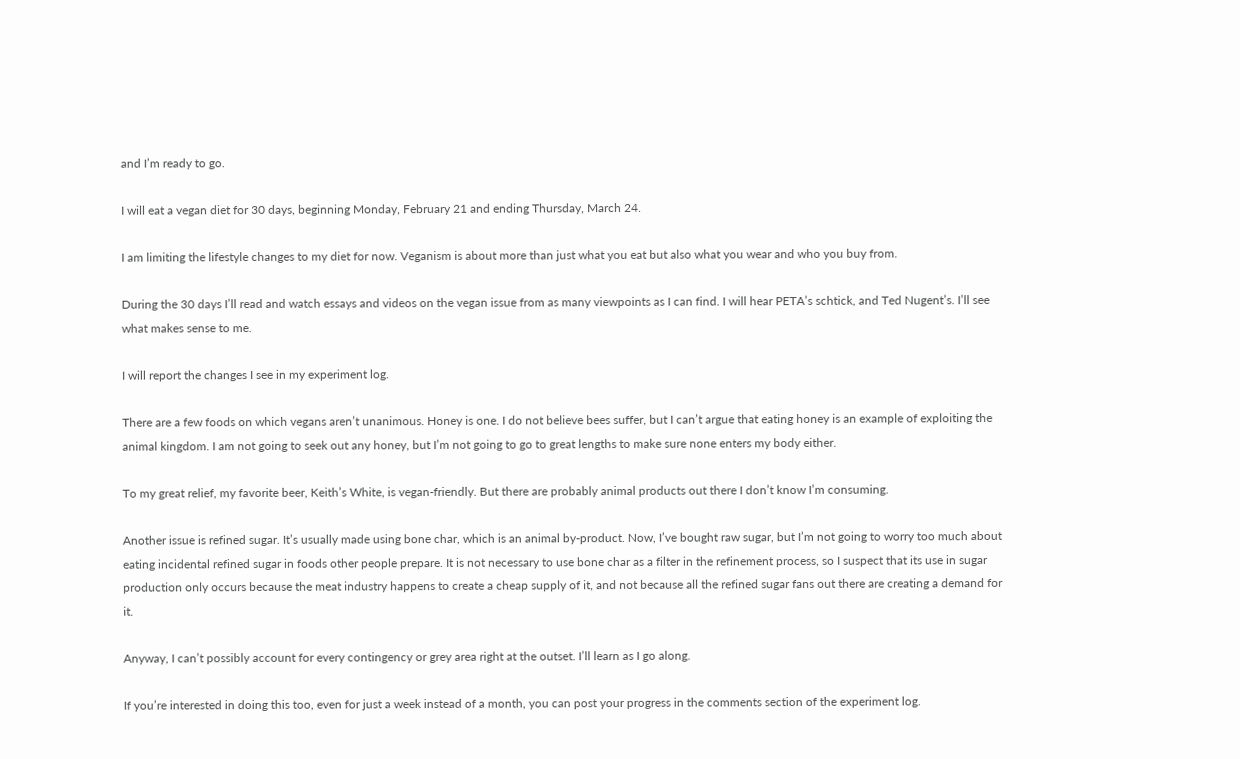and I’m ready to go.

I will eat a vegan diet for 30 days, beginning Monday, February 21 and ending Thursday, March 24.

I am limiting the lifestyle changes to my diet for now. Veganism is about more than just what you eat but also what you wear and who you buy from.

During the 30 days I’ll read and watch essays and videos on the vegan issue from as many viewpoints as I can find. I will hear PETA’s schtick, and Ted Nugent’s. I’ll see what makes sense to me.

I will report the changes I see in my experiment log.

There are a few foods on which vegans aren’t unanimous. Honey is one. I do not believe bees suffer, but I can’t argue that eating honey is an example of exploiting the animal kingdom. I am not going to seek out any honey, but I’m not going to go to great lengths to make sure none enters my body either.

To my great relief, my favorite beer, Keith’s White, is vegan-friendly. But there are probably animal products out there I don’t know I’m consuming.

Another issue is refined sugar. It’s usually made using bone char, which is an animal by-product. Now, I’ve bought raw sugar, but I’m not going to worry too much about eating incidental refined sugar in foods other people prepare. It is not necessary to use bone char as a filter in the refinement process, so I suspect that its use in sugar production only occurs because the meat industry happens to create a cheap supply of it, and not because all the refined sugar fans out there are creating a demand for it.

Anyway, I can’t possibly account for every contingency or grey area right at the outset. I’ll learn as I go along.

If you’re interested in doing this too, even for just a week instead of a month, you can post your progress in the comments section of the experiment log.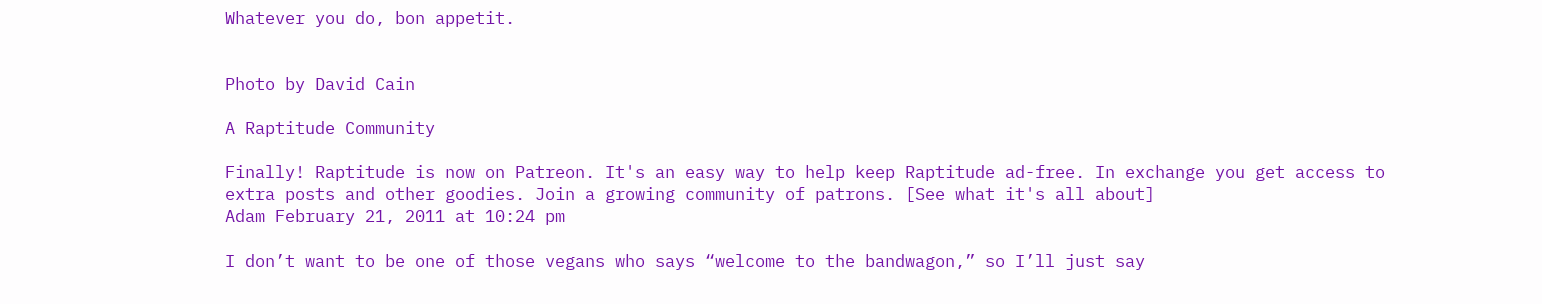Whatever you do, bon appetit.


Photo by David Cain

A Raptitude Community

Finally! Raptitude is now on Patreon. It's an easy way to help keep Raptitude ad-free. In exchange you get access to extra posts and other goodies. Join a growing community of patrons. [See what it's all about]
Adam February 21, 2011 at 10:24 pm

I don’t want to be one of those vegans who says “welcome to the bandwagon,” so I’ll just say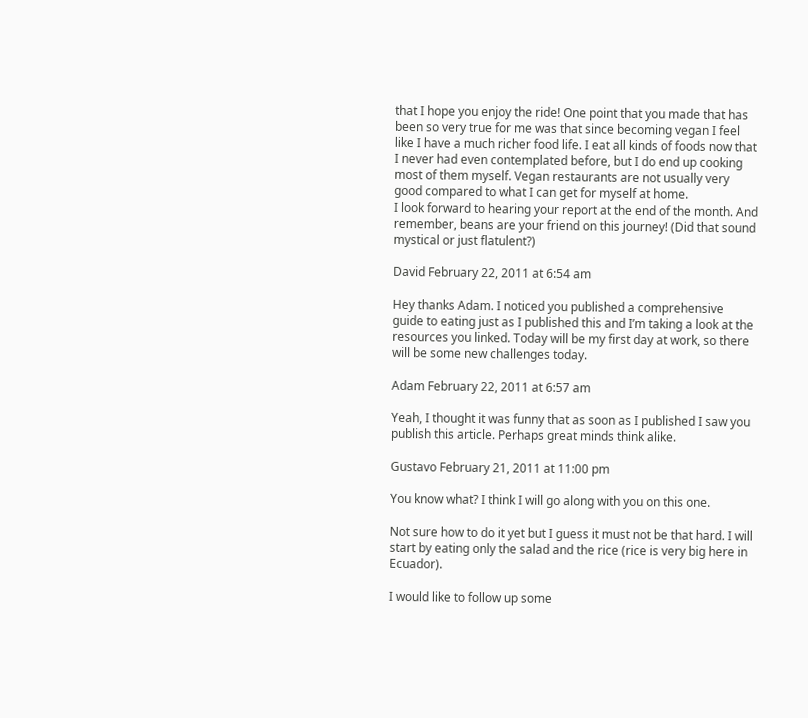that I hope you enjoy the ride! One point that you made that has been so very true for me was that since becoming vegan I feel like I have a much richer food life. I eat all kinds of foods now that I never had even contemplated before, but I do end up cooking most of them myself. Vegan restaurants are not usually very good compared to what I can get for myself at home.
I look forward to hearing your report at the end of the month. And remember, beans are your friend on this journey! (Did that sound mystical or just flatulent?)

David February 22, 2011 at 6:54 am

Hey thanks Adam. I noticed you published a comprehensive guide to eating just as I published this and I’m taking a look at the resources you linked. Today will be my first day at work, so there will be some new challenges today.

Adam February 22, 2011 at 6:57 am

Yeah, I thought it was funny that as soon as I published I saw you publish this article. Perhaps great minds think alike.

Gustavo February 21, 2011 at 11:00 pm

You know what? I think I will go along with you on this one.

Not sure how to do it yet but I guess it must not be that hard. I will start by eating only the salad and the rice (rice is very big here in Ecuador).

I would like to follow up some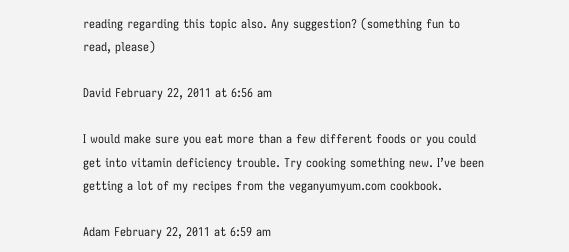reading regarding this topic also. Any suggestion? (something fun to read, please)

David February 22, 2011 at 6:56 am

I would make sure you eat more than a few different foods or you could get into vitamin deficiency trouble. Try cooking something new. I’ve been getting a lot of my recipes from the veganyumyum.com cookbook.

Adam February 22, 2011 at 6:59 am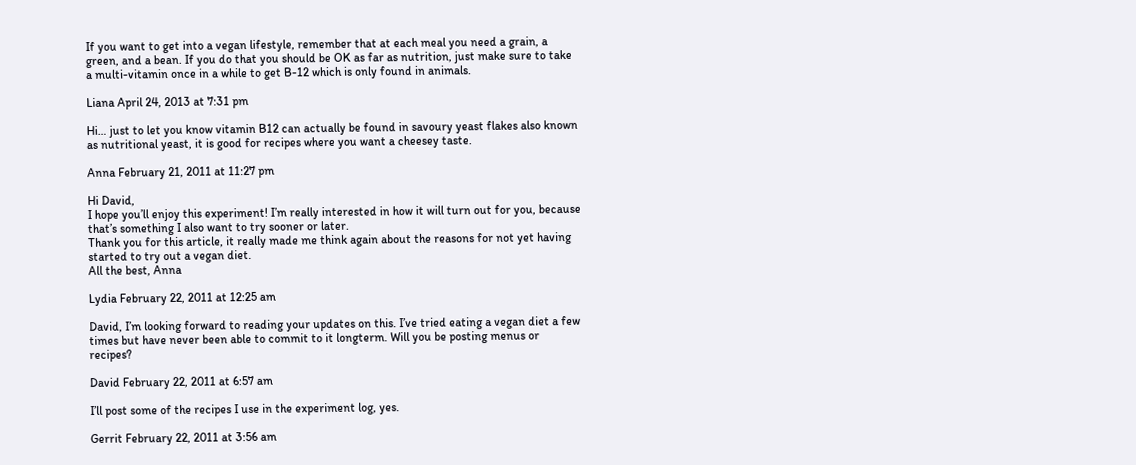If you want to get into a vegan lifestyle, remember that at each meal you need a grain, a green, and a bean. If you do that you should be OK as far as nutrition, just make sure to take a multi-vitamin once in a while to get B-12 which is only found in animals.

Liana April 24, 2013 at 7:31 pm

Hi… just to let you know vitamin B12 can actually be found in savoury yeast flakes also known as nutritional yeast, it is good for recipes where you want a cheesey taste.

Anna February 21, 2011 at 11:27 pm

Hi David,
I hope you’ll enjoy this experiment! I’m really interested in how it will turn out for you, because that’s something I also want to try sooner or later.
Thank you for this article, it really made me think again about the reasons for not yet having started to try out a vegan diet.
All the best, Anna

Lydia February 22, 2011 at 12:25 am

David, I’m looking forward to reading your updates on this. I’ve tried eating a vegan diet a few times but have never been able to commit to it longterm. Will you be posting menus or recipes?

David February 22, 2011 at 6:57 am

I’ll post some of the recipes I use in the experiment log, yes.

Gerrit February 22, 2011 at 3:56 am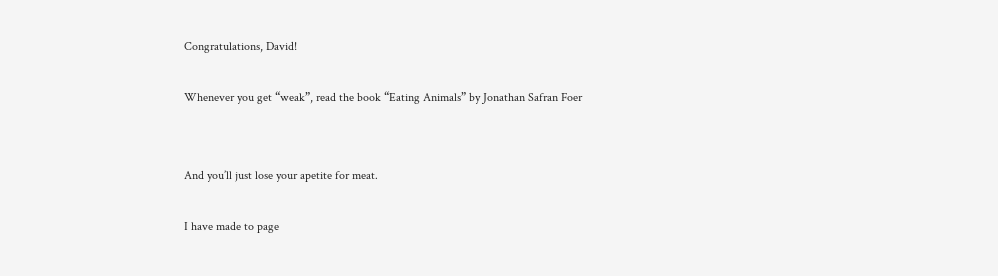Congratulations, David!

Whenever you get “weak”, read the book “Eating Animals” by Jonathan Safran Foer


And you’ll just lose your apetite for meat.

I have made to page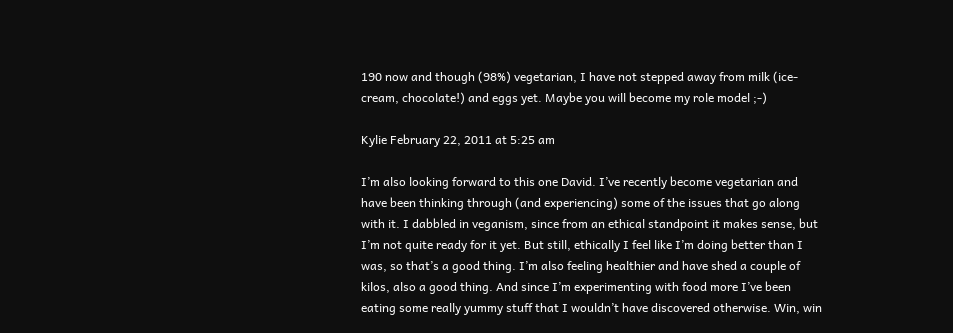190 now and though (98%) vegetarian, I have not stepped away from milk (ice-cream, chocolate!) and eggs yet. Maybe you will become my role model ;-)

Kylie February 22, 2011 at 5:25 am

I’m also looking forward to this one David. I’ve recently become vegetarian and have been thinking through (and experiencing) some of the issues that go along with it. I dabbled in veganism, since from an ethical standpoint it makes sense, but I’m not quite ready for it yet. But still, ethically I feel like I’m doing better than I was, so that’s a good thing. I’m also feeling healthier and have shed a couple of kilos, also a good thing. And since I’m experimenting with food more I’ve been eating some really yummy stuff that I wouldn’t have discovered otherwise. Win, win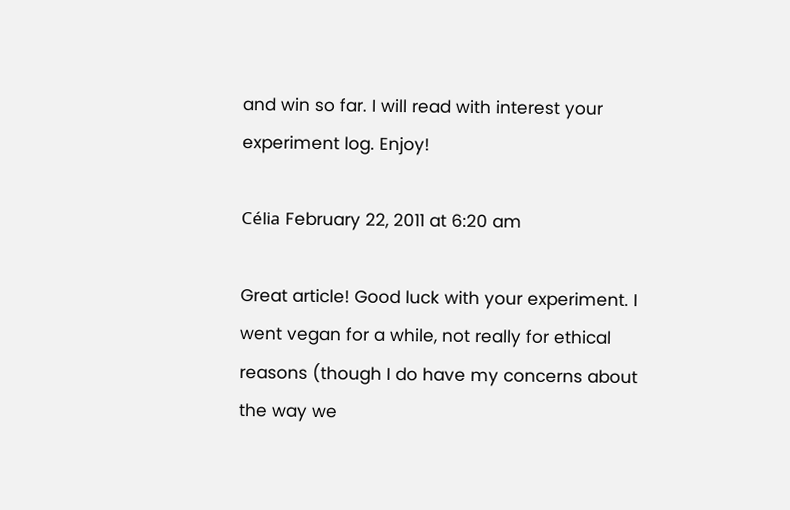and win so far. I will read with interest your experiment log. Enjoy!

Célia February 22, 2011 at 6:20 am

Great article! Good luck with your experiment. I went vegan for a while, not really for ethical reasons (though I do have my concerns about the way we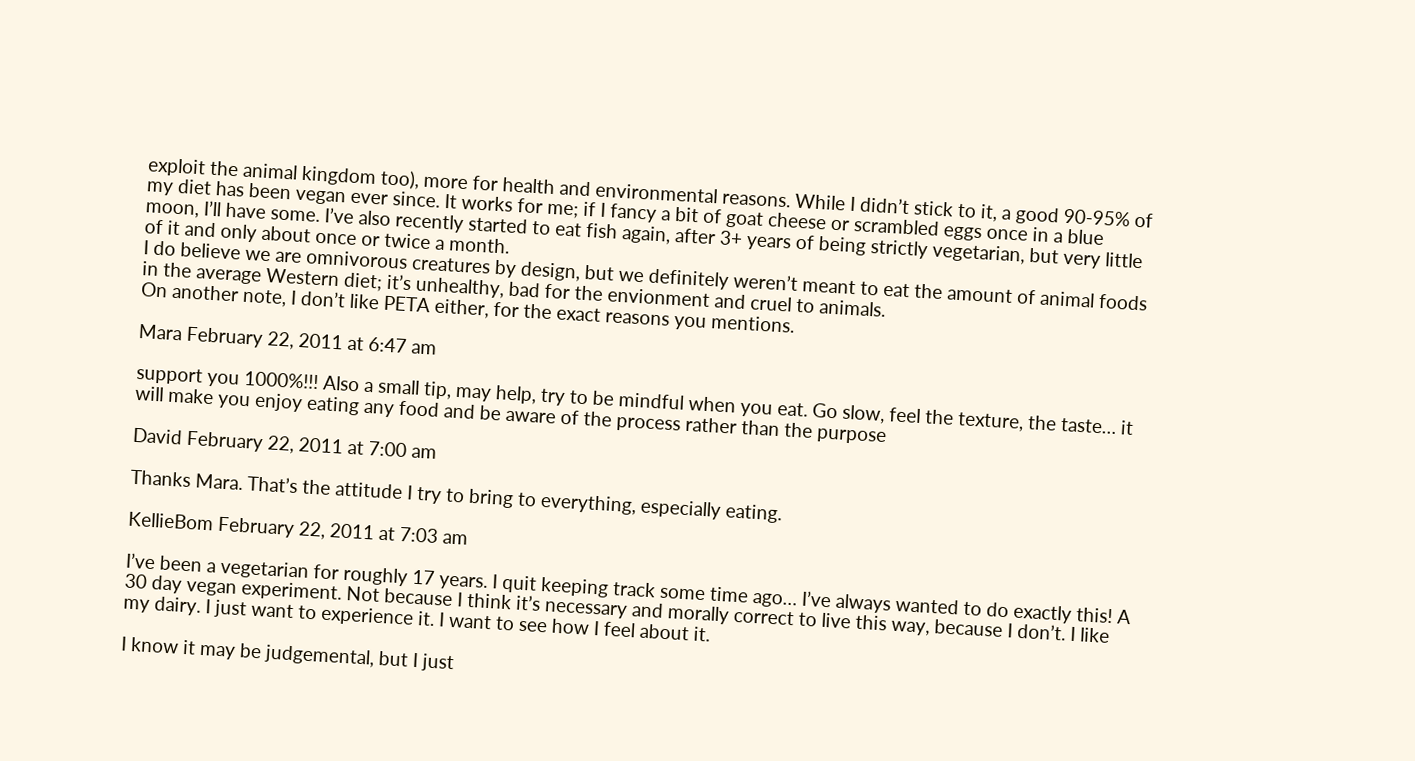exploit the animal kingdom too), more for health and environmental reasons. While I didn’t stick to it, a good 90-95% of my diet has been vegan ever since. It works for me; if I fancy a bit of goat cheese or scrambled eggs once in a blue moon, I’ll have some. I’ve also recently started to eat fish again, after 3+ years of being strictly vegetarian, but very little of it and only about once or twice a month.
I do believe we are omnivorous creatures by design, but we definitely weren’t meant to eat the amount of animal foods in the average Western diet; it’s unhealthy, bad for the envionment and cruel to animals.
On another note, I don’t like PETA either, for the exact reasons you mentions.

Mara February 22, 2011 at 6:47 am

support you 1000%!!! Also a small tip, may help, try to be mindful when you eat. Go slow, feel the texture, the taste… it will make you enjoy eating any food and be aware of the process rather than the purpose

David February 22, 2011 at 7:00 am

Thanks Mara. That’s the attitude I try to bring to everything, especially eating.

KellieBom February 22, 2011 at 7:03 am

I’ve been a vegetarian for roughly 17 years. I quit keeping track some time ago… I’ve always wanted to do exactly this! A 30 day vegan experiment. Not because I think it’s necessary and morally correct to live this way, because I don’t. I like my dairy. I just want to experience it. I want to see how I feel about it.

I know it may be judgemental, but I just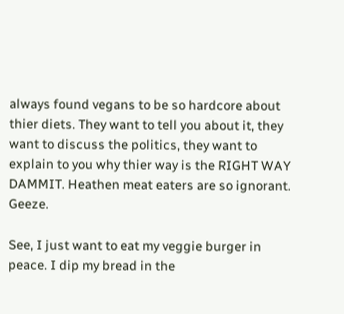always found vegans to be so hardcore about thier diets. They want to tell you about it, they want to discuss the politics, they want to explain to you why thier way is the RIGHT WAY DAMMIT. Heathen meat eaters are so ignorant. Geeze.

See, I just want to eat my veggie burger in peace. I dip my bread in the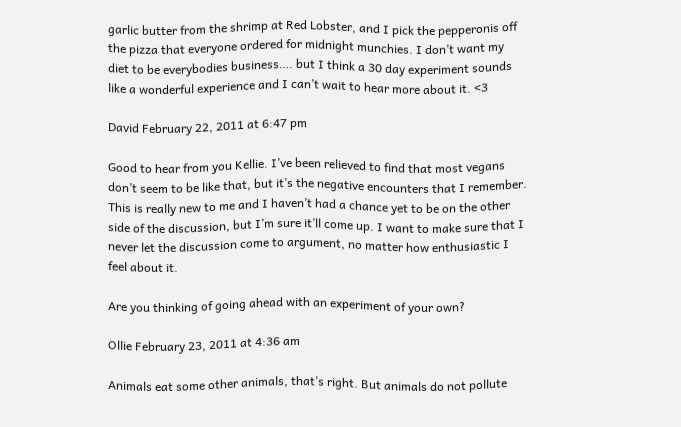garlic butter from the shrimp at Red Lobster, and I pick the pepperonis off the pizza that everyone ordered for midnight munchies. I don’t want my diet to be everybodies business…. but I think a 30 day experiment sounds like a wonderful experience and I can’t wait to hear more about it. <3

David February 22, 2011 at 6:47 pm

Good to hear from you Kellie. I’ve been relieved to find that most vegans don’t seem to be like that, but it’s the negative encounters that I remember. This is really new to me and I haven’t had a chance yet to be on the other side of the discussion, but I’m sure it’ll come up. I want to make sure that I never let the discussion come to argument, no matter how enthusiastic I feel about it.

Are you thinking of going ahead with an experiment of your own?

Ollie February 23, 2011 at 4:36 am

Animals eat some other animals, that’s right. But animals do not pollute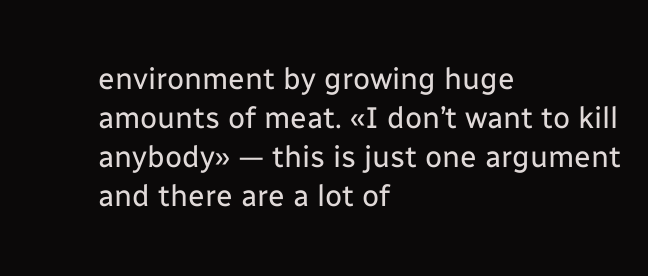environment by growing huge amounts of meat. «I don’t want to kill anybody» — this is just one argument and there are a lot of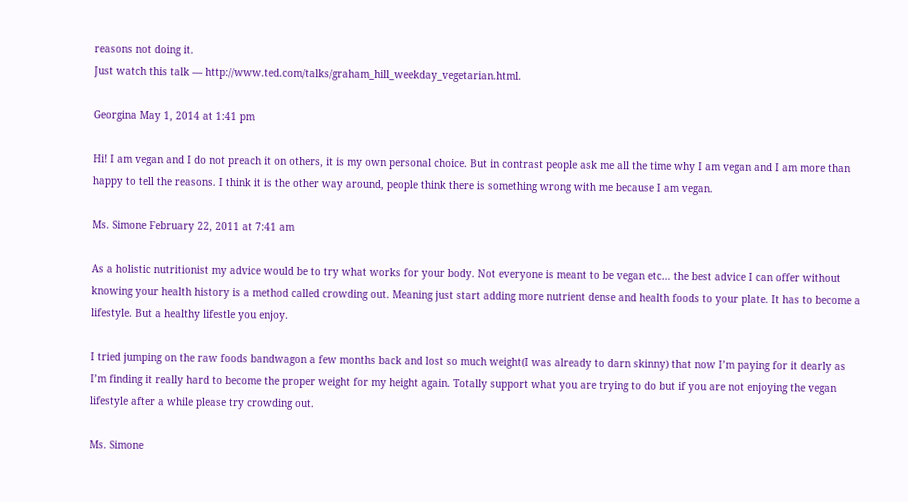reasons not doing it.
Just watch this talk — http://www.ted.com/talks/graham_hill_weekday_vegetarian.html.

Georgina May 1, 2014 at 1:41 pm

Hi! I am vegan and I do not preach it on others, it is my own personal choice. But in contrast people ask me all the time why I am vegan and I am more than happy to tell the reasons. I think it is the other way around, people think there is something wrong with me because I am vegan.

Ms. Simone February 22, 2011 at 7:41 am

As a holistic nutritionist my advice would be to try what works for your body. Not everyone is meant to be vegan etc… the best advice I can offer without knowing your health history is a method called crowding out. Meaning just start adding more nutrient dense and health foods to your plate. It has to become a lifestyle. But a healthy lifestle you enjoy.

I tried jumping on the raw foods bandwagon a few months back and lost so much weight(I was already to darn skinny) that now I’m paying for it dearly as I’m finding it really hard to become the proper weight for my height again. Totally support what you are trying to do but if you are not enjoying the vegan lifestyle after a while please try crowding out.

Ms. Simone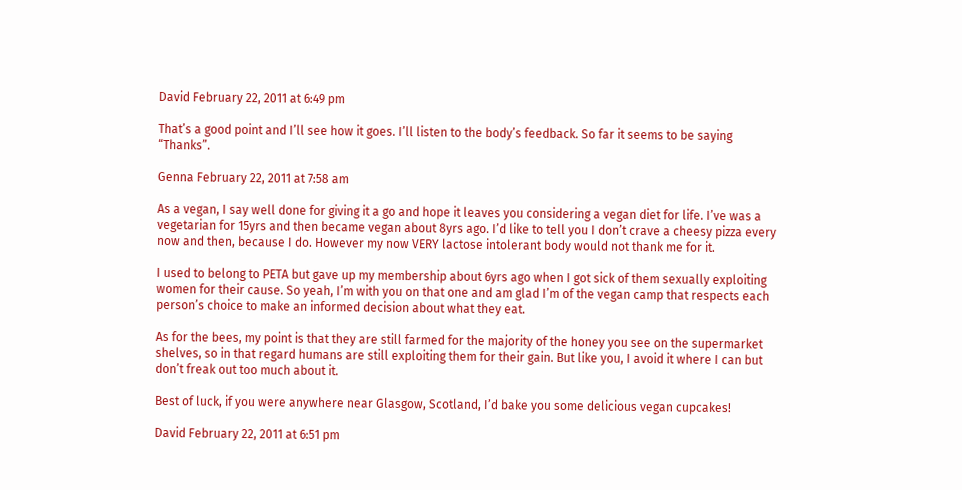David February 22, 2011 at 6:49 pm

That’s a good point and I’ll see how it goes. I’ll listen to the body’s feedback. So far it seems to be saying “Thanks”.

Genna February 22, 2011 at 7:58 am

As a vegan, I say well done for giving it a go and hope it leaves you considering a vegan diet for life. I’ve was a vegetarian for 15yrs and then became vegan about 8yrs ago. I’d like to tell you I don’t crave a cheesy pizza every now and then, because I do. However my now VERY lactose intolerant body would not thank me for it.

I used to belong to PETA but gave up my membership about 6yrs ago when I got sick of them sexually exploiting women for their cause. So yeah, I’m with you on that one and am glad I’m of the vegan camp that respects each person’s choice to make an informed decision about what they eat.

As for the bees, my point is that they are still farmed for the majority of the honey you see on the supermarket shelves, so in that regard humans are still exploiting them for their gain. But like you, I avoid it where I can but don’t freak out too much about it.

Best of luck, if you were anywhere near Glasgow, Scotland, I’d bake you some delicious vegan cupcakes!

David February 22, 2011 at 6:51 pm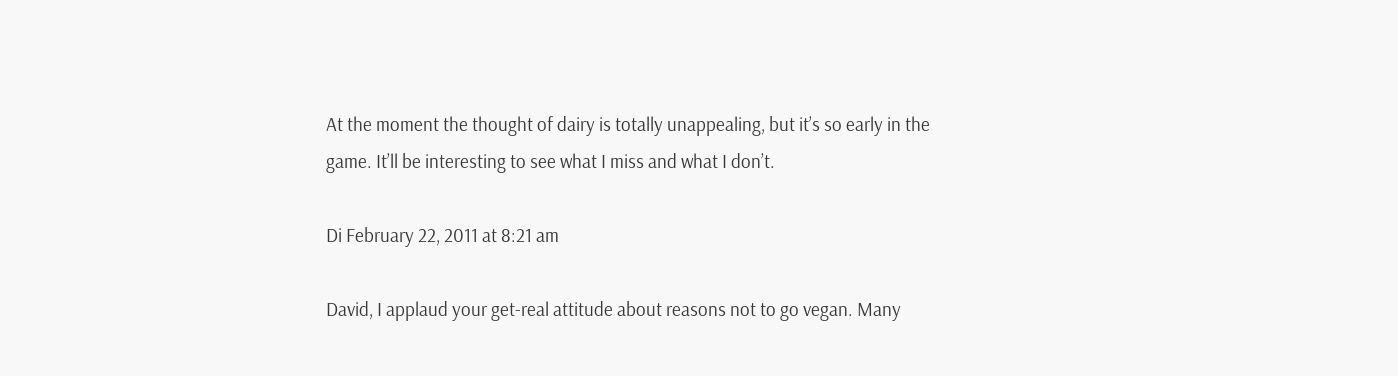At the moment the thought of dairy is totally unappealing, but it’s so early in the game. It’ll be interesting to see what I miss and what I don’t.

Di February 22, 2011 at 8:21 am

David, I applaud your get-real attitude about reasons not to go vegan. Many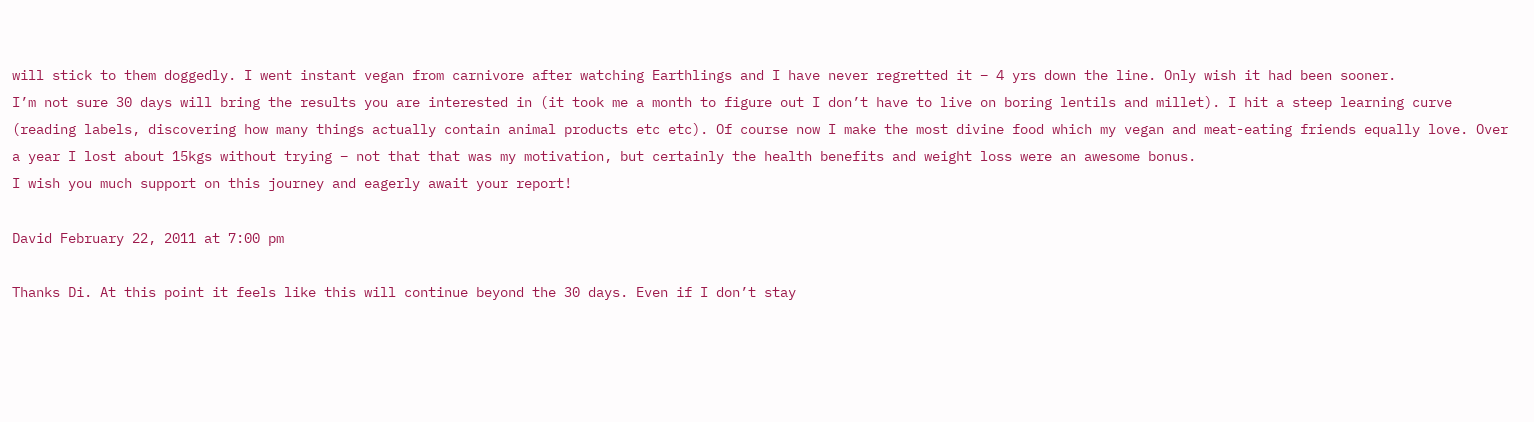will stick to them doggedly. I went instant vegan from carnivore after watching Earthlings and I have never regretted it – 4 yrs down the line. Only wish it had been sooner.
I’m not sure 30 days will bring the results you are interested in (it took me a month to figure out I don’t have to live on boring lentils and millet). I hit a steep learning curve (reading labels, discovering how many things actually contain animal products etc etc). Of course now I make the most divine food which my vegan and meat-eating friends equally love. Over a year I lost about 15kgs without trying – not that that was my motivation, but certainly the health benefits and weight loss were an awesome bonus.
I wish you much support on this journey and eagerly await your report!

David February 22, 2011 at 7:00 pm

Thanks Di. At this point it feels like this will continue beyond the 30 days. Even if I don’t stay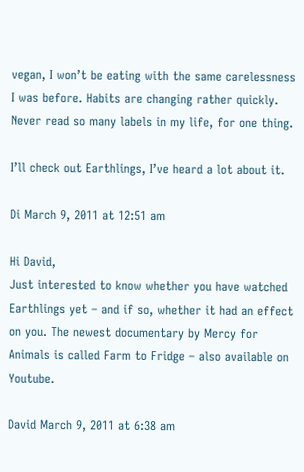vegan, I won’t be eating with the same carelessness I was before. Habits are changing rather quickly. Never read so many labels in my life, for one thing.

I’ll check out Earthlings, I’ve heard a lot about it.

Di March 9, 2011 at 12:51 am

Hi David,
Just interested to know whether you have watched Earthlings yet – and if so, whether it had an effect on you. The newest documentary by Mercy for Animals is called Farm to Fridge – also available on Youtube.

David March 9, 2011 at 6:38 am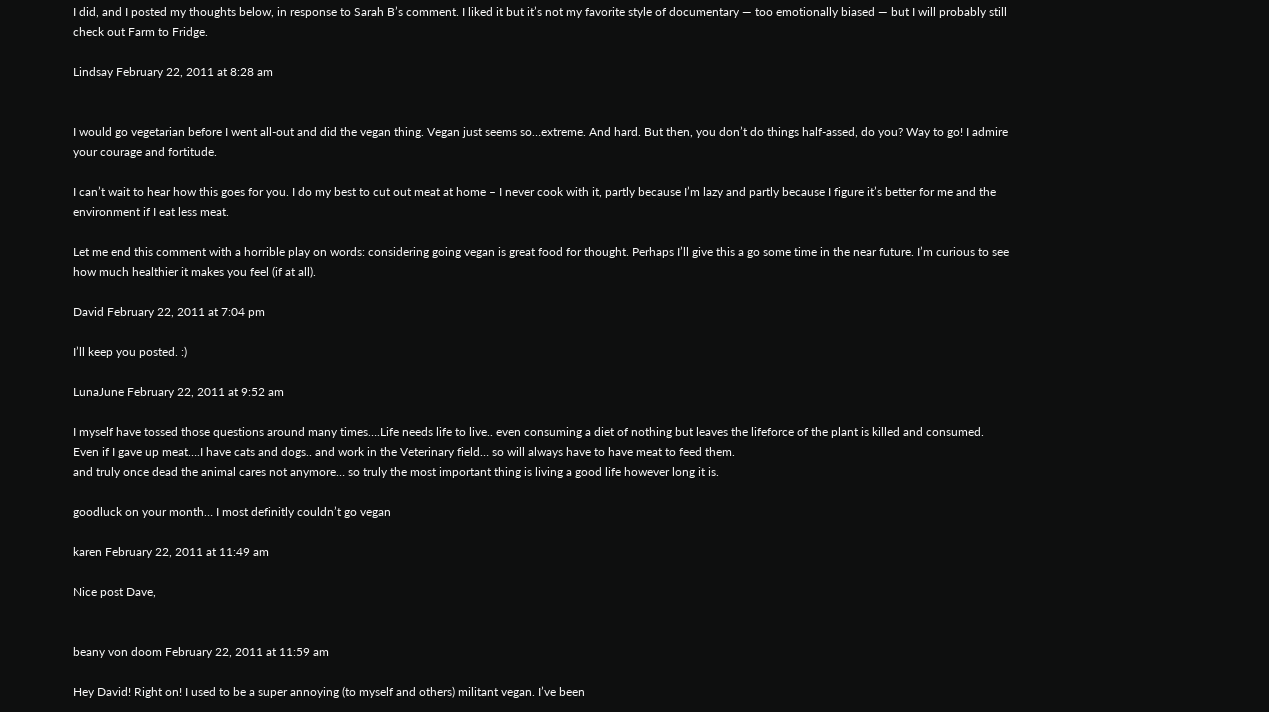I did, and I posted my thoughts below, in response to Sarah B’s comment. I liked it but it’s not my favorite style of documentary — too emotionally biased — but I will probably still check out Farm to Fridge.

Lindsay February 22, 2011 at 8:28 am


I would go vegetarian before I went all-out and did the vegan thing. Vegan just seems so…extreme. And hard. But then, you don’t do things half-assed, do you? Way to go! I admire your courage and fortitude.

I can’t wait to hear how this goes for you. I do my best to cut out meat at home – I never cook with it, partly because I’m lazy and partly because I figure it’s better for me and the environment if I eat less meat.

Let me end this comment with a horrible play on words: considering going vegan is great food for thought. Perhaps I’ll give this a go some time in the near future. I’m curious to see how much healthier it makes you feel (if at all).

David February 22, 2011 at 7:04 pm

I’ll keep you posted. :)

LunaJune February 22, 2011 at 9:52 am

I myself have tossed those questions around many times….Life needs life to live.. even consuming a diet of nothing but leaves the lifeforce of the plant is killed and consumed.
Even if I gave up meat….I have cats and dogs.. and work in the Veterinary field… so will always have to have meat to feed them.
and truly once dead the animal cares not anymore… so truly the most important thing is living a good life however long it is.

goodluck on your month… I most definitly couldn’t go vegan

karen February 22, 2011 at 11:49 am

Nice post Dave,


beany von doom February 22, 2011 at 11:59 am

Hey David! Right on! I used to be a super annoying (to myself and others) militant vegan. I’ve been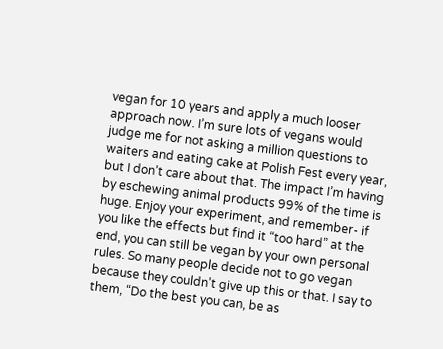vegan for 10 years and apply a much looser approach now. I’m sure lots of vegans would judge me for not asking a million questions to waiters and eating cake at Polish Fest every year, but I don’t care about that. The impact I’m having by eschewing animal products 99% of the time is huge. Enjoy your experiment, and remember- if you like the effects but find it “too hard” at the end, you can still be vegan by your own personal rules. So many people decide not to go vegan because they couldn’t give up this or that. I say to them, “Do the best you can, be as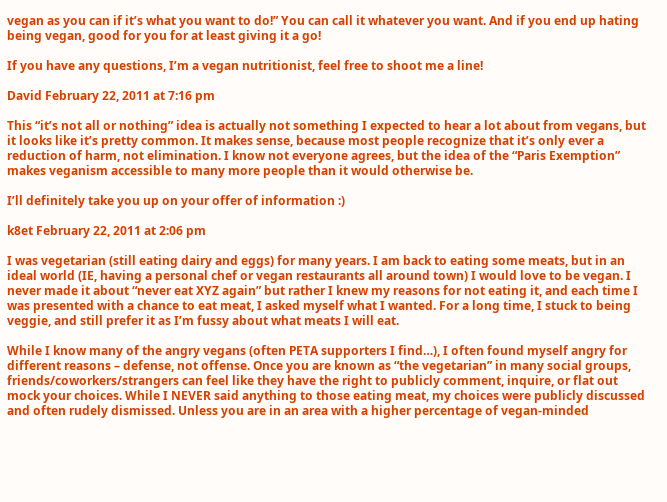vegan as you can if it’s what you want to do!” You can call it whatever you want. And if you end up hating being vegan, good for you for at least giving it a go!

If you have any questions, I’m a vegan nutritionist, feel free to shoot me a line!

David February 22, 2011 at 7:16 pm

This “it’s not all or nothing” idea is actually not something I expected to hear a lot about from vegans, but it looks like it’s pretty common. It makes sense, because most people recognize that it’s only ever a reduction of harm, not elimination. I know not everyone agrees, but the idea of the “Paris Exemption” makes veganism accessible to many more people than it would otherwise be.

I’ll definitely take you up on your offer of information :)

k8et February 22, 2011 at 2:06 pm

I was vegetarian (still eating dairy and eggs) for many years. I am back to eating some meats, but in an ideal world (IE, having a personal chef or vegan restaurants all around town) I would love to be vegan. I never made it about “never eat XYZ again” but rather I knew my reasons for not eating it, and each time I was presented with a chance to eat meat, I asked myself what I wanted. For a long time, I stuck to being veggie, and still prefer it as I’m fussy about what meats I will eat.

While I know many of the angry vegans (often PETA supporters I find…), I often found myself angry for different reasons – defense, not offense. Once you are known as “the vegetarian” in many social groups, friends/coworkers/strangers can feel like they have the right to publicly comment, inquire, or flat out mock your choices. While I NEVER said anything to those eating meat, my choices were publicly discussed and often rudely dismissed. Unless you are in an area with a higher percentage of vegan-minded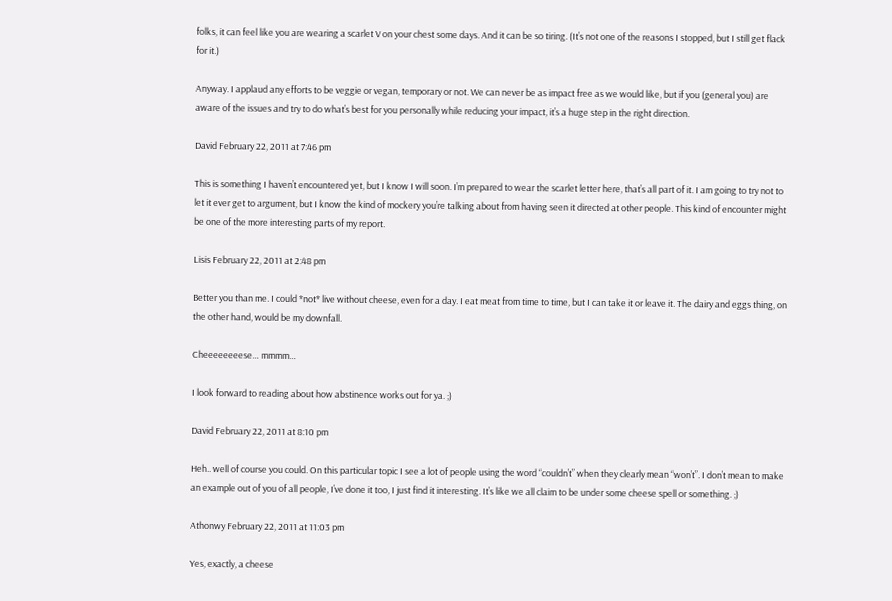folks, it can feel like you are wearing a scarlet V on your chest some days. And it can be so tiring. (It’s not one of the reasons I stopped, but I still get flack for it.)

Anyway. I applaud any efforts to be veggie or vegan, temporary or not. We can never be as impact free as we would like, but if you (general you) are aware of the issues and try to do what’s best for you personally while reducing your impact, it’s a huge step in the right direction.

David February 22, 2011 at 7:46 pm

This is something I haven’t encountered yet, but I know I will soon. I’m prepared to wear the scarlet letter here, that’s all part of it. I am going to try not to let it ever get to argument, but I know the kind of mockery you’re talking about from having seen it directed at other people. This kind of encounter might be one of the more interesting parts of my report.

Lisis February 22, 2011 at 2:48 pm

Better you than me. I could *not* live without cheese, even for a day. I eat meat from time to time, but I can take it or leave it. The dairy and eggs thing, on the other hand, would be my downfall.

Cheeeeeeeese… mmmm…

I look forward to reading about how abstinence works out for ya. ;)

David February 22, 2011 at 8:10 pm

Heh.. well of course you could. On this particular topic I see a lot of people using the word “couldn’t” when they clearly mean “won’t”. I don’t mean to make an example out of you of all people, I’ve done it too, I just find it interesting. It’s like we all claim to be under some cheese spell or something. ;)

Athonwy February 22, 2011 at 11:03 pm

Yes, exactly, a cheese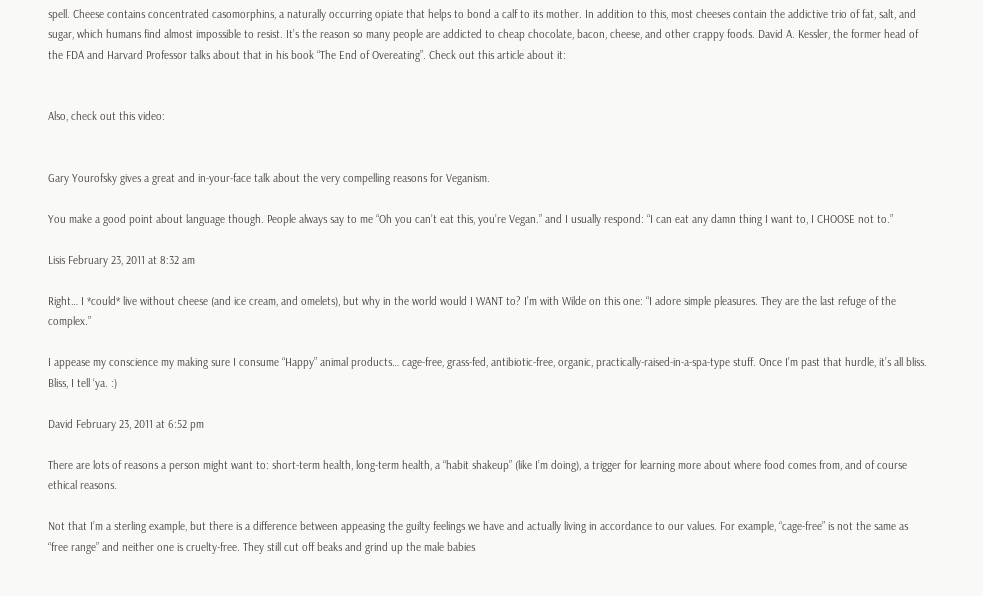spell. Cheese contains concentrated casomorphins, a naturally occurring opiate that helps to bond a calf to its mother. In addition to this, most cheeses contain the addictive trio of fat, salt, and sugar, which humans find almost impossible to resist. It’s the reason so many people are addicted to cheap chocolate, bacon, cheese, and other crappy foods. David A. Kessler, the former head of the FDA and Harvard Professor talks about that in his book “The End of Overeating”. Check out this article about it:


Also, check out this video:


Gary Yourofsky gives a great and in-your-face talk about the very compelling reasons for Veganism.

You make a good point about language though. People always say to me “Oh you can’t eat this, you’re Vegan.” and I usually respond: “I can eat any damn thing I want to, I CHOOSE not to.”

Lisis February 23, 2011 at 8:32 am

Right… I *could* live without cheese (and ice cream, and omelets), but why in the world would I WANT to? I’m with Wilde on this one: “I adore simple pleasures. They are the last refuge of the complex.”

I appease my conscience my making sure I consume “Happy” animal products… cage-free, grass-fed, antibiotic-free, organic, practically-raised-in-a-spa-type stuff. Once I’m past that hurdle, it’s all bliss. Bliss, I tell ‘ya. :)

David February 23, 2011 at 6:52 pm

There are lots of reasons a person might want to: short-term health, long-term health, a “habit shakeup” (like I’m doing), a trigger for learning more about where food comes from, and of course ethical reasons.

Not that I’m a sterling example, but there is a difference between appeasing the guilty feelings we have and actually living in accordance to our values. For example, “cage-free” is not the same as “free range” and neither one is cruelty-free. They still cut off beaks and grind up the male babies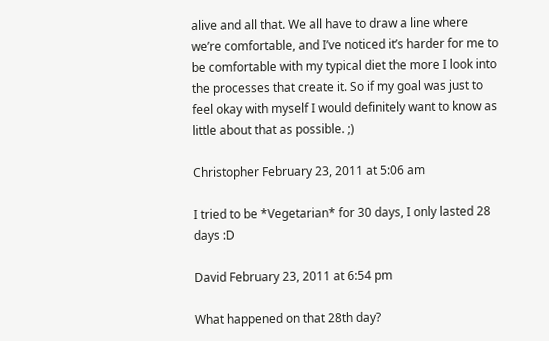alive and all that. We all have to draw a line where we’re comfortable, and I’ve noticed it’s harder for me to be comfortable with my typical diet the more I look into the processes that create it. So if my goal was just to feel okay with myself I would definitely want to know as little about that as possible. ;)

Christopher February 23, 2011 at 5:06 am

I tried to be *Vegetarian* for 30 days, I only lasted 28 days :D

David February 23, 2011 at 6:54 pm

What happened on that 28th day?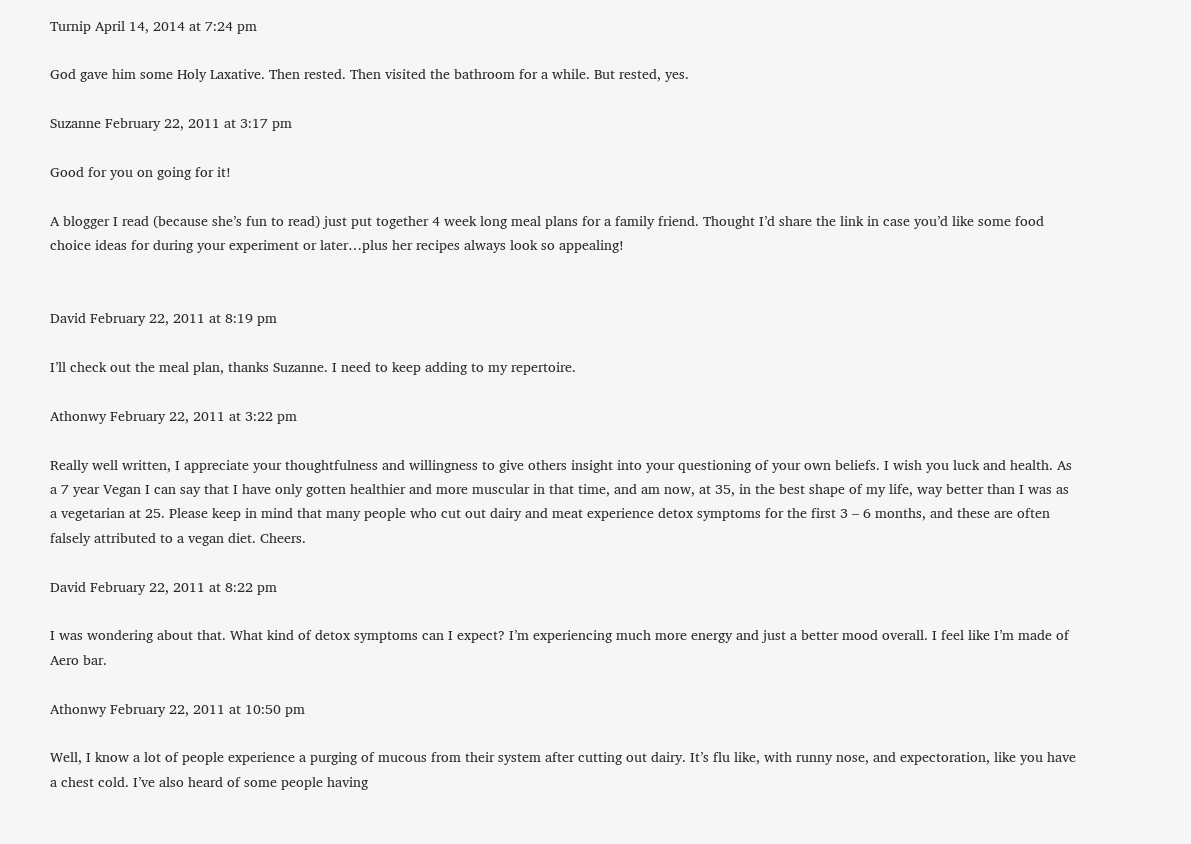Turnip April 14, 2014 at 7:24 pm

God gave him some Holy Laxative. Then rested. Then visited the bathroom for a while. But rested, yes.

Suzanne February 22, 2011 at 3:17 pm

Good for you on going for it!

A blogger I read (because she’s fun to read) just put together 4 week long meal plans for a family friend. Thought I’d share the link in case you’d like some food choice ideas for during your experiment or later…plus her recipes always look so appealing!


David February 22, 2011 at 8:19 pm

I’ll check out the meal plan, thanks Suzanne. I need to keep adding to my repertoire.

Athonwy February 22, 2011 at 3:22 pm

Really well written, I appreciate your thoughtfulness and willingness to give others insight into your questioning of your own beliefs. I wish you luck and health. As a 7 year Vegan I can say that I have only gotten healthier and more muscular in that time, and am now, at 35, in the best shape of my life, way better than I was as a vegetarian at 25. Please keep in mind that many people who cut out dairy and meat experience detox symptoms for the first 3 – 6 months, and these are often falsely attributed to a vegan diet. Cheers.

David February 22, 2011 at 8:22 pm

I was wondering about that. What kind of detox symptoms can I expect? I’m experiencing much more energy and just a better mood overall. I feel like I’m made of Aero bar.

Athonwy February 22, 2011 at 10:50 pm

Well, I know a lot of people experience a purging of mucous from their system after cutting out dairy. It’s flu like, with runny nose, and expectoration, like you have a chest cold. I’ve also heard of some people having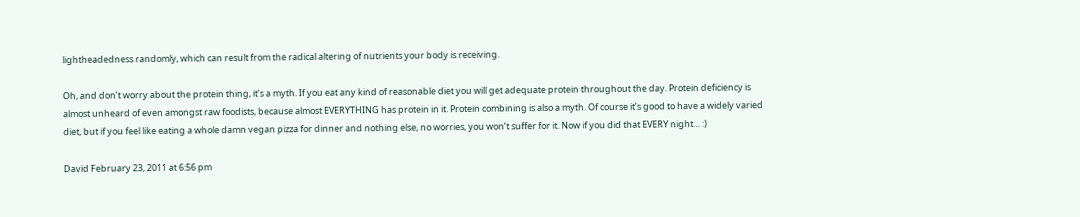lightheadedness randomly, which can result from the radical altering of nutrients your body is receiving.

Oh, and don’t worry about the protein thing, it’s a myth. If you eat any kind of reasonable diet you will get adequate protein throughout the day. Protein deficiency is almost unheard of even amongst raw foodists, because almost EVERYTHING has protein in it. Protein combining is also a myth. Of course it’s good to have a widely varied diet, but if you feel like eating a whole damn vegan pizza for dinner and nothing else, no worries, you won’t suffer for it. Now if you did that EVERY night… :)

David February 23, 2011 at 6:56 pm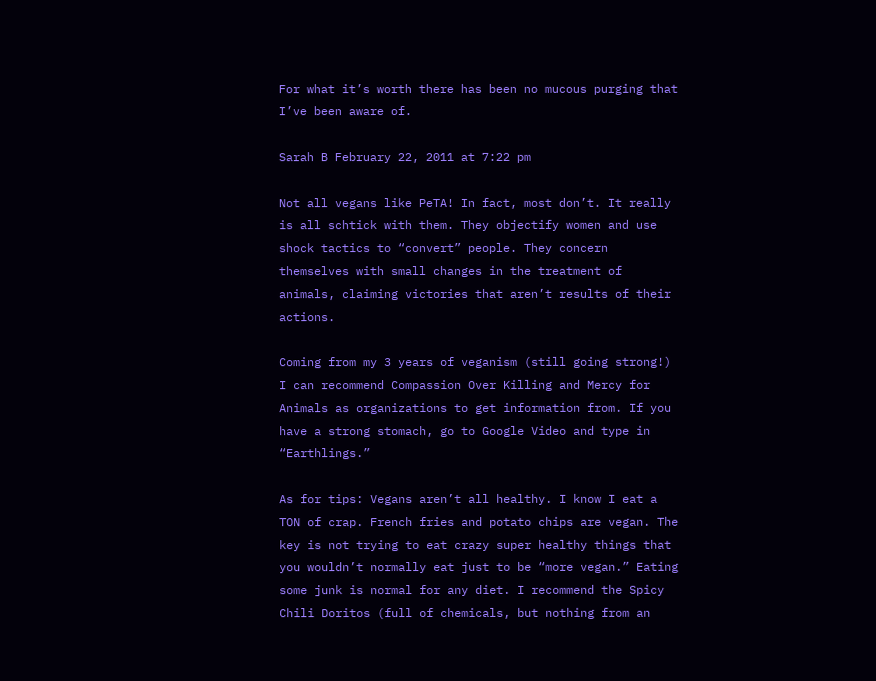For what it’s worth there has been no mucous purging that I’ve been aware of.

Sarah B February 22, 2011 at 7:22 pm

Not all vegans like PeTA! In fact, most don’t. It really is all schtick with them. They objectify women and use shock tactics to “convert” people. They concern themselves with small changes in the treatment of animals, claiming victories that aren’t results of their actions.

Coming from my 3 years of veganism (still going strong!) I can recommend Compassion Over Killing and Mercy for Animals as organizations to get information from. If you have a strong stomach, go to Google Video and type in “Earthlings.”

As for tips: Vegans aren’t all healthy. I know I eat a TON of crap. French fries and potato chips are vegan. The key is not trying to eat crazy super healthy things that you wouldn’t normally eat just to be “more vegan.” Eating some junk is normal for any diet. I recommend the Spicy Chili Doritos (full of chemicals, but nothing from an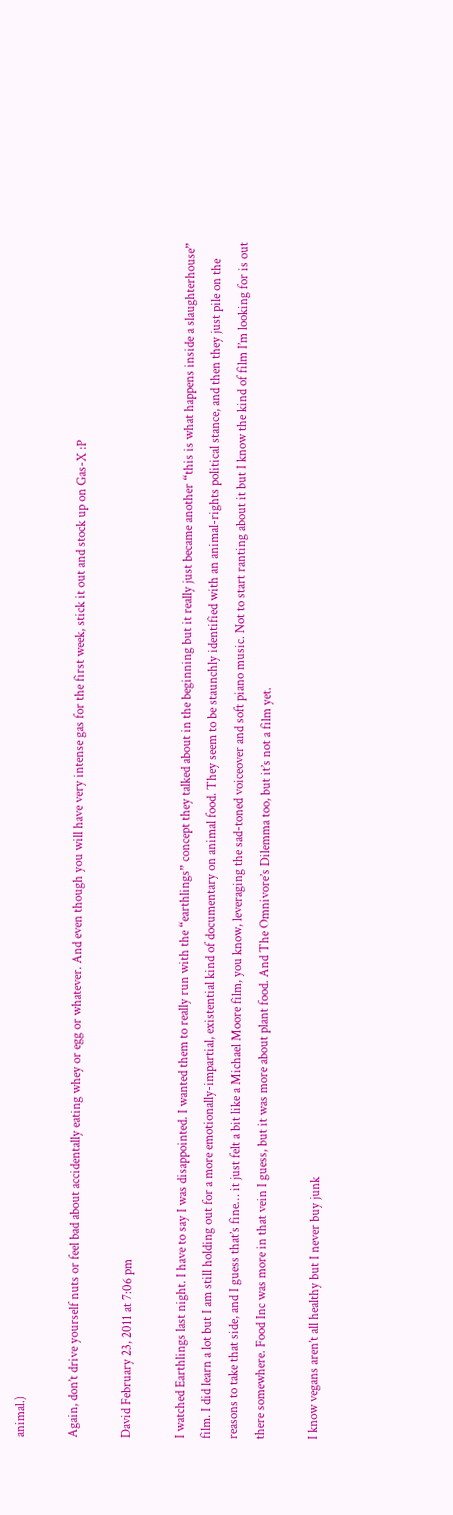animal.)

Again, don’t drive yourself nuts or feel bad about accidentally eating whey or egg or whatever. And even though you will have very intense gas for the first week, stick it out and stock up on Gas-X :P

David February 23, 2011 at 7:06 pm

I watched Earthlings last night. I have to say I was disappointed. I wanted them to really run with the “earthlings” concept they talked about in the beginning but it really just became another “this is what happens inside a slaughterhouse” film. I did learn a lot but I am still holding out for a more emotionally-impartial, existential kind of documentary on animal food. They seem to be staunchly identified with an animal-rights political stance, and then they just pile on the reasons to take that side, and I guess that’s fine… it just felt a bit like a Michael Moore film, you know, leveraging the sad-toned voiceover and soft piano music. Not to start ranting about it but I know the kind of film I’m looking for is out there somewhere. Food Inc was more in that vein I guess, but it was more about plant food. And The Omnivore’s Dilemma too, but it’s not a film yet.

I know vegans aren’t all healthy but I never buy junk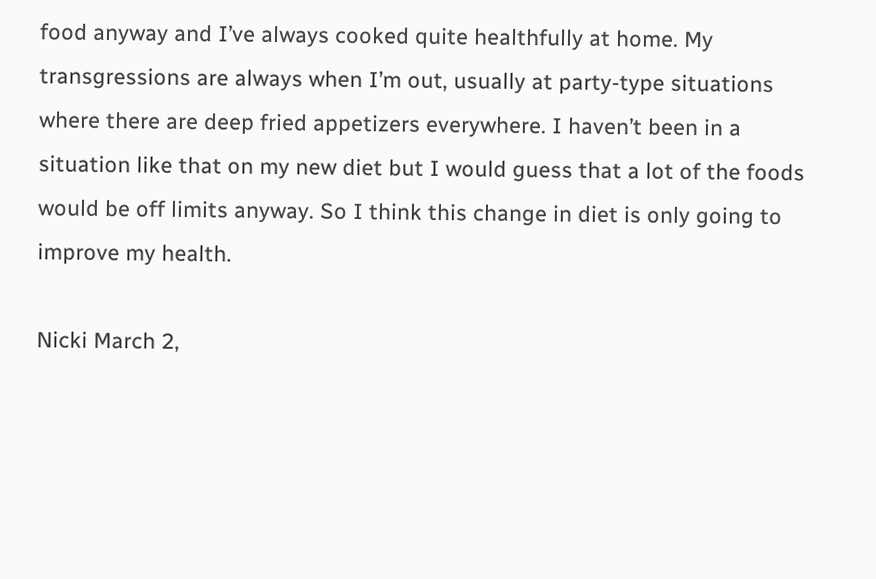food anyway and I’ve always cooked quite healthfully at home. My transgressions are always when I’m out, usually at party-type situations where there are deep fried appetizers everywhere. I haven’t been in a situation like that on my new diet but I would guess that a lot of the foods would be off limits anyway. So I think this change in diet is only going to improve my health.

Nicki March 2,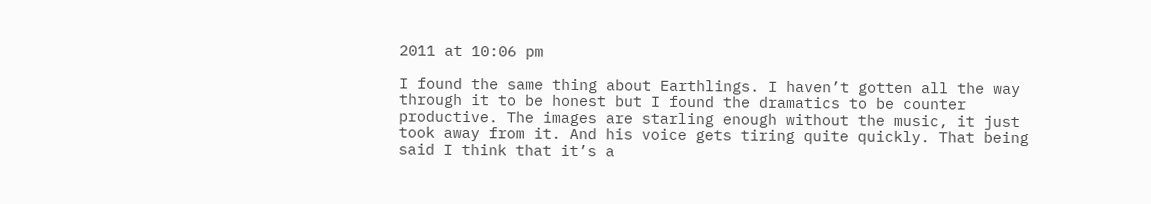2011 at 10:06 pm

I found the same thing about Earthlings. I haven’t gotten all the way through it to be honest but I found the dramatics to be counter productive. The images are starling enough without the music, it just took away from it. And his voice gets tiring quite quickly. That being said I think that it’s a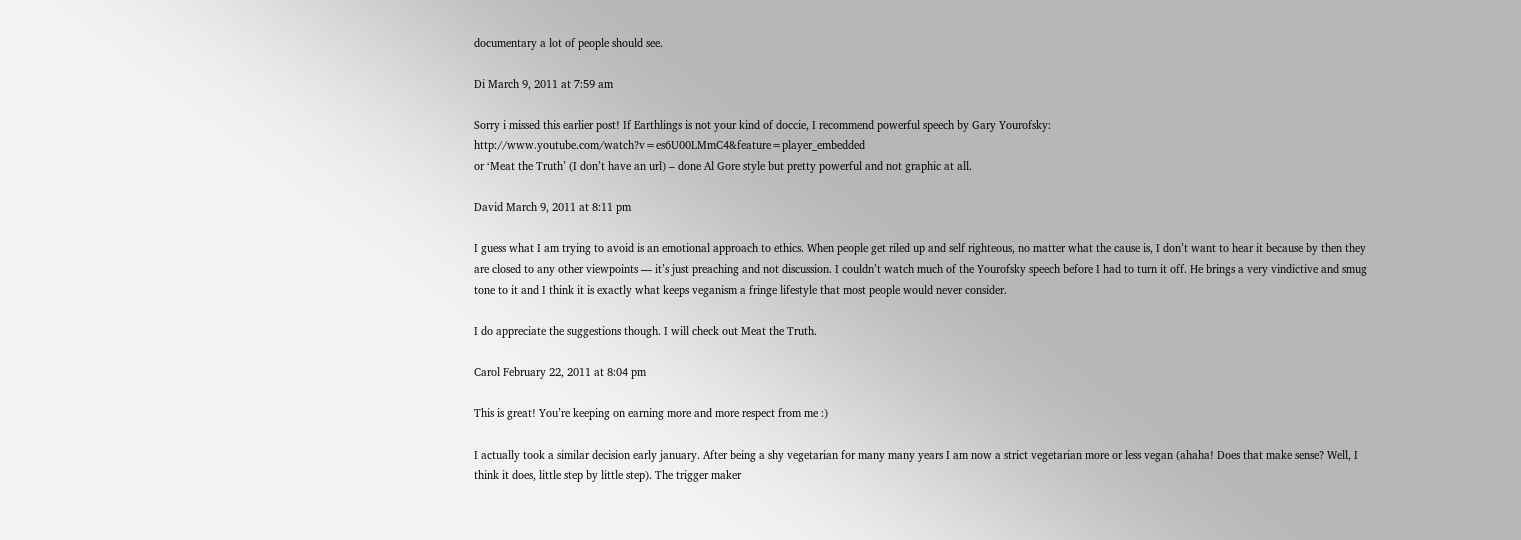documentary a lot of people should see.

Di March 9, 2011 at 7:59 am

Sorry i missed this earlier post! If Earthlings is not your kind of doccie, I recommend powerful speech by Gary Yourofsky: http://www.youtube.com/watch?v=es6U00LMmC4&feature=player_embedded
or ‘Meat the Truth’ (I don’t have an url) – done Al Gore style but pretty powerful and not graphic at all.

David March 9, 2011 at 8:11 pm

I guess what I am trying to avoid is an emotional approach to ethics. When people get riled up and self righteous, no matter what the cause is, I don’t want to hear it because by then they are closed to any other viewpoints — it’s just preaching and not discussion. I couldn’t watch much of the Yourofsky speech before I had to turn it off. He brings a very vindictive and smug tone to it and I think it is exactly what keeps veganism a fringe lifestyle that most people would never consider.

I do appreciate the suggestions though. I will check out Meat the Truth.

Carol February 22, 2011 at 8:04 pm

This is great! You’re keeping on earning more and more respect from me :)

I actually took a similar decision early january. After being a shy vegetarian for many many years I am now a strict vegetarian more or less vegan (ahaha! Does that make sense? Well, I think it does, little step by little step). The trigger maker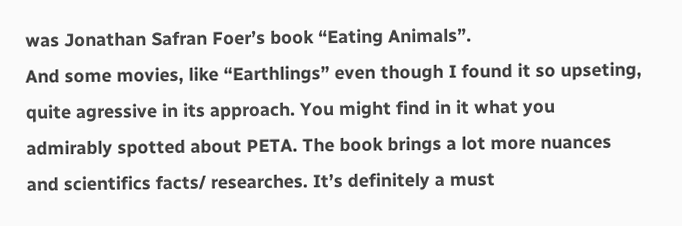was Jonathan Safran Foer’s book “Eating Animals”.
And some movies, like “Earthlings” even though I found it so upseting, quite agressive in its approach. You might find in it what you admirably spotted about PETA. The book brings a lot more nuances and scientifics facts/ researches. It’s definitely a must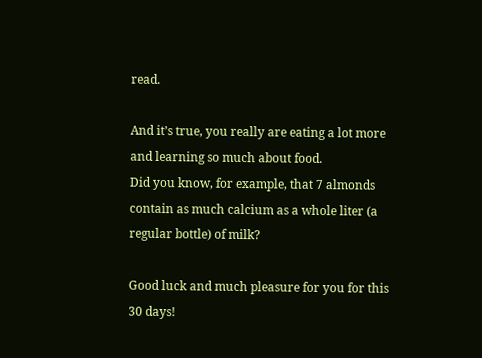read.

And it’s true, you really are eating a lot more and learning so much about food.
Did you know, for example, that 7 almonds contain as much calcium as a whole liter (a regular bottle) of milk?

Good luck and much pleasure for you for this 30 days!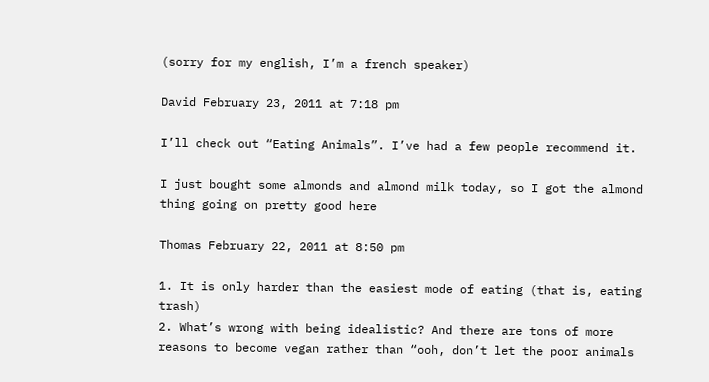(sorry for my english, I’m a french speaker)

David February 23, 2011 at 7:18 pm

I’ll check out “Eating Animals”. I’ve had a few people recommend it.

I just bought some almonds and almond milk today, so I got the almond thing going on pretty good here

Thomas February 22, 2011 at 8:50 pm

1. It is only harder than the easiest mode of eating (that is, eating trash)
2. What’s wrong with being idealistic? And there are tons of more reasons to become vegan rather than “ooh, don’t let the poor animals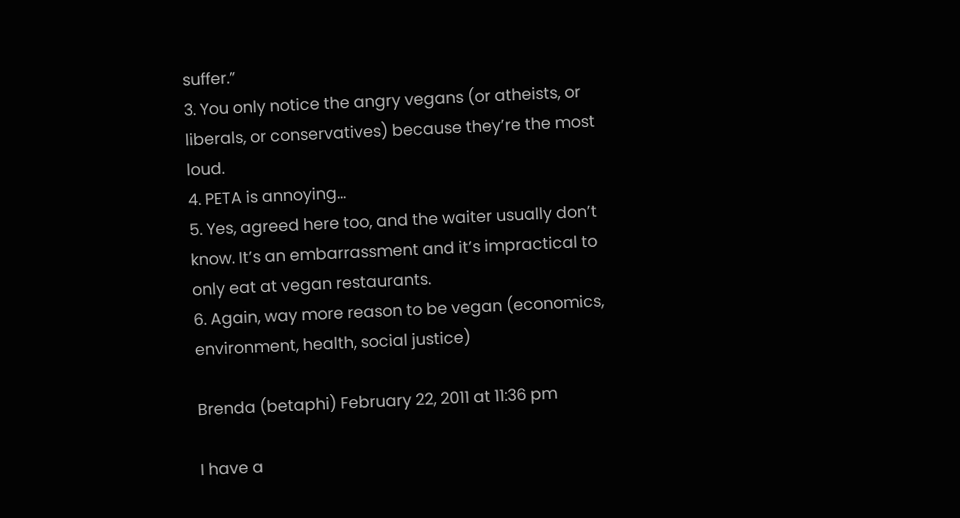suffer.”
3. You only notice the angry vegans (or atheists, or liberals, or conservatives) because they’re the most loud.
4. PETA is annoying…
5. Yes, agreed here too, and the waiter usually don’t know. It’s an embarrassment and it’s impractical to only eat at vegan restaurants.
6. Again, way more reason to be vegan (economics, environment, health, social justice)

Brenda (betaphi) February 22, 2011 at 11:36 pm

I have a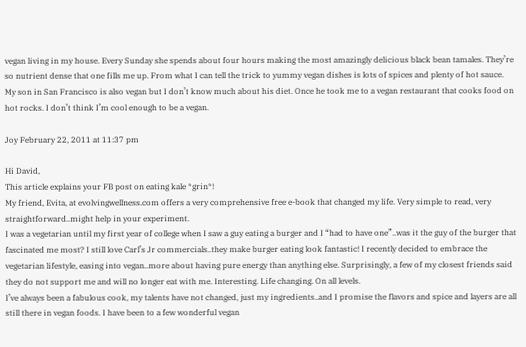vegan living in my house. Every Sunday she spends about four hours making the most amazingly delicious black bean tamales. They’re so nutrient dense that one fills me up. From what I can tell the trick to yummy vegan dishes is lots of spices and plenty of hot sauce. My son in San Francisco is also vegan but I don’t know much about his diet. Once he took me to a vegan restaurant that cooks food on hot rocks. I don’t think I’m cool enough to be a vegan.

Joy February 22, 2011 at 11:37 pm

Hi David,
This article explains your FB post on eating kale *grin*!
My friend, Evita, at evolvingwellness.com offers a very comprehensive free e-book that changed my life. Very simple to read, very straightforward..might help in your experiment.
I was a vegetarian until my first year of college when I saw a guy eating a burger and I “had to have one”..was it the guy of the burger that fascinated me most? I still love Carl’s Jr commercials..they make burger eating look fantastic! I recently decided to embrace the vegetarian lifestyle, easing into vegan..more about having pure energy than anything else. Surprisingly, a few of my closest friends said they do not support me and will no longer eat with me. Interesting. Life changing. On all levels.
I’ve always been a fabulous cook, my talents have not changed, just my ingredients..and I promise the flavors and spice and layers are all still there in vegan foods. I have been to a few wonderful vegan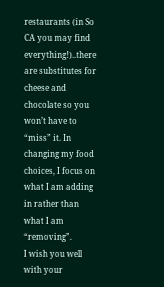restaurants (in So CA you may find everything!)..there are substitutes for cheese and chocolate so you won’t have to “miss” it. In changing my food choices, I focus on what I am adding in rather than what I am “removing”.
I wish you well with your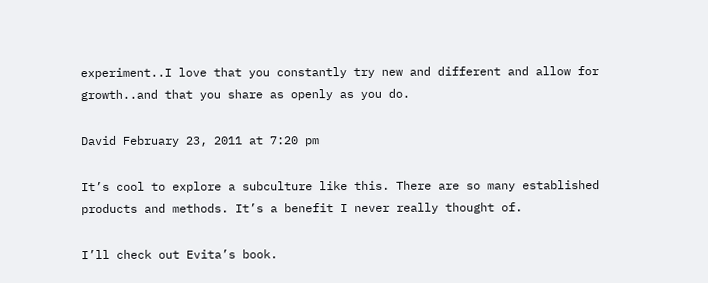experiment..I love that you constantly try new and different and allow for growth..and that you share as openly as you do.

David February 23, 2011 at 7:20 pm

It’s cool to explore a subculture like this. There are so many established products and methods. It’s a benefit I never really thought of.

I’ll check out Evita’s book.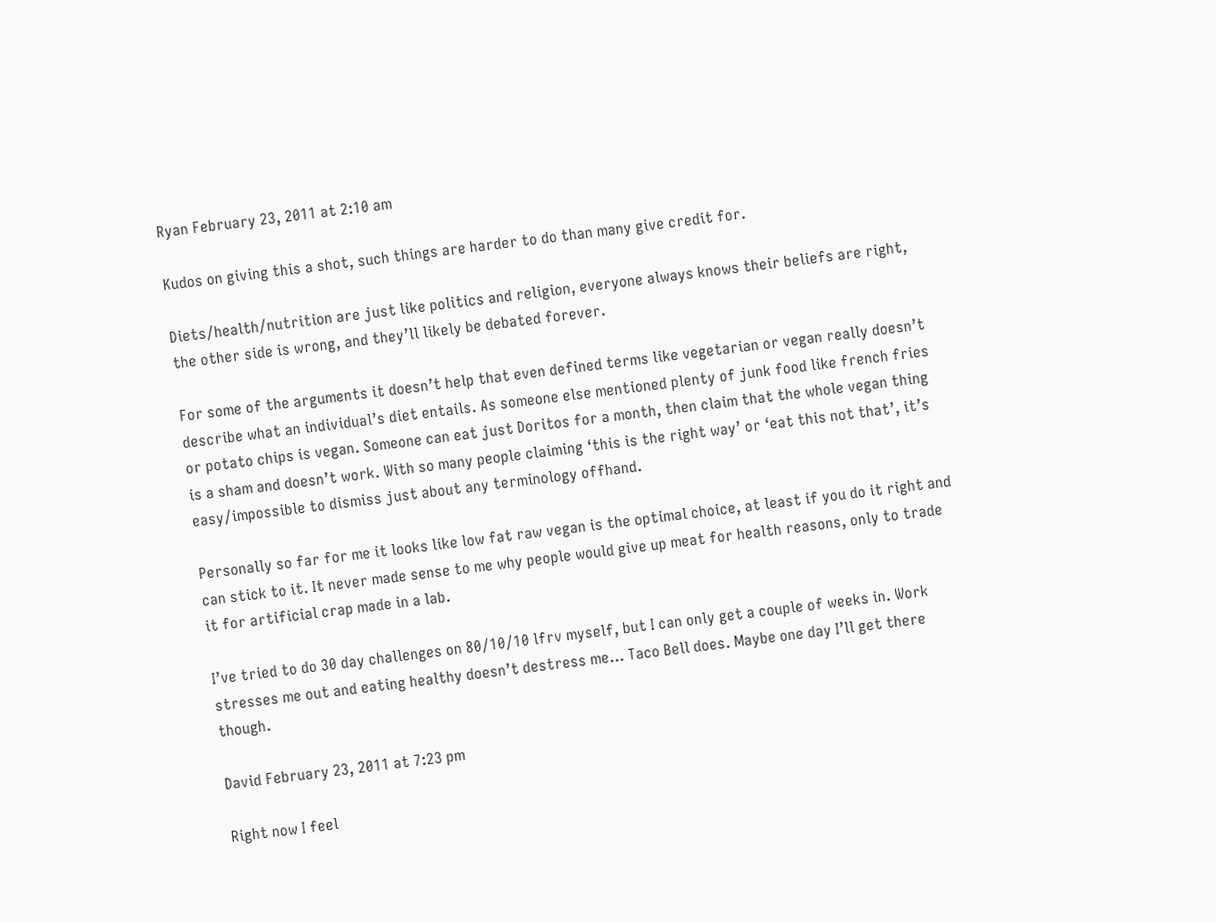Ryan February 23, 2011 at 2:10 am

Kudos on giving this a shot, such things are harder to do than many give credit for.

Diets/health/nutrition are just like politics and religion, everyone always knows their beliefs are right, the other side is wrong, and they’ll likely be debated forever.

For some of the arguments it doesn’t help that even defined terms like vegetarian or vegan really doesn’t describe what an individual’s diet entails. As someone else mentioned plenty of junk food like french fries or potato chips is vegan. Someone can eat just Doritos for a month, then claim that the whole vegan thing is a sham and doesn’t work. With so many people claiming ‘this is the right way’ or ‘eat this not that’, it’s easy/impossible to dismiss just about any terminology offhand.

Personally so far for me it looks like low fat raw vegan is the optimal choice, at least if you do it right and can stick to it. It never made sense to me why people would give up meat for health reasons, only to trade it for artificial crap made in a lab.

I’ve tried to do 30 day challenges on 80/10/10 lfrv myself, but I can only get a couple of weeks in. Work stresses me out and eating healthy doesn’t destress me… Taco Bell does. Maybe one day I’ll get there though.

David February 23, 2011 at 7:23 pm

Right now I feel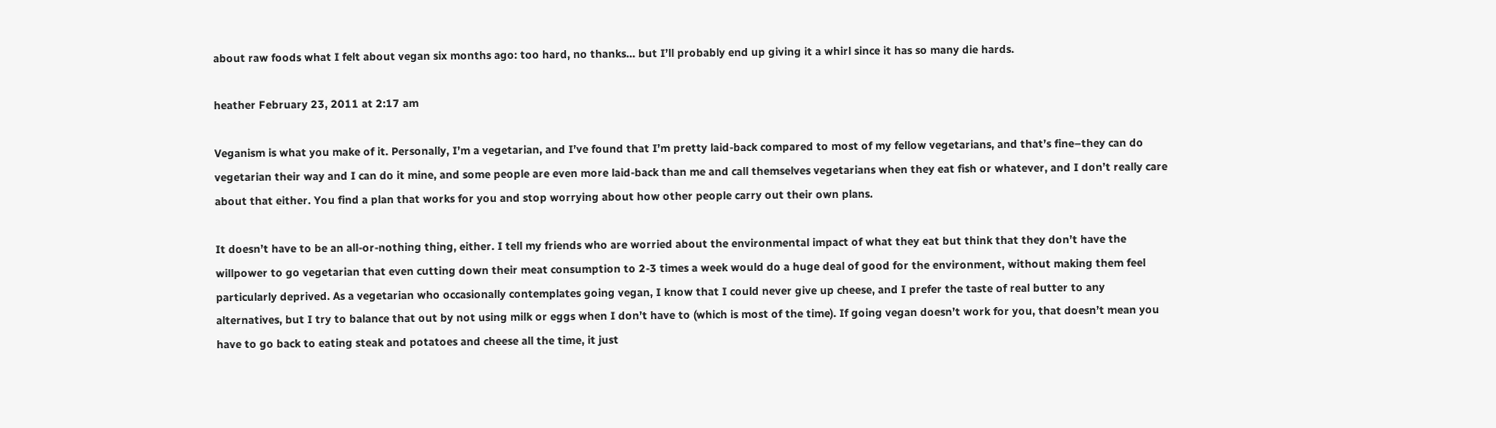about raw foods what I felt about vegan six months ago: too hard, no thanks… but I’ll probably end up giving it a whirl since it has so many die hards.

heather February 23, 2011 at 2:17 am

Veganism is what you make of it. Personally, I’m a vegetarian, and I’ve found that I’m pretty laid-back compared to most of my fellow vegetarians, and that’s fine–they can do vegetarian their way and I can do it mine, and some people are even more laid-back than me and call themselves vegetarians when they eat fish or whatever, and I don’t really care about that either. You find a plan that works for you and stop worrying about how other people carry out their own plans.

It doesn’t have to be an all-or-nothing thing, either. I tell my friends who are worried about the environmental impact of what they eat but think that they don’t have the willpower to go vegetarian that even cutting down their meat consumption to 2-3 times a week would do a huge deal of good for the environment, without making them feel particularly deprived. As a vegetarian who occasionally contemplates going vegan, I know that I could never give up cheese, and I prefer the taste of real butter to any alternatives, but I try to balance that out by not using milk or eggs when I don’t have to (which is most of the time). If going vegan doesn’t work for you, that doesn’t mean you have to go back to eating steak and potatoes and cheese all the time, it just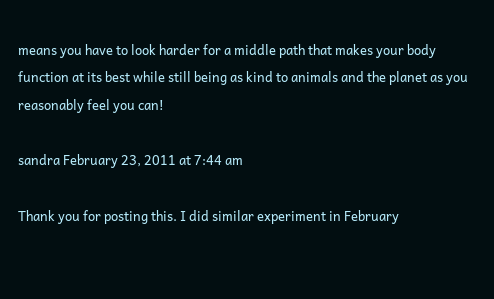means you have to look harder for a middle path that makes your body function at its best while still being as kind to animals and the planet as you reasonably feel you can!

sandra February 23, 2011 at 7:44 am

Thank you for posting this. I did similar experiment in February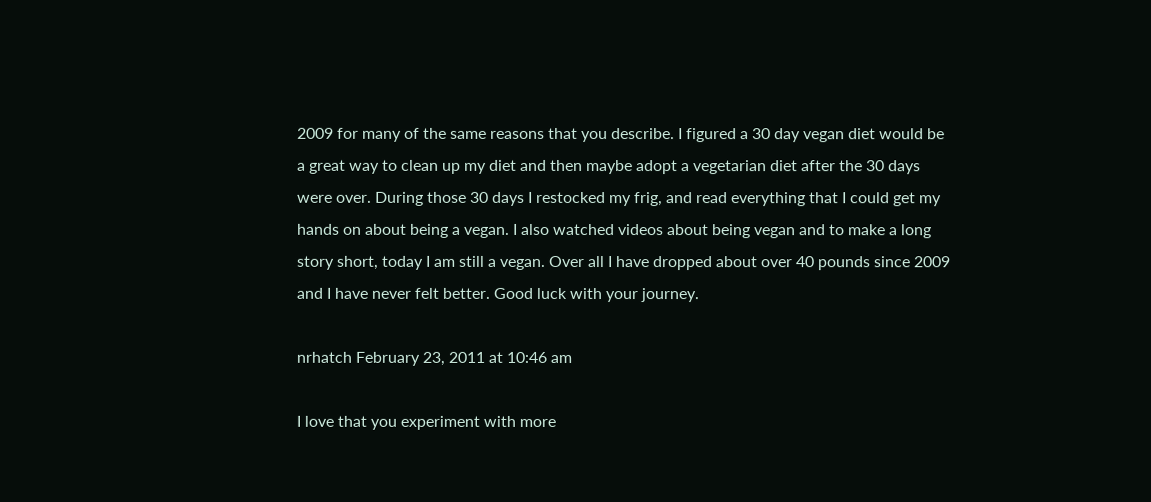2009 for many of the same reasons that you describe. I figured a 30 day vegan diet would be a great way to clean up my diet and then maybe adopt a vegetarian diet after the 30 days were over. During those 30 days I restocked my frig, and read everything that I could get my hands on about being a vegan. I also watched videos about being vegan and to make a long story short, today I am still a vegan. Over all I have dropped about over 40 pounds since 2009 and I have never felt better. Good luck with your journey.

nrhatch February 23, 2011 at 10:46 am

I love that you experiment with more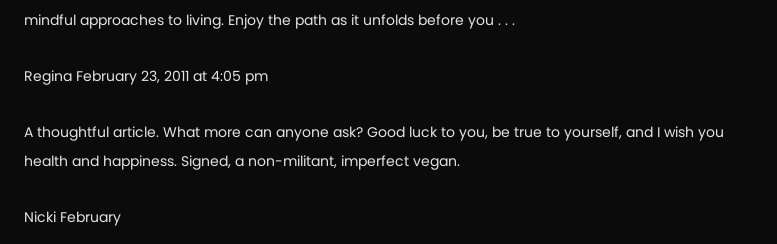mindful approaches to living. Enjoy the path as it unfolds before you . . .

Regina February 23, 2011 at 4:05 pm

A thoughtful article. What more can anyone ask? Good luck to you, be true to yourself, and I wish you health and happiness. Signed, a non-militant, imperfect vegan.

Nicki February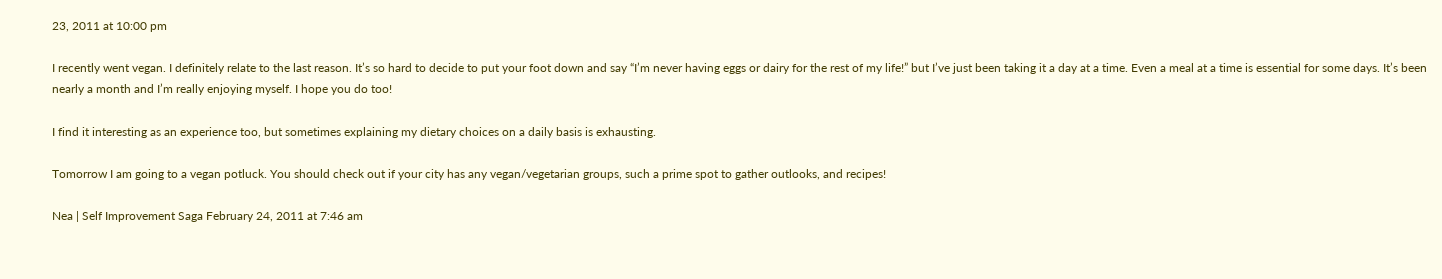23, 2011 at 10:00 pm

I recently went vegan. I definitely relate to the last reason. It’s so hard to decide to put your foot down and say “I’m never having eggs or dairy for the rest of my life!” but I’ve just been taking it a day at a time. Even a meal at a time is essential for some days. It’s been nearly a month and I’m really enjoying myself. I hope you do too!

I find it interesting as an experience too, but sometimes explaining my dietary choices on a daily basis is exhausting.

Tomorrow I am going to a vegan potluck. You should check out if your city has any vegan/vegetarian groups, such a prime spot to gather outlooks, and recipes!

Nea | Self Improvement Saga February 24, 2011 at 7:46 am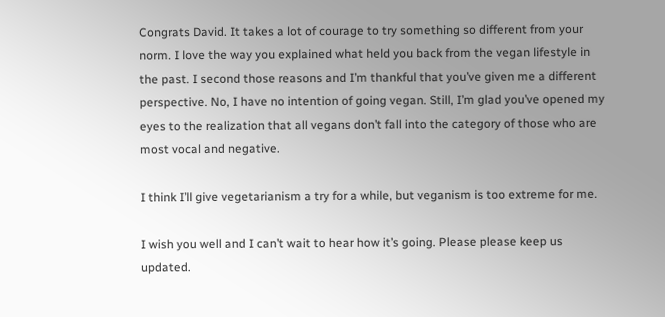Congrats David. It takes a lot of courage to try something so different from your norm. I love the way you explained what held you back from the vegan lifestyle in the past. I second those reasons and I’m thankful that you’ve given me a different perspective. No, I have no intention of going vegan. Still, I’m glad you’ve opened my eyes to the realization that all vegans don’t fall into the category of those who are most vocal and negative.

I think I’ll give vegetarianism a try for a while, but veganism is too extreme for me.

I wish you well and I can’t wait to hear how it’s going. Please please keep us updated.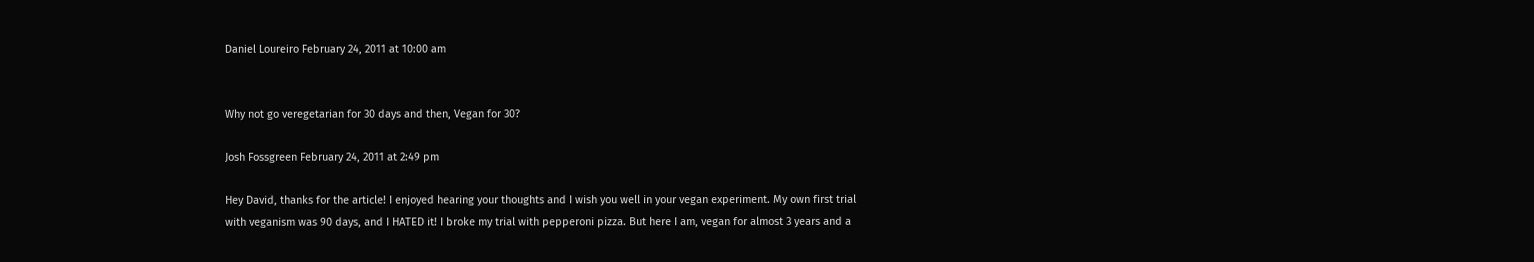Daniel Loureiro February 24, 2011 at 10:00 am


Why not go veregetarian for 30 days and then, Vegan for 30?

Josh Fossgreen February 24, 2011 at 2:49 pm

Hey David, thanks for the article! I enjoyed hearing your thoughts and I wish you well in your vegan experiment. My own first trial with veganism was 90 days, and I HATED it! I broke my trial with pepperoni pizza. But here I am, vegan for almost 3 years and a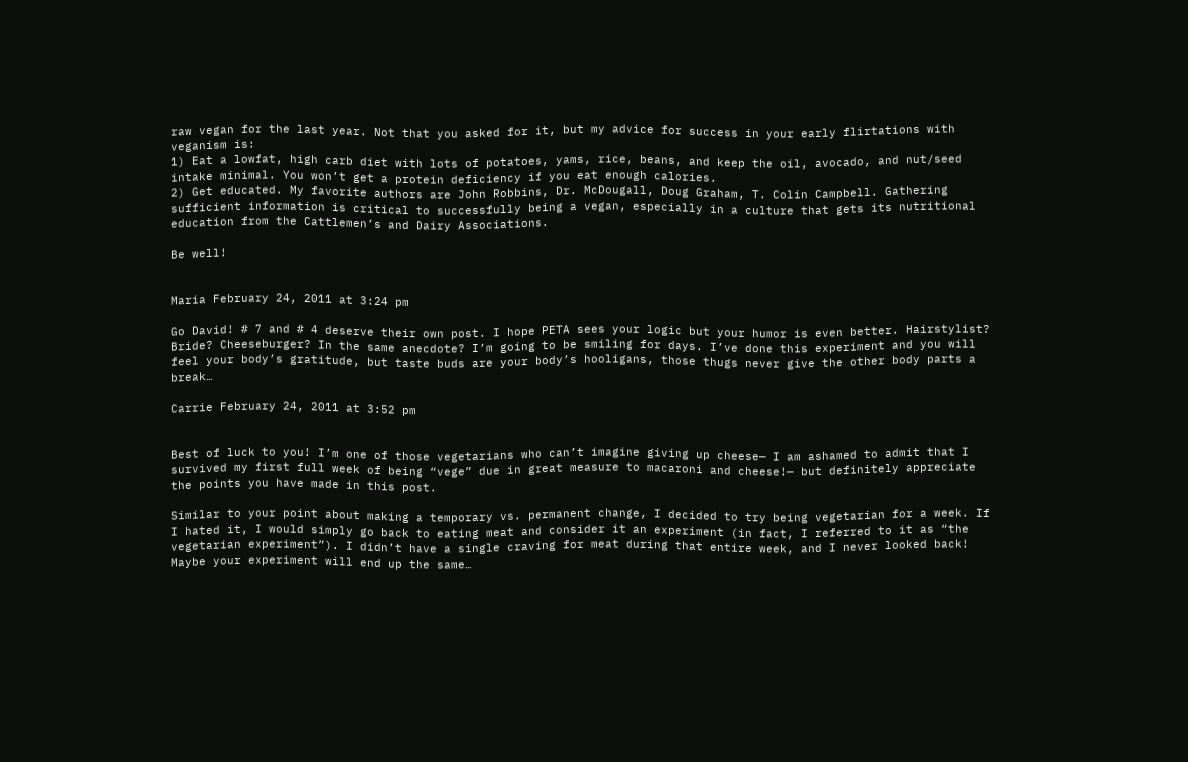raw vegan for the last year. Not that you asked for it, but my advice for success in your early flirtations with veganism is:
1) Eat a lowfat, high carb diet with lots of potatoes, yams, rice, beans, and keep the oil, avocado, and nut/seed intake minimal. You won’t get a protein deficiency if you eat enough calories.
2) Get educated. My favorite authors are John Robbins, Dr. McDougall, Doug Graham, T. Colin Campbell. Gathering sufficient information is critical to successfully being a vegan, especially in a culture that gets its nutritional education from the Cattlemen’s and Dairy Associations.

Be well!


Maria February 24, 2011 at 3:24 pm

Go David! # 7 and # 4 deserve their own post. I hope PETA sees your logic but your humor is even better. Hairstylist? Bride? Cheeseburger? In the same anecdote? I’m going to be smiling for days. I’ve done this experiment and you will feel your body’s gratitude, but taste buds are your body’s hooligans, those thugs never give the other body parts a break…

Carrie February 24, 2011 at 3:52 pm


Best of luck to you! I’m one of those vegetarians who can’t imagine giving up cheese— I am ashamed to admit that I survived my first full week of being “vege” due in great measure to macaroni and cheese!— but definitely appreciate the points you have made in this post.

Similar to your point about making a temporary vs. permanent change, I decided to try being vegetarian for a week. If I hated it, I would simply go back to eating meat and consider it an experiment (in fact, I referred to it as “the vegetarian experiment”). I didn’t have a single craving for meat during that entire week, and I never looked back! Maybe your experiment will end up the same…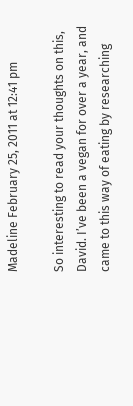Madeline February 25, 2011 at 12:41 pm

So interesting to read your thoughts on this, David. I’ve been a vegan for over a year, and came to this way of eating by researching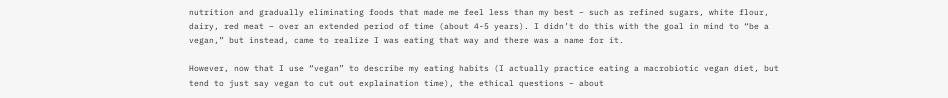nutrition and gradually eliminating foods that made me feel less than my best – such as refined sugars, white flour, dairy, red meat – over an extended period of time (about 4-5 years). I didn’t do this with the goal in mind to “be a vegan,” but instead, came to realize I was eating that way and there was a name for it.

However, now that I use “vegan” to describe my eating habits (I actually practice eating a macrobiotic vegan diet, but tend to just say vegan to cut out explaination time), the ethical questions – about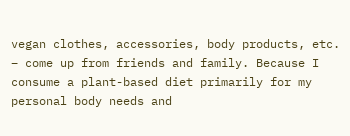vegan clothes, accessories, body products, etc. – come up from friends and family. Because I consume a plant-based diet primarily for my personal body needs and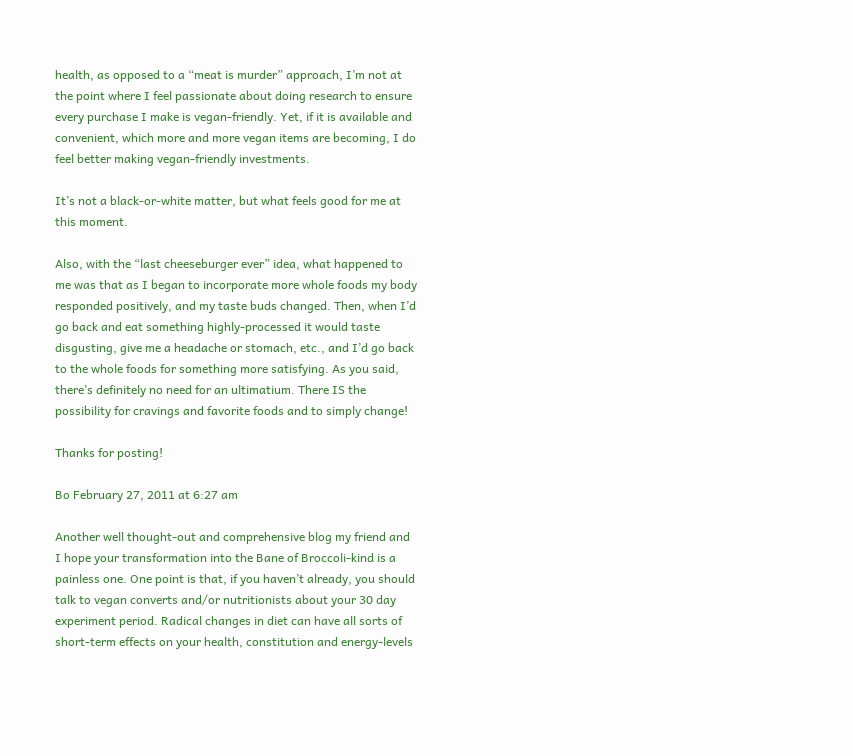health, as opposed to a “meat is murder” approach, I’m not at the point where I feel passionate about doing research to ensure every purchase I make is vegan-friendly. Yet, if it is available and convenient, which more and more vegan items are becoming, I do feel better making vegan-friendly investments.

It’s not a black-or-white matter, but what feels good for me at this moment.

Also, with the “last cheeseburger ever” idea, what happened to me was that as I began to incorporate more whole foods my body responded positively, and my taste buds changed. Then, when I’d go back and eat something highly-processed it would taste disgusting, give me a headache or stomach, etc., and I’d go back to the whole foods for something more satisfying. As you said, there’s definitely no need for an ultimatium. There IS the possibility for cravings and favorite foods and to simply change!

Thanks for posting!

Bo February 27, 2011 at 6:27 am

Another well thought-out and comprehensive blog my friend and I hope your transformation into the Bane of Broccoli-kind is a painless one. One point is that, if you haven’t already, you should talk to vegan converts and/or nutritionists about your 30 day experiment period. Radical changes in diet can have all sorts of short-term effects on your health, constitution and energy-levels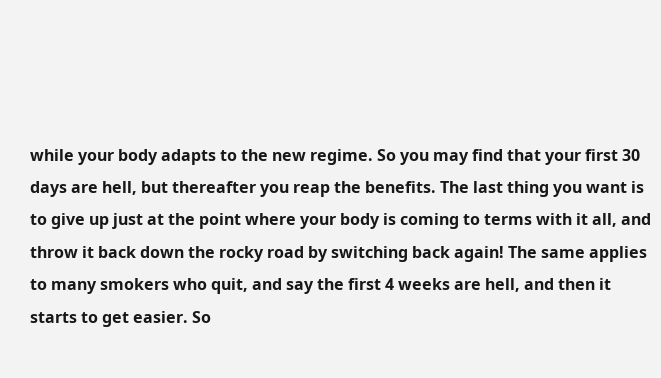while your body adapts to the new regime. So you may find that your first 30 days are hell, but thereafter you reap the benefits. The last thing you want is to give up just at the point where your body is coming to terms with it all, and throw it back down the rocky road by switching back again! The same applies to many smokers who quit, and say the first 4 weeks are hell, and then it starts to get easier. So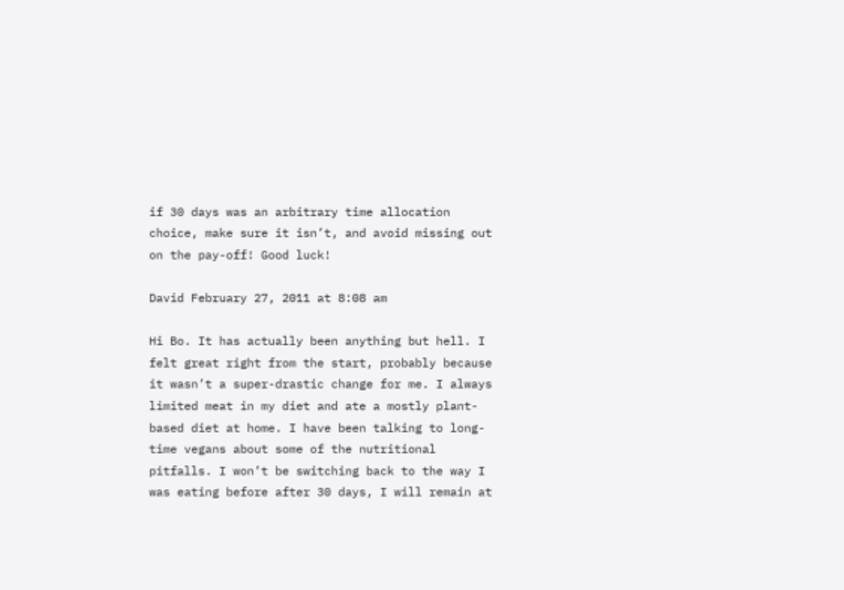if 30 days was an arbitrary time allocation choice, make sure it isn’t, and avoid missing out on the pay-off! Good luck!

David February 27, 2011 at 8:08 am

Hi Bo. It has actually been anything but hell. I felt great right from the start, probably because it wasn’t a super-drastic change for me. I always limited meat in my diet and ate a mostly plant-based diet at home. I have been talking to long-time vegans about some of the nutritional pitfalls. I won’t be switching back to the way I was eating before after 30 days, I will remain at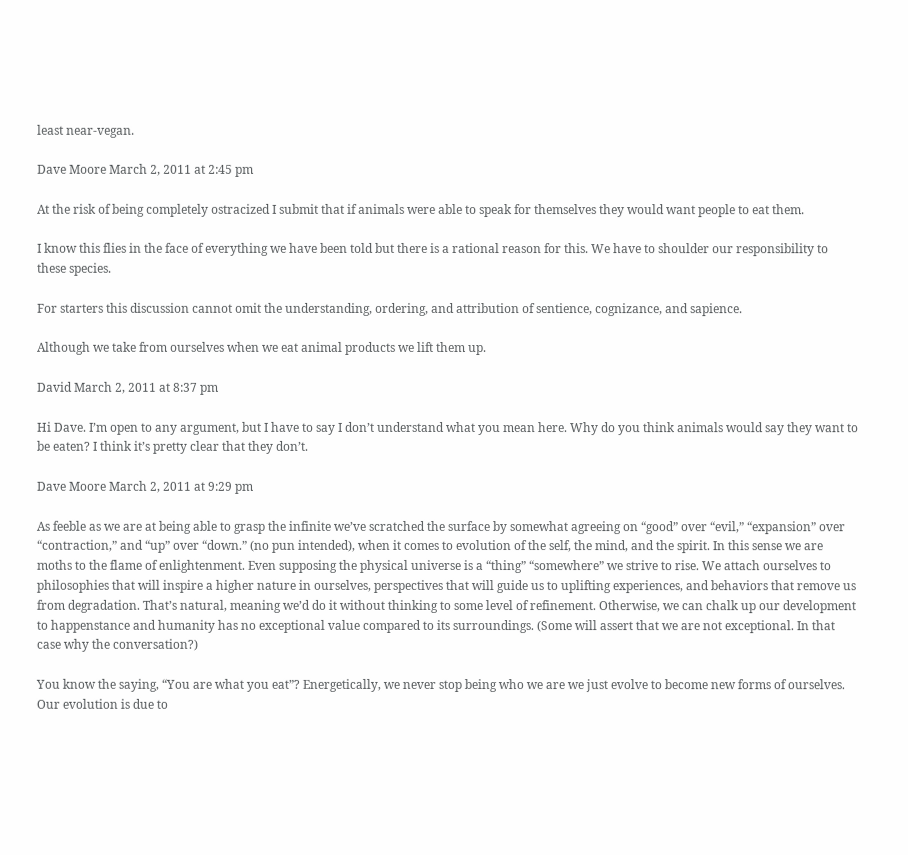least near-vegan.

Dave Moore March 2, 2011 at 2:45 pm

At the risk of being completely ostracized I submit that if animals were able to speak for themselves they would want people to eat them.

I know this flies in the face of everything we have been told but there is a rational reason for this. We have to shoulder our responsibility to these species.

For starters this discussion cannot omit the understanding, ordering, and attribution of sentience, cognizance, and sapience.

Although we take from ourselves when we eat animal products we lift them up.

David March 2, 2011 at 8:37 pm

Hi Dave. I’m open to any argument, but I have to say I don’t understand what you mean here. Why do you think animals would say they want to be eaten? I think it’s pretty clear that they don’t.

Dave Moore March 2, 2011 at 9:29 pm

As feeble as we are at being able to grasp the infinite we’ve scratched the surface by somewhat agreeing on “good” over “evil,” “expansion” over “contraction,” and “up” over “down.” (no pun intended), when it comes to evolution of the self, the mind, and the spirit. In this sense we are moths to the flame of enlightenment. Even supposing the physical universe is a “thing” “somewhere” we strive to rise. We attach ourselves to philosophies that will inspire a higher nature in ourselves, perspectives that will guide us to uplifting experiences, and behaviors that remove us from degradation. That’s natural, meaning we’d do it without thinking to some level of refinement. Otherwise, we can chalk up our development to happenstance and humanity has no exceptional value compared to its surroundings. (Some will assert that we are not exceptional. In that case why the conversation?)

You know the saying, “You are what you eat”? Energetically, we never stop being who we are we just evolve to become new forms of ourselves. Our evolution is due to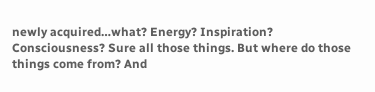newly acquired…what? Energy? Inspiration? Consciousness? Sure all those things. But where do those things come from? And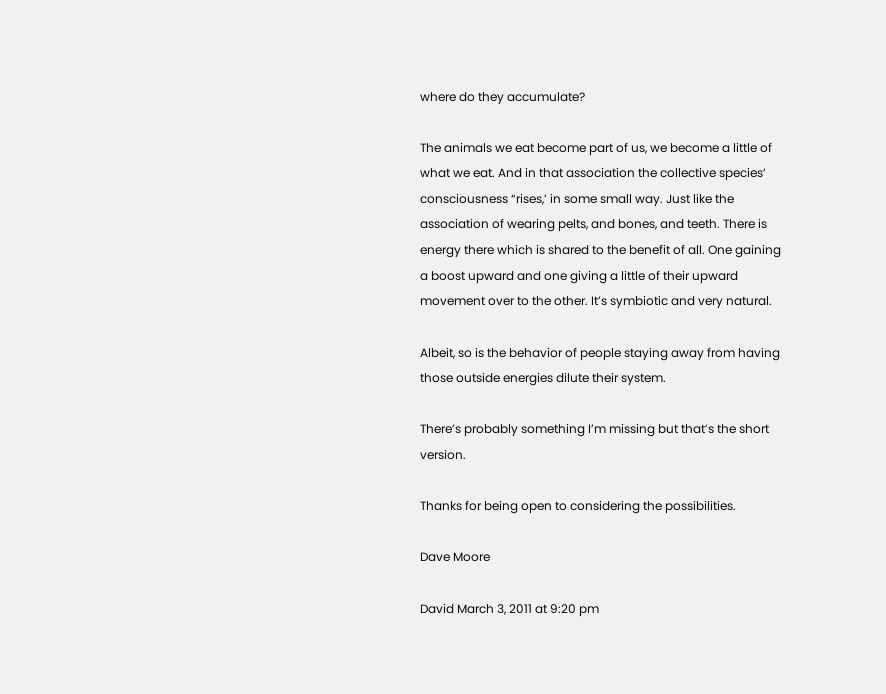where do they accumulate?

The animals we eat become part of us, we become a little of what we eat. And in that association the collective species’ consciousness “rises,’ in some small way. Just like the association of wearing pelts, and bones, and teeth. There is energy there which is shared to the benefit of all. One gaining a boost upward and one giving a little of their upward movement over to the other. It’s symbiotic and very natural.

Albeit, so is the behavior of people staying away from having those outside energies dilute their system.

There’s probably something I’m missing but that’s the short version.

Thanks for being open to considering the possibilities.

Dave Moore

David March 3, 2011 at 9:20 pm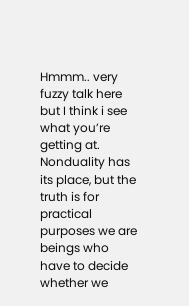Hmmm.. very fuzzy talk here but I think i see what you’re getting at. Nonduality has its place, but the truth is for practical purposes we are beings who have to decide whether we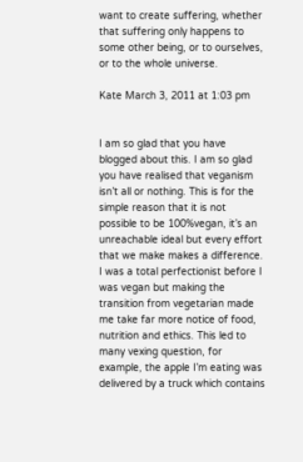want to create suffering, whether that suffering only happens to some other being, or to ourselves, or to the whole universe.

Kate March 3, 2011 at 1:03 pm


I am so glad that you have blogged about this. I am so glad you have realised that veganism isn’t all or nothing. This is for the simple reason that it is not possible to be 100%vegan, it’s an unreachable ideal but every effort that we make makes a difference. I was a total perfectionist before I was vegan but making the transition from vegetarian made me take far more notice of food, nutrition and ethics. This led to many vexing question, for example, the apple I’m eating was delivered by a truck which contains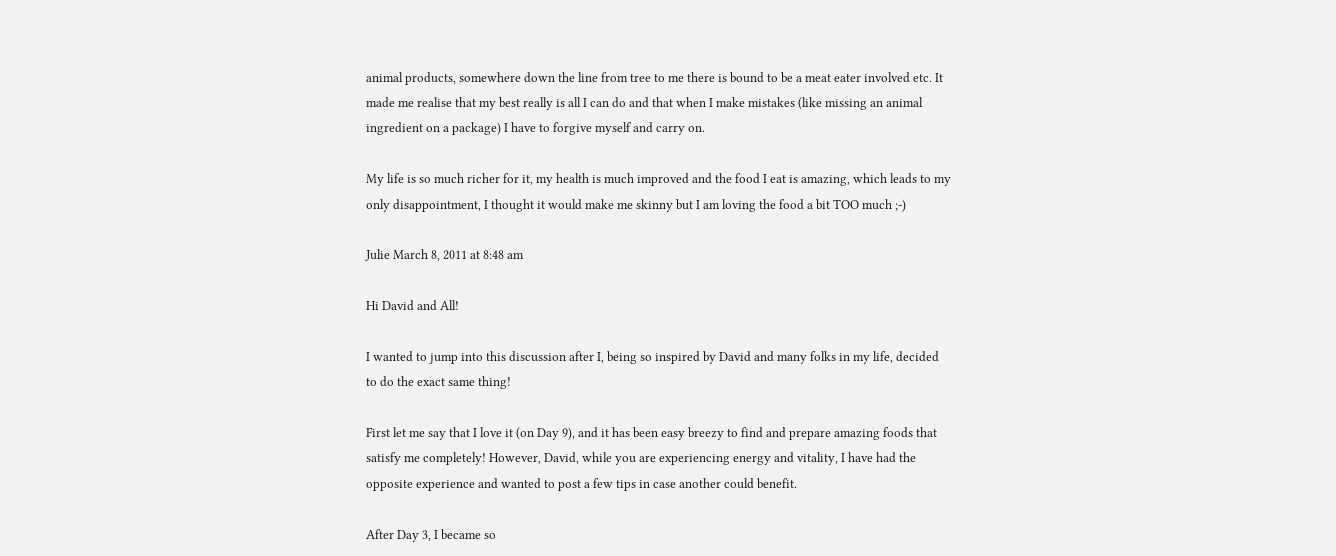animal products, somewhere down the line from tree to me there is bound to be a meat eater involved etc. It made me realise that my best really is all I can do and that when I make mistakes (like missing an animal ingredient on a package) I have to forgive myself and carry on.

My life is so much richer for it, my health is much improved and the food I eat is amazing, which leads to my only disappointment, I thought it would make me skinny but I am loving the food a bit TOO much ;-)

Julie March 8, 2011 at 8:48 am

Hi David and All!

I wanted to jump into this discussion after I, being so inspired by David and many folks in my life, decided to do the exact same thing!

First let me say that I love it (on Day 9), and it has been easy breezy to find and prepare amazing foods that satisfy me completely! However, David, while you are experiencing energy and vitality, I have had the opposite experience and wanted to post a few tips in case another could benefit.

After Day 3, I became so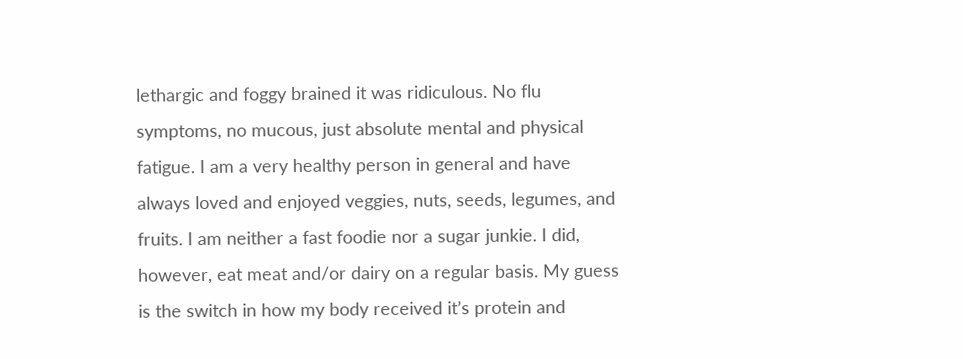lethargic and foggy brained it was ridiculous. No flu symptoms, no mucous, just absolute mental and physical fatigue. I am a very healthy person in general and have always loved and enjoyed veggies, nuts, seeds, legumes, and fruits. I am neither a fast foodie nor a sugar junkie. I did, however, eat meat and/or dairy on a regular basis. My guess is the switch in how my body received it’s protein and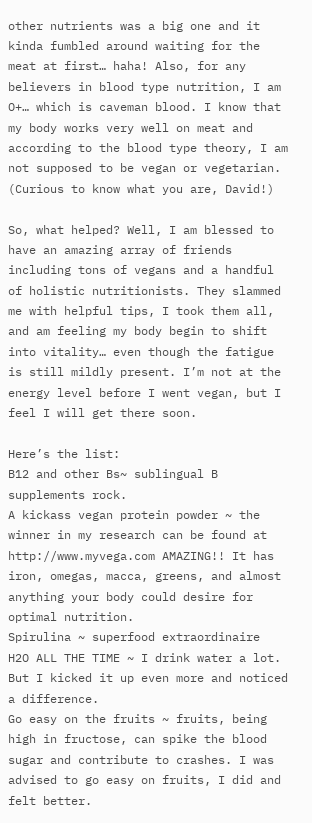other nutrients was a big one and it kinda fumbled around waiting for the meat at first… haha! Also, for any believers in blood type nutrition, I am O+… which is caveman blood. I know that my body works very well on meat and according to the blood type theory, I am not supposed to be vegan or vegetarian. (Curious to know what you are, David!)

So, what helped? Well, I am blessed to have an amazing array of friends including tons of vegans and a handful of holistic nutritionists. They slammed me with helpful tips, I took them all, and am feeling my body begin to shift into vitality… even though the fatigue is still mildly present. I’m not at the energy level before I went vegan, but I feel I will get there soon.

Here’s the list:
B12 and other Bs~ sublingual B supplements rock.
A kickass vegan protein powder ~ the winner in my research can be found at http://www.myvega.com AMAZING!! It has iron, omegas, macca, greens, and almost anything your body could desire for optimal nutrition.
Spirulina ~ superfood extraordinaire
H2O ALL THE TIME ~ I drink water a lot. But I kicked it up even more and noticed a difference.
Go easy on the fruits ~ fruits, being high in fructose, can spike the blood sugar and contribute to crashes. I was advised to go easy on fruits, I did and felt better.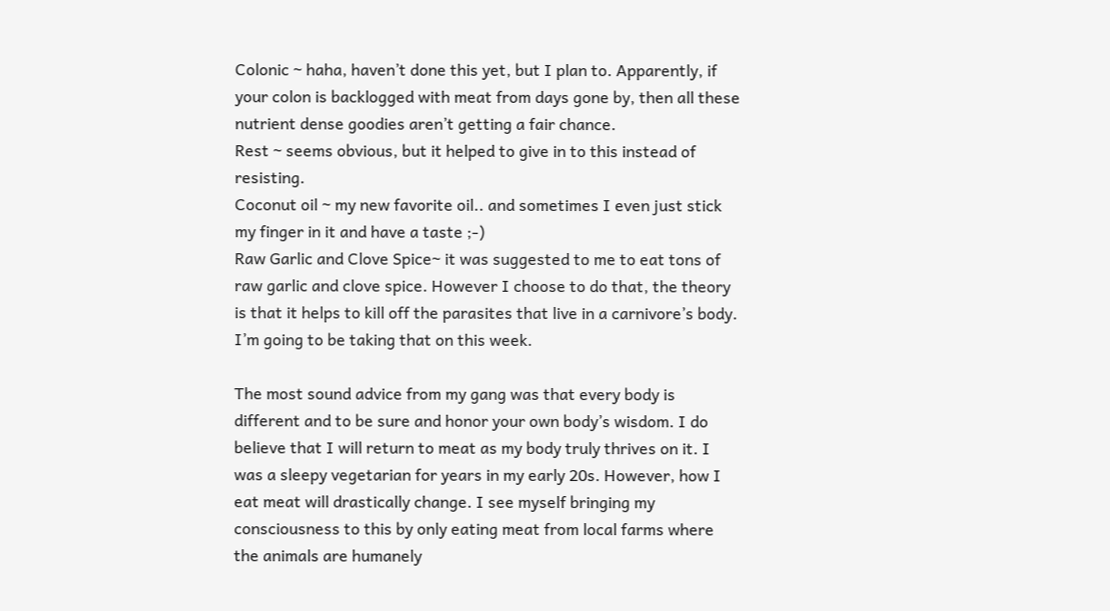Colonic ~ haha, haven’t done this yet, but I plan to. Apparently, if your colon is backlogged with meat from days gone by, then all these nutrient dense goodies aren’t getting a fair chance.
Rest ~ seems obvious, but it helped to give in to this instead of resisting.
Coconut oil ~ my new favorite oil.. and sometimes I even just stick my finger in it and have a taste ;-)
Raw Garlic and Clove Spice~ it was suggested to me to eat tons of raw garlic and clove spice. However I choose to do that, the theory is that it helps to kill off the parasites that live in a carnivore’s body. I’m going to be taking that on this week.

The most sound advice from my gang was that every body is different and to be sure and honor your own body’s wisdom. I do believe that I will return to meat as my body truly thrives on it. I was a sleepy vegetarian for years in my early 20s. However, how I eat meat will drastically change. I see myself bringing my consciousness to this by only eating meat from local farms where the animals are humanely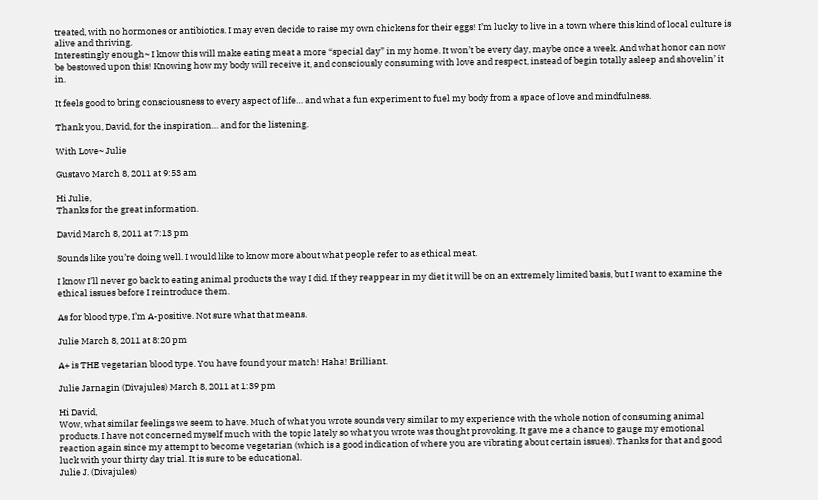treated, with no hormones or antibiotics. I may even decide to raise my own chickens for their eggs! I’m lucky to live in a town where this kind of local culture is alive and thriving.
Interestingly enough~ I know this will make eating meat a more “special day” in my home. It won’t be every day, maybe once a week. And what honor can now be bestowed upon this! Knowing how my body will receive it, and consciously consuming with love and respect, instead of begin totally asleep and shovelin’ it in.

It feels good to bring consciousness to every aspect of life… and what a fun experiment to fuel my body from a space of love and mindfulness.

Thank you, David, for the inspiration… and for the listening.

With Love~ Julie

Gustavo March 8, 2011 at 9:53 am

Hi Julie,
Thanks for the great information.

David March 8, 2011 at 7:13 pm

Sounds like you’re doing well. I would like to know more about what people refer to as ethical meat.

I know I’ll never go back to eating animal products the way I did. If they reappear in my diet it will be on an extremely limited basis, but I want to examine the ethical issues before I reintroduce them.

As for blood type, I’m A-positive. Not sure what that means.

Julie March 8, 2011 at 8:20 pm

A+ is THE vegetarian blood type. You have found your match! Haha! Brilliant.

Julie Jarnagin (Divajules) March 8, 2011 at 1:39 pm

Hi David,
Wow, what similar feelings we seem to have. Much of what you wrote sounds very similar to my experience with the whole notion of consuming animal products. I have not concerned myself much with the topic lately so what you wrote was thought provoking. It gave me a chance to gauge my emotional reaction again since my attempt to become vegetarian (which is a good indication of where you are vibrating about certain issues). Thanks for that and good luck with your thirty day trial. It is sure to be educational.
Julie J. (Divajules)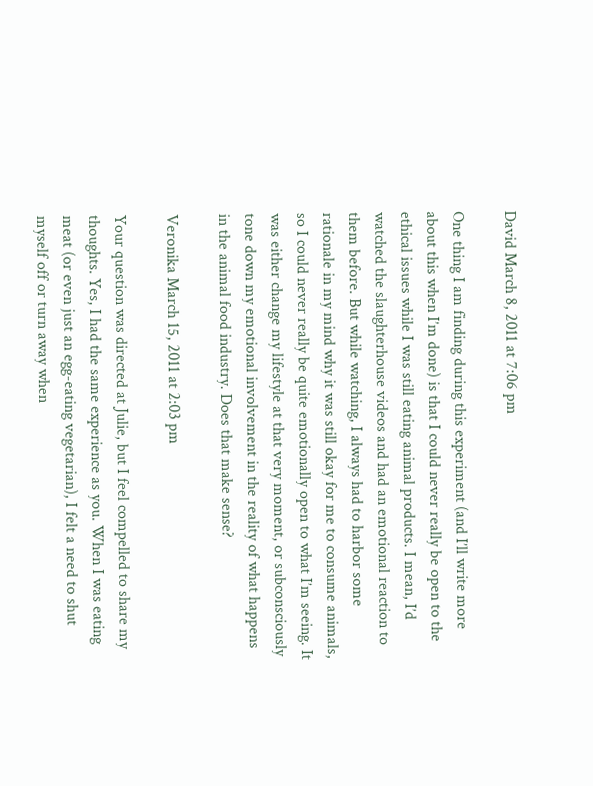David March 8, 2011 at 7:06 pm

One thing I am finding during this experiment (and I’ll write more about this when I’m done) is that I could never really be open to the ethical issues while I was still eating animal products. I mean, I’d watched the slaughterhouse videos and had an emotional reaction to them before. But while watching, I always had to harbor some rationale in my mind why it was still okay for me to consume animals, so I could never really be quite emotionally open to what I’m seeing. It was either change my lifestyle at that very moment, or subconsciously tone down my emotional involvement in the reality of what happens in the animal food industry. Does that make sense?

Veronika March 15, 2011 at 2:03 pm

Your question was directed at Julie, but I feel compelled to share my thoughts. Yes, I had the same experience as you. When I was eating meat (or even just an egg-eating vegetarian), I felt a need to shut myself off or turn away when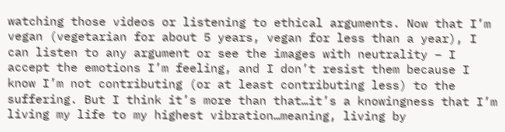watching those videos or listening to ethical arguments. Now that I’m vegan (vegetarian for about 5 years, vegan for less than a year), I can listen to any argument or see the images with neutrality – I accept the emotions I’m feeling, and I don’t resist them because I know I’m not contributing (or at least contributing less) to the suffering. But I think it’s more than that…it’s a knowingness that I’m living my life to my highest vibration…meaning, living by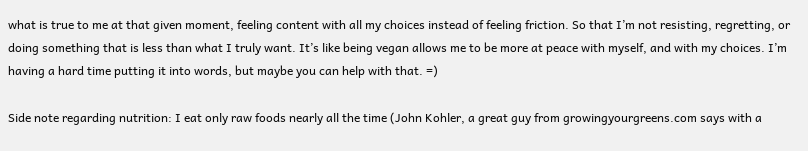what is true to me at that given moment, feeling content with all my choices instead of feeling friction. So that I’m not resisting, regretting, or doing something that is less than what I truly want. It’s like being vegan allows me to be more at peace with myself, and with my choices. I’m having a hard time putting it into words, but maybe you can help with that. =)

Side note regarding nutrition: I eat only raw foods nearly all the time (John Kohler, a great guy from growingyourgreens.com says with a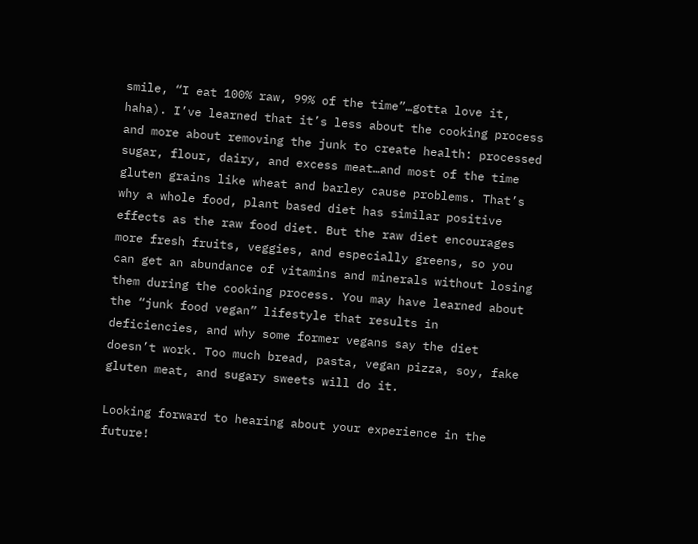smile, “I eat 100% raw, 99% of the time”…gotta love it, haha). I’ve learned that it’s less about the cooking process and more about removing the junk to create health: processed sugar, flour, dairy, and excess meat…and most of the time gluten grains like wheat and barley cause problems. That’s why a whole food, plant based diet has similar positive effects as the raw food diet. But the raw diet encourages more fresh fruits, veggies, and especially greens, so you can get an abundance of vitamins and minerals without losing them during the cooking process. You may have learned about the “junk food vegan” lifestyle that results in deficiencies, and why some former vegans say the diet doesn’t work. Too much bread, pasta, vegan pizza, soy, fake gluten meat, and sugary sweets will do it.

Looking forward to hearing about your experience in the future!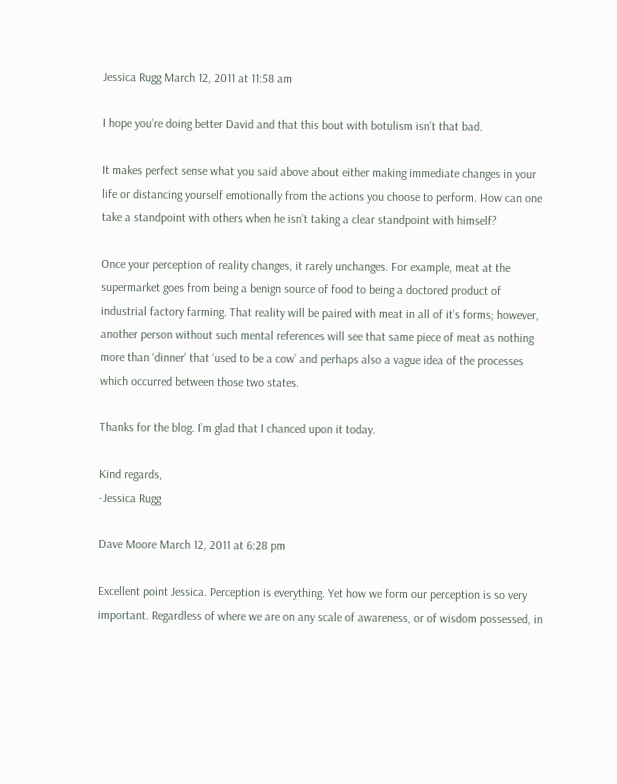Jessica Rugg March 12, 2011 at 11:58 am

I hope you’re doing better David and that this bout with botulism isn’t that bad.

It makes perfect sense what you said above about either making immediate changes in your life or distancing yourself emotionally from the actions you choose to perform. How can one take a standpoint with others when he isn’t taking a clear standpoint with himself?

Once your perception of reality changes, it rarely unchanges. For example, meat at the supermarket goes from being a benign source of food to being a doctored product of industrial factory farming. That reality will be paired with meat in all of it’s forms; however, another person without such mental references will see that same piece of meat as nothing more than ‘dinner’ that ‘used to be a cow’ and perhaps also a vague idea of the processes which occurred between those two states.

Thanks for the blog. I’m glad that I chanced upon it today.

Kind regards,
-Jessica Rugg

Dave Moore March 12, 2011 at 6:28 pm

Excellent point Jessica. Perception is everything. Yet how we form our perception is so very important. Regardless of where we are on any scale of awareness, or of wisdom possessed, in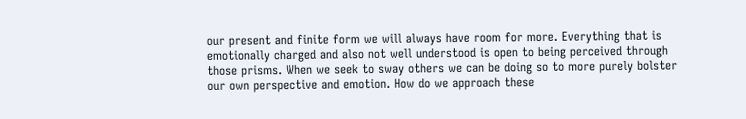our present and finite form we will always have room for more. Everything that is emotionally charged and also not well understood is open to being perceived through those prisms. When we seek to sway others we can be doing so to more purely bolster our own perspective and emotion. How do we approach these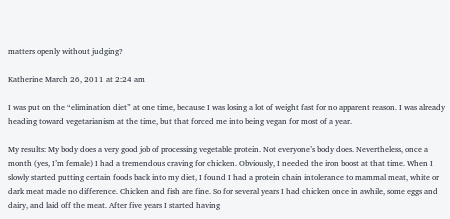matters openly without judging?

Katherine March 26, 2011 at 2:24 am

I was put on the “elimination diet” at one time, because I was losing a lot of weight fast for no apparent reason. I was already heading toward vegetarianism at the time, but that forced me into being vegan for most of a year.

My results: My body does a very good job of processing vegetable protein. Not everyone’s body does. Nevertheless, once a month (yes, I’m female) I had a tremendous craving for chicken. Obviously, I needed the iron boost at that time. When I slowly started putting certain foods back into my diet, I found I had a protein chain intolerance to mammal meat, white or dark meat made no difference. Chicken and fish are fine. So for several years I had chicken once in awhile, some eggs and dairy, and laid off the meat. After five years I started having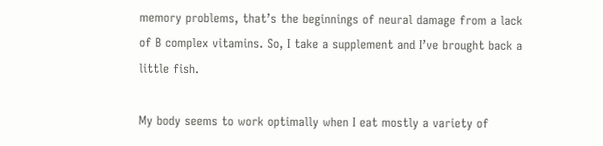memory problems, that’s the beginnings of neural damage from a lack of B complex vitamins. So, I take a supplement and I’ve brought back a little fish.

My body seems to work optimally when I eat mostly a variety of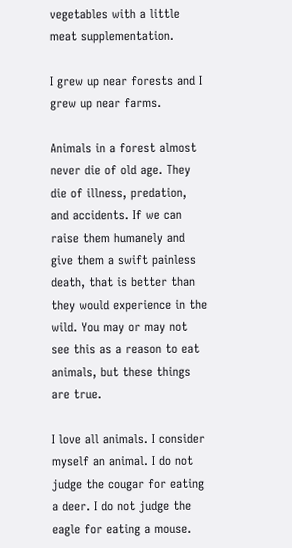vegetables with a little meat supplementation.

I grew up near forests and I grew up near farms.

Animals in a forest almost never die of old age. They die of illness, predation, and accidents. If we can raise them humanely and give them a swift painless death, that is better than they would experience in the wild. You may or may not see this as a reason to eat animals, but these things are true.

I love all animals. I consider myself an animal. I do not judge the cougar for eating a deer. I do not judge the eagle for eating a mouse.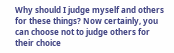Why should I judge myself and others for these things? Now certainly, you can choose not to judge others for their choice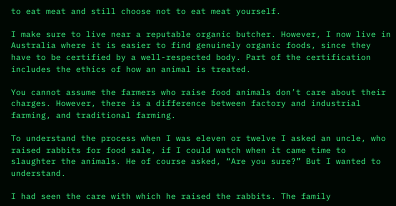to eat meat and still choose not to eat meat yourself.

I make sure to live near a reputable organic butcher. However, I now live in Australia where it is easier to find genuinely organic foods, since they have to be certified by a well-respected body. Part of the certification includes the ethics of how an animal is treated.

You cannot assume the farmers who raise food animals don’t care about their charges. However, there is a difference between factory and industrial farming, and traditional farming.

To understand the process when I was eleven or twelve I asked an uncle, who raised rabbits for food sale, if I could watch when it came time to slaughter the animals. He of course asked, “Are you sure?” But I wanted to understand.

I had seen the care with which he raised the rabbits. The family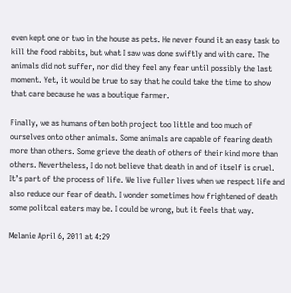even kept one or two in the house as pets. He never found it an easy task to kill the food rabbits, but what I saw was done swiftly and with care. The animals did not suffer, nor did they feel any fear until possibly the last moment. Yet, it would be true to say that he could take the time to show that care because he was a boutique farmer.

Finally, we as humans often both project too little and too much of ourselves onto other animals. Some animals are capable of fearing death more than others. Some grieve the death of others of their kind more than others. Nevertheless, I do not believe that death in and of itself is cruel. It’s part of the process of life. We live fuller lives when we respect life and also reduce our fear of death. I wonder sometimes how frightened of death some politcal eaters may be. I could be wrong, but it feels that way.

Melanie April 6, 2011 at 4:29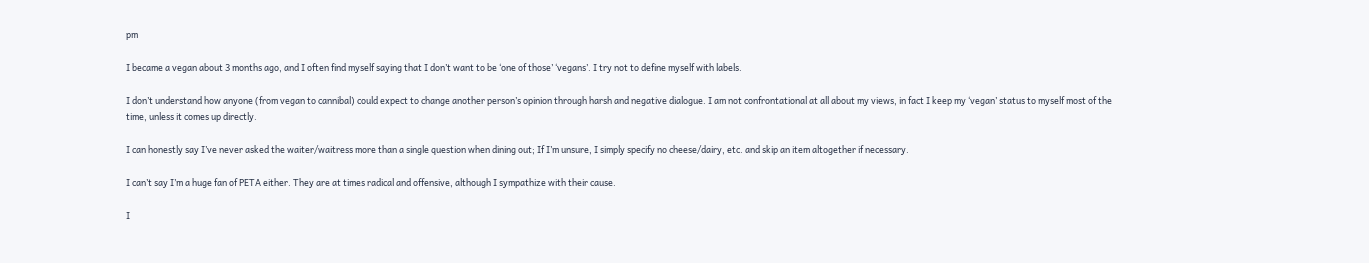pm

I became a vegan about 3 months ago, and I often find myself saying that I don’t want to be ‘one of those’ ‘vegans’. I try not to define myself with labels.

I don’t understand how anyone (from vegan to cannibal) could expect to change another person’s opinion through harsh and negative dialogue. I am not confrontational at all about my views, in fact I keep my ‘vegan’ status to myself most of the time, unless it comes up directly.

I can honestly say I’ve never asked the waiter/waitress more than a single question when dining out; If I’m unsure, I simply specify no cheese/dairy, etc. and skip an item altogether if necessary.

I can’t say I’m a huge fan of PETA either. They are at times radical and offensive, although I sympathize with their cause.

I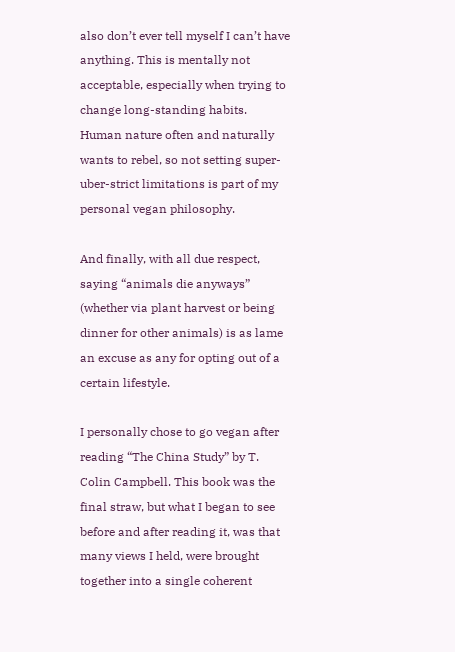also don’t ever tell myself I can’t have anything. This is mentally not acceptable, especially when trying to change long-standing habits. Human nature often and naturally wants to rebel, so not setting super-uber-strict limitations is part of my personal vegan philosophy.

And finally, with all due respect, saying “animals die anyways” (whether via plant harvest or being dinner for other animals) is as lame an excuse as any for opting out of a certain lifestyle.

I personally chose to go vegan after reading “The China Study” by T. Colin Campbell. This book was the final straw, but what I began to see before and after reading it, was that many views I held, were brought together into a single coherent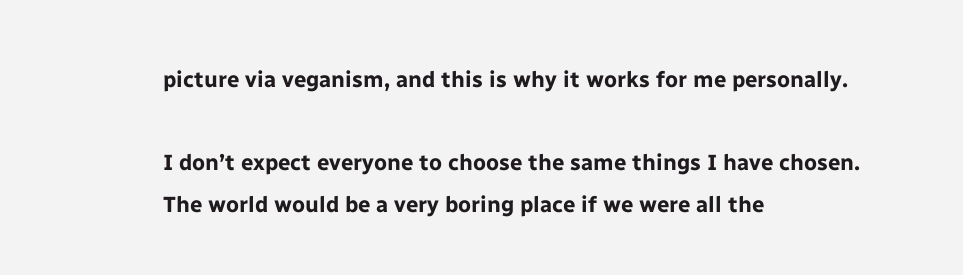picture via veganism, and this is why it works for me personally.

I don’t expect everyone to choose the same things I have chosen. The world would be a very boring place if we were all the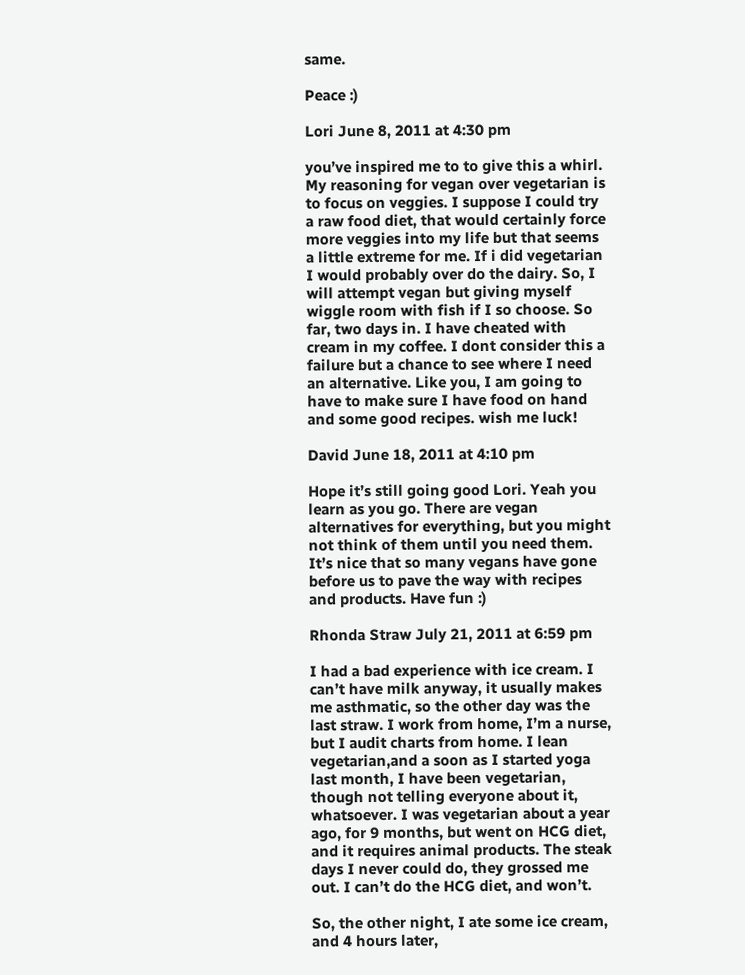same.

Peace :)

Lori June 8, 2011 at 4:30 pm

you’ve inspired me to to give this a whirl. My reasoning for vegan over vegetarian is to focus on veggies. I suppose I could try a raw food diet, that would certainly force more veggies into my life but that seems a little extreme for me. If i did vegetarian I would probably over do the dairy. So, I will attempt vegan but giving myself wiggle room with fish if I so choose. So far, two days in. I have cheated with cream in my coffee. I dont consider this a failure but a chance to see where I need an alternative. Like you, I am going to have to make sure I have food on hand and some good recipes. wish me luck!

David June 18, 2011 at 4:10 pm

Hope it’s still going good Lori. Yeah you learn as you go. There are vegan alternatives for everything, but you might not think of them until you need them. It’s nice that so many vegans have gone before us to pave the way with recipes and products. Have fun :)

Rhonda Straw July 21, 2011 at 6:59 pm

I had a bad experience with ice cream. I can’t have milk anyway, it usually makes me asthmatic, so the other day was the last straw. I work from home, I’m a nurse, but I audit charts from home. I lean vegetarian,and a soon as I started yoga last month, I have been vegetarian, though not telling everyone about it, whatsoever. I was vegetarian about a year ago, for 9 months, but went on HCG diet, and it requires animal products. The steak days I never could do, they grossed me out. I can’t do the HCG diet, and won’t.

So, the other night, I ate some ice cream, and 4 hours later,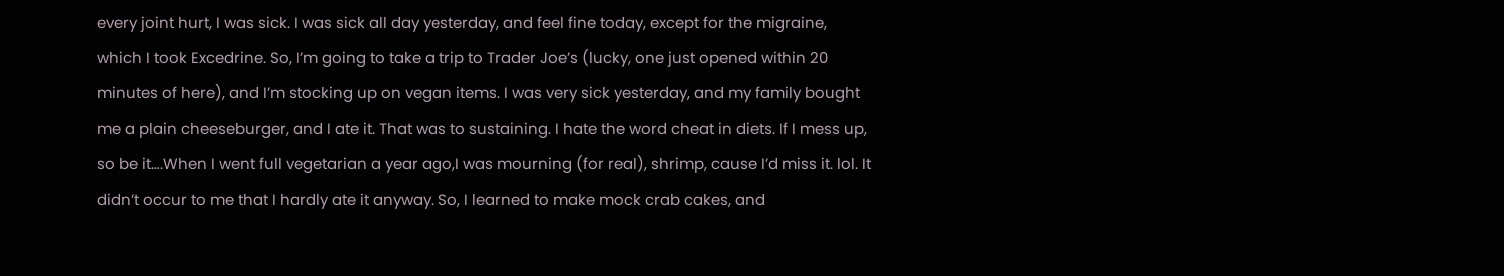every joint hurt, I was sick. I was sick all day yesterday, and feel fine today, except for the migraine, which I took Excedrine. So, I’m going to take a trip to Trader Joe’s (lucky, one just opened within 20 minutes of here), and I’m stocking up on vegan items. I was very sick yesterday, and my family bought me a plain cheeseburger, and I ate it. That was to sustaining. I hate the word cheat in diets. If I mess up, so be it….When I went full vegetarian a year ago,I was mourning (for real), shrimp, cause I’d miss it. lol. It didn’t occur to me that I hardly ate it anyway. So, I learned to make mock crab cakes, and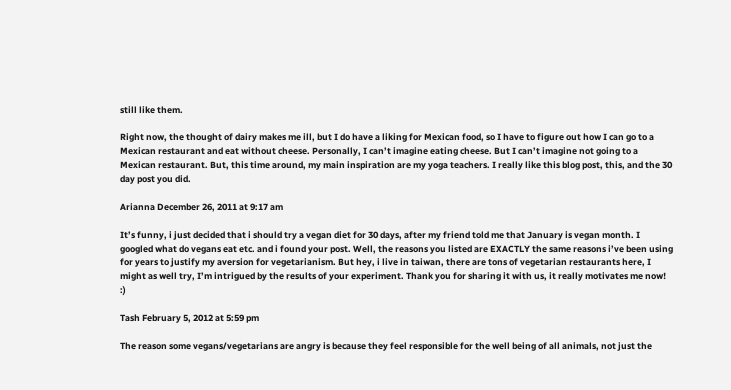still like them.

Right now, the thought of dairy makes me ill, but I do have a liking for Mexican food, so I have to figure out how I can go to a Mexican restaurant and eat without cheese. Personally, I can’t imagine eating cheese. But I can’t imagine not going to a Mexican restaurant. But, this time around, my main inspiration are my yoga teachers. I really like this blog post, this, and the 30 day post you did.

Arianna December 26, 2011 at 9:17 am

It’s funny, i just decided that i should try a vegan diet for 30 days, after my friend told me that January is vegan month. I googled what do vegans eat etc. and i found your post. Well, the reasons you listed are EXACTLY the same reasons i’ve been using for years to justify my aversion for vegetarianism. But hey, i live in taiwan, there are tons of vegetarian restaurants here, I might as well try, I’m intrigued by the results of your experiment. Thank you for sharing it with us, it really motivates me now! :)

Tash February 5, 2012 at 5:59 pm

The reason some vegans/vegetarians are angry is because they feel responsible for the well being of all animals, not just the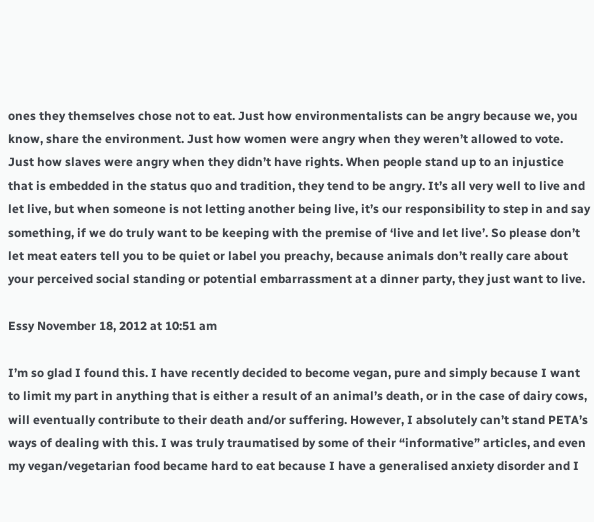ones they themselves chose not to eat. Just how environmentalists can be angry because we, you know, share the environment. Just how women were angry when they weren’t allowed to vote. Just how slaves were angry when they didn’t have rights. When people stand up to an injustice that is embedded in the status quo and tradition, they tend to be angry. It’s all very well to live and let live, but when someone is not letting another being live, it’s our responsibility to step in and say something, if we do truly want to be keeping with the premise of ‘live and let live’. So please don’t let meat eaters tell you to be quiet or label you preachy, because animals don’t really care about your perceived social standing or potential embarrassment at a dinner party, they just want to live.

Essy November 18, 2012 at 10:51 am

I’m so glad I found this. I have recently decided to become vegan, pure and simply because I want to limit my part in anything that is either a result of an animal’s death, or in the case of dairy cows, will eventually contribute to their death and/or suffering. However, I absolutely can’t stand PETA’s ways of dealing with this. I was truly traumatised by some of their “informative” articles, and even my vegan/vegetarian food became hard to eat because I have a generalised anxiety disorder and I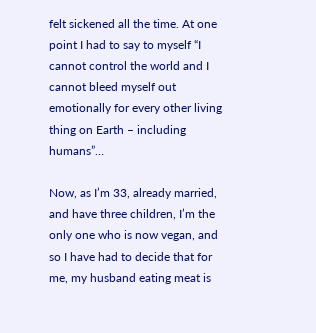felt sickened all the time. At one point I had to say to myself “I cannot control the world and I cannot bleed myself out emotionally for every other living thing on Earth – including humans”…

Now, as I’m 33, already married, and have three children, I’m the only one who is now vegan, and so I have had to decide that for me, my husband eating meat is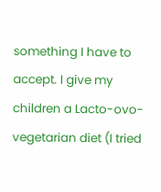something I have to accept. I give my children a Lacto-ovo-vegetarian diet (I tried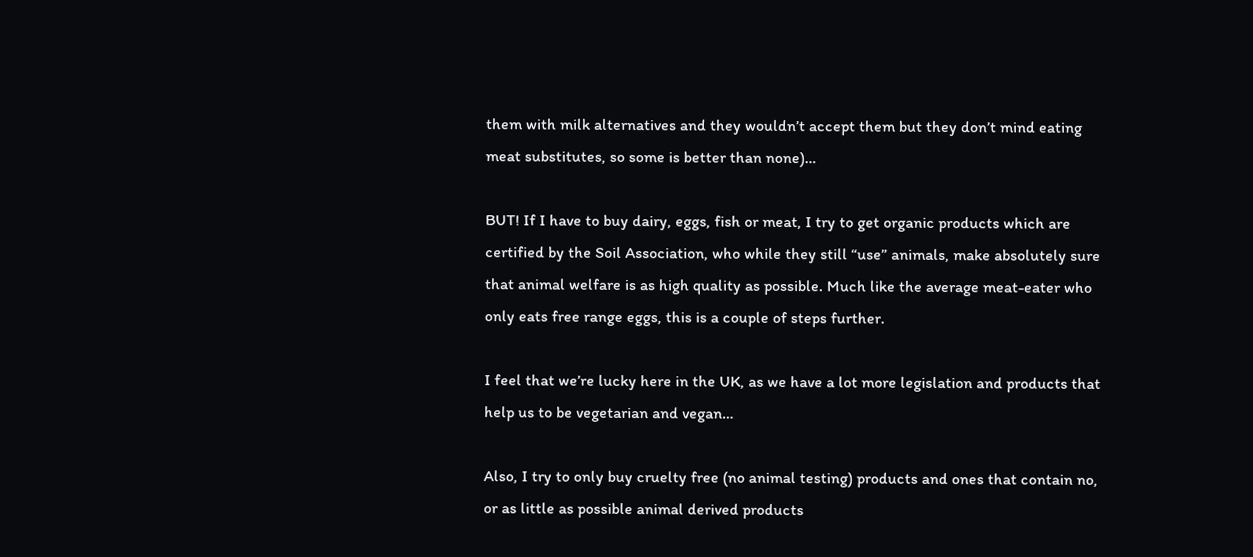them with milk alternatives and they wouldn’t accept them but they don’t mind eating meat substitutes, so some is better than none)…

BUT! If I have to buy dairy, eggs, fish or meat, I try to get organic products which are certified by the Soil Association, who while they still “use” animals, make absolutely sure that animal welfare is as high quality as possible. Much like the average meat-eater who only eats free range eggs, this is a couple of steps further.

I feel that we’re lucky here in the UK, as we have a lot more legislation and products that help us to be vegetarian and vegan…

Also, I try to only buy cruelty free (no animal testing) products and ones that contain no, or as little as possible animal derived products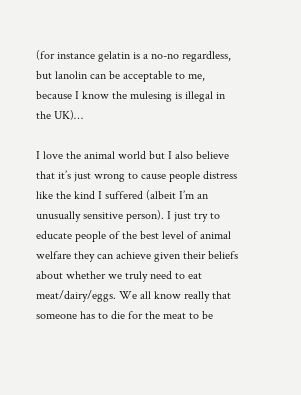(for instance gelatin is a no-no regardless, but lanolin can be acceptable to me, because I know the mulesing is illegal in the UK)…

I love the animal world but I also believe that it’s just wrong to cause people distress like the kind I suffered (albeit I’m an unusually sensitive person). I just try to educate people of the best level of animal welfare they can achieve given their beliefs about whether we truly need to eat meat/dairy/eggs. We all know really that someone has to die for the meat to be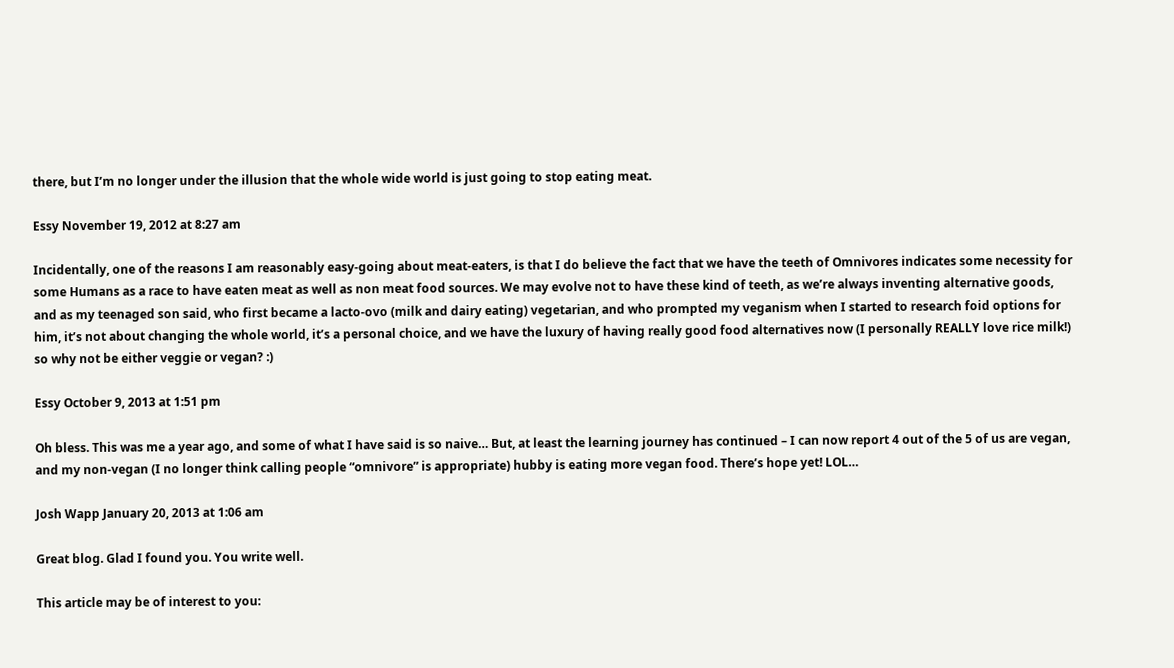there, but I’m no longer under the illusion that the whole wide world is just going to stop eating meat.

Essy November 19, 2012 at 8:27 am

Incidentally, one of the reasons I am reasonably easy-going about meat-eaters, is that I do believe the fact that we have the teeth of Omnivores indicates some necessity for some Humans as a race to have eaten meat as well as non meat food sources. We may evolve not to have these kind of teeth, as we’re always inventing alternative goods, and as my teenaged son said, who first became a lacto-ovo (milk and dairy eating) vegetarian, and who prompted my veganism when I started to research foid options for him, it’s not about changing the whole world, it’s a personal choice, and we have the luxury of having really good food alternatives now (I personally REALLY love rice milk!) so why not be either veggie or vegan? :)

Essy October 9, 2013 at 1:51 pm

Oh bless. This was me a year ago, and some of what I have said is so naive… But, at least the learning journey has continued – I can now report 4 out of the 5 of us are vegan, and my non-vegan (I no longer think calling people “omnivore” is appropriate) hubby is eating more vegan food. There’s hope yet! LOL…

Josh Wapp January 20, 2013 at 1:06 am

Great blog. Glad I found you. You write well.

This article may be of interest to you: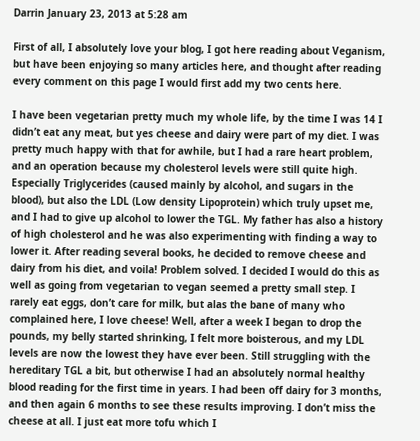Darrin January 23, 2013 at 5:28 am

First of all, I absolutely love your blog, I got here reading about Veganism, but have been enjoying so many articles here, and thought after reading every comment on this page I would first add my two cents here.

I have been vegetarian pretty much my whole life, by the time I was 14 I didn’t eat any meat, but yes cheese and dairy were part of my diet. I was pretty much happy with that for awhile, but I had a rare heart problem, and an operation because my cholesterol levels were still quite high. Especially Triglycerides (caused mainly by alcohol, and sugars in the blood), but also the LDL (Low density Lipoprotein) which truly upset me, and I had to give up alcohol to lower the TGL. My father has also a history of high cholesterol and he was also experimenting with finding a way to lower it. After reading several books, he decided to remove cheese and dairy from his diet, and voila! Problem solved. I decided I would do this as well as going from vegetarian to vegan seemed a pretty small step. I rarely eat eggs, don’t care for milk, but alas the bane of many who complained here, I love cheese! Well, after a week I began to drop the pounds, my belly started shrinking, I felt more boisterous, and my LDL levels are now the lowest they have ever been. Still struggling with the hereditary TGL a bit, but otherwise I had an absolutely normal healthy blood reading for the first time in years. I had been off dairy for 3 months, and then again 6 months to see these results improving. I don’t miss the cheese at all. I just eat more tofu which I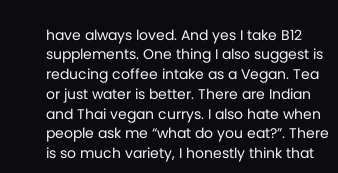have always loved. And yes I take B12 supplements. One thing I also suggest is reducing coffee intake as a Vegan. Tea or just water is better. There are Indian and Thai vegan currys. I also hate when people ask me “what do you eat?”. There is so much variety, I honestly think that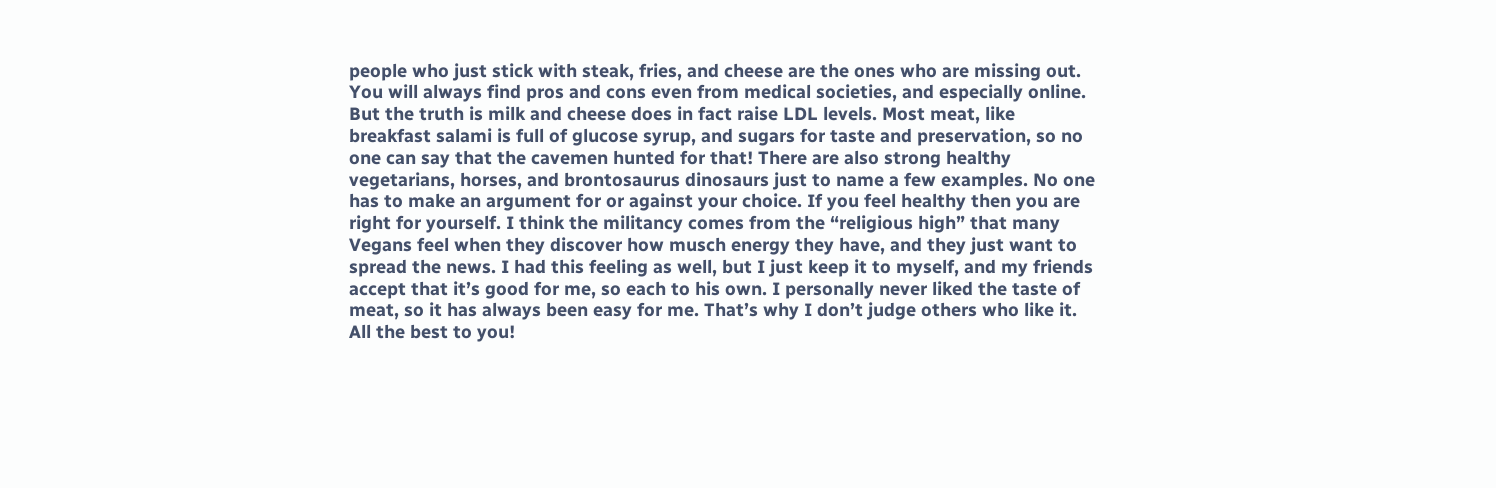people who just stick with steak, fries, and cheese are the ones who are missing out. You will always find pros and cons even from medical societies, and especially online. But the truth is milk and cheese does in fact raise LDL levels. Most meat, like breakfast salami is full of glucose syrup, and sugars for taste and preservation, so no one can say that the cavemen hunted for that! There are also strong healthy vegetarians, horses, and brontosaurus dinosaurs just to name a few examples. No one has to make an argument for or against your choice. If you feel healthy then you are right for yourself. I think the militancy comes from the “religious high” that many Vegans feel when they discover how musch energy they have, and they just want to spread the news. I had this feeling as well, but I just keep it to myself, and my friends accept that it’s good for me, so each to his own. I personally never liked the taste of meat, so it has always been easy for me. That’s why I don’t judge others who like it. All the best to you!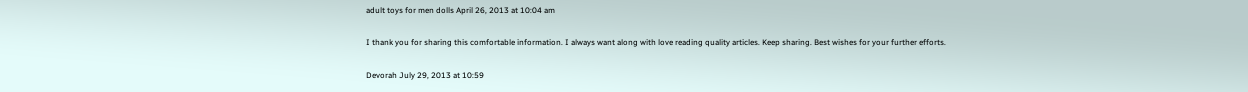adult toys for men dolls April 26, 2013 at 10:04 am

I thank you for sharing this comfortable information. I always want along with love reading quality articles. Keep sharing. Best wishes for your further efforts.

Devorah July 29, 2013 at 10:59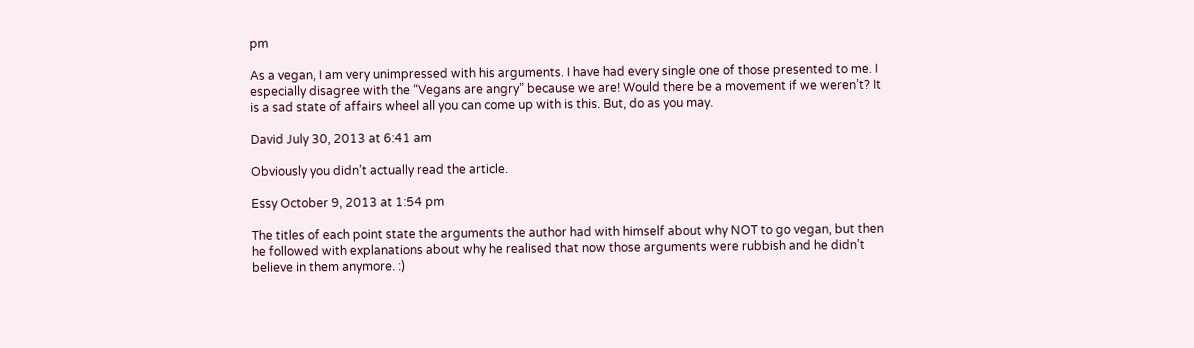pm

As a vegan, I am very unimpressed with his arguments. I have had every single one of those presented to me. I especially disagree with the “Vegans are angry” because we are! Would there be a movement if we weren’t? It is a sad state of affairs wheel all you can come up with is this. But, do as you may.

David July 30, 2013 at 6:41 am

Obviously you didn’t actually read the article.

Essy October 9, 2013 at 1:54 pm

The titles of each point state the arguments the author had with himself about why NOT to go vegan, but then he followed with explanations about why he realised that now those arguments were rubbish and he didn’t believe in them anymore. :)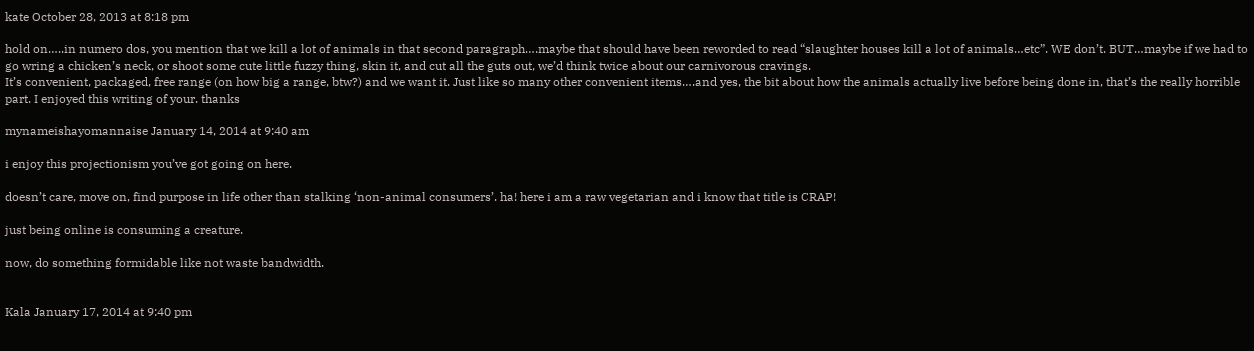kate October 28, 2013 at 8:18 pm

hold on…..in numero dos, you mention that we kill a lot of animals in that second paragraph….maybe that should have been reworded to read “slaughter houses kill a lot of animals…etc”. WE don’t. BUT…maybe if we had to go wring a chicken’s neck, or shoot some cute little fuzzy thing, skin it, and cut all the guts out, we’d think twice about our carnivorous cravings.
It’s convenient, packaged, free range (on how big a range, btw?) and we want it. Just like so many other convenient items….and yes, the bit about how the animals actually live before being done in, that’s the really horrible part. I enjoyed this writing of your. thanks

mynameishayomannaise January 14, 2014 at 9:40 am

i enjoy this projectionism you’ve got going on here.

doesn’t care, move on, find purpose in life other than stalking ‘non-animal consumers’. ha! here i am a raw vegetarian and i know that title is CRAP!

just being online is consuming a creature.

now, do something formidable like not waste bandwidth.


Kala January 17, 2014 at 9:40 pm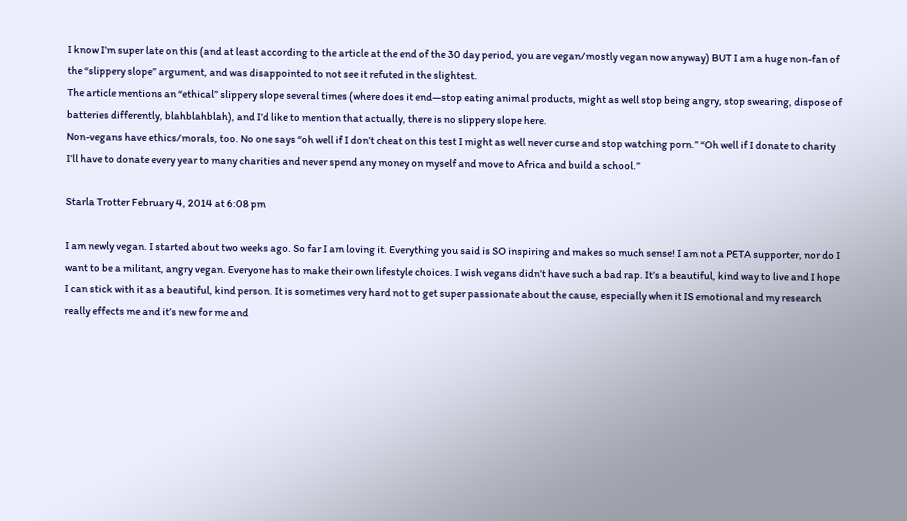I know I’m super late on this (and at least according to the article at the end of the 30 day period, you are vegan/mostly vegan now anyway) BUT I am a huge non-fan of the “slippery slope” argument, and was disappointed to not see it refuted in the slightest.
The article mentions an “ethical” slippery slope several times (where does it end—stop eating animal products, might as well stop being angry, stop swearing, dispose of batteries differently, blahblahblah), and I’d like to mention that actually, there is no slippery slope here.
Non-vegans have ethics/morals, too. No one says “oh well if I don’t cheat on this test I might as well never curse and stop watching porn.” “Oh well if I donate to charity I’ll have to donate every year to many charities and never spend any money on myself and move to Africa and build a school.”

Starla Trotter February 4, 2014 at 6:08 pm

I am newly vegan. I started about two weeks ago. So far I am loving it. Everything you said is SO inspiring and makes so much sense! I am not a PETA supporter, nor do I want to be a militant, angry vegan. Everyone has to make their own lifestyle choices. I wish vegans didn’t have such a bad rap. It’s a beautiful, kind way to live and I hope I can stick with it as a beautiful, kind person. It is sometimes very hard not to get super passionate about the cause, especially when it IS emotional and my research really effects me and it’s new for me and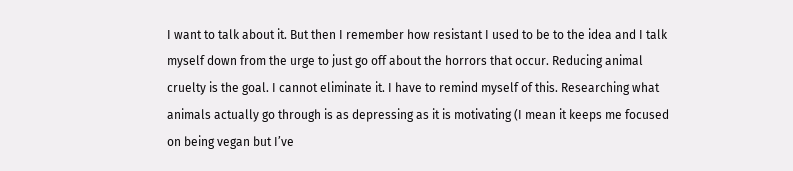I want to talk about it. But then I remember how resistant I used to be to the idea and I talk myself down from the urge to just go off about the horrors that occur. Reducing animal cruelty is the goal. I cannot eliminate it. I have to remind myself of this. Researching what animals actually go through is as depressing as it is motivating (I mean it keeps me focused on being vegan but I’ve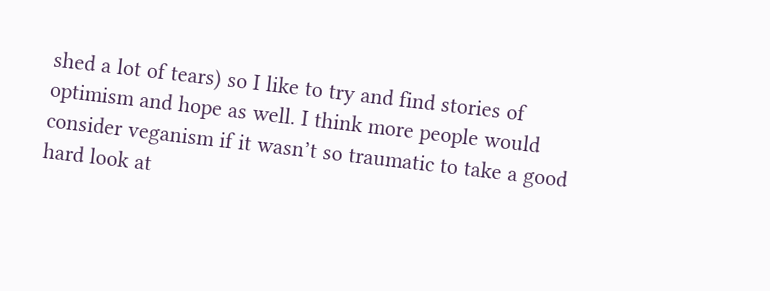shed a lot of tears) so I like to try and find stories of optimism and hope as well. I think more people would consider veganism if it wasn’t so traumatic to take a good hard look at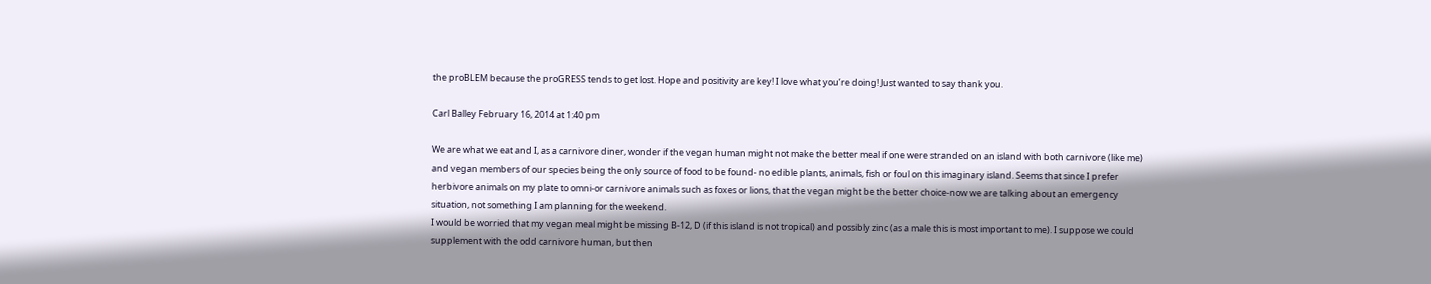the proBLEM because the proGRESS tends to get lost. Hope and positivity are key! I love what you’re doing! Just wanted to say thank you.

Carl Balley February 16, 2014 at 1:40 pm

We are what we eat and I, as a carnivore diner, wonder if the vegan human might not make the better meal if one were stranded on an island with both carnivore (like me) and vegan members of our species being the only source of food to be found- no edible plants, animals, fish or foul on this imaginary island. Seems that since I prefer herbivore animals on my plate to omni-or carnivore animals such as foxes or lions, that the vegan might be the better choice-now we are talking about an emergency situation, not something I am planning for the weekend.
I would be worried that my vegan meal might be missing B-12, D (if this island is not tropical) and possibly zinc (as a male this is most important to me). I suppose we could supplement with the odd carnivore human, but then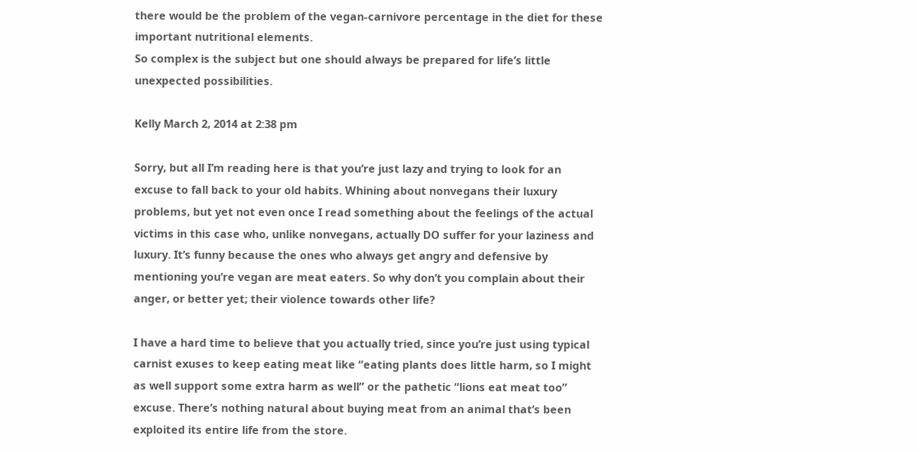there would be the problem of the vegan-carnivore percentage in the diet for these important nutritional elements.
So complex is the subject but one should always be prepared for life’s little unexpected possibilities.

Kelly March 2, 2014 at 2:38 pm

Sorry, but all I’m reading here is that you’re just lazy and trying to look for an excuse to fall back to your old habits. Whining about nonvegans their luxury problems, but yet not even once I read something about the feelings of the actual victims in this case who, unlike nonvegans, actually DO suffer for your laziness and luxury. It’s funny because the ones who always get angry and defensive by mentioning you’re vegan are meat eaters. So why don’t you complain about their anger, or better yet; their violence towards other life?

I have a hard time to believe that you actually tried, since you’re just using typical carnist exuses to keep eating meat like “eating plants does little harm, so I might as well support some extra harm as well” or the pathetic “lions eat meat too” excuse. There’s nothing natural about buying meat from an animal that’s been exploited its entire life from the store.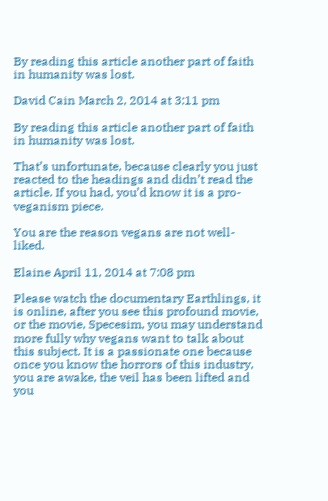By reading this article another part of faith in humanity was lost.

David Cain March 2, 2014 at 3:11 pm

By reading this article another part of faith in humanity was lost.

That’s unfortunate, because clearly you just reacted to the headings and didn’t read the article. If you had, you’d know it is a pro-veganism piece.

You are the reason vegans are not well-liked.

Elaine April 11, 2014 at 7:08 pm

Please watch the documentary Earthlings, it is online, after you see this profound movie, or the movie, Specesim, you may understand more fully why vegans want to talk about this subject. It is a passionate one because once you know the horrors of this industry, you are awake, the veil has been lifted and you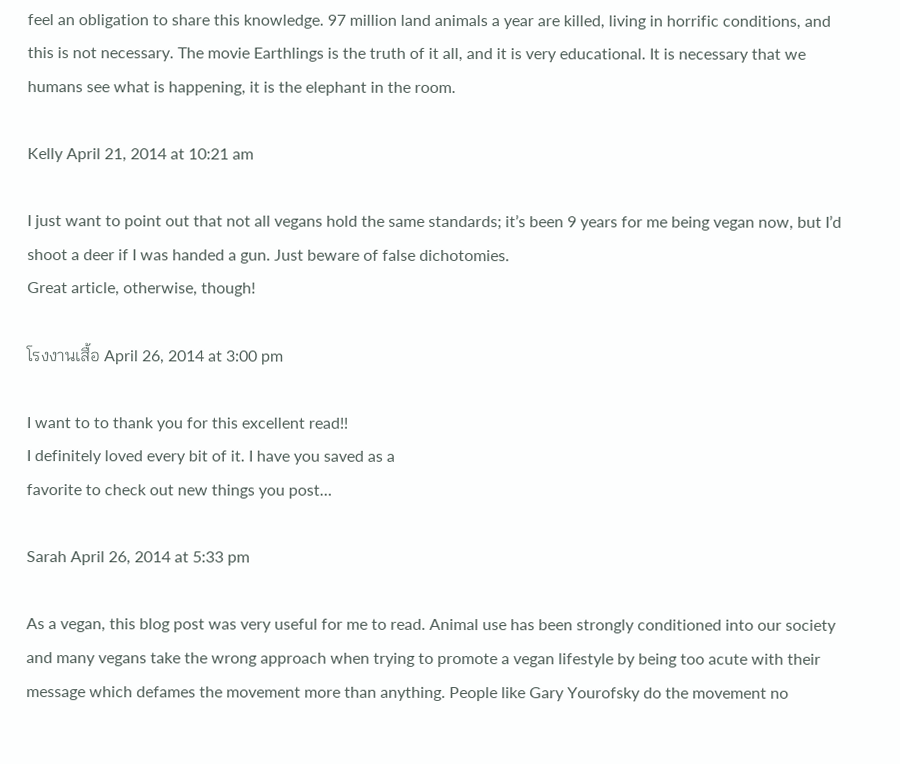feel an obligation to share this knowledge. 97 million land animals a year are killed, living in horrific conditions, and this is not necessary. The movie Earthlings is the truth of it all, and it is very educational. It is necessary that we humans see what is happening, it is the elephant in the room.

Kelly April 21, 2014 at 10:21 am

I just want to point out that not all vegans hold the same standards; it’s been 9 years for me being vegan now, but I’d shoot a deer if I was handed a gun. Just beware of false dichotomies.
Great article, otherwise, though!

โรงงานเสื้อ April 26, 2014 at 3:00 pm

I want to to thank you for this excellent read!!
I definitely loved every bit of it. I have you saved as a
favorite to check out new things you post…

Sarah April 26, 2014 at 5:33 pm

As a vegan, this blog post was very useful for me to read. Animal use has been strongly conditioned into our society and many vegans take the wrong approach when trying to promote a vegan lifestyle by being too acute with their message which defames the movement more than anything. People like Gary Yourofsky do the movement no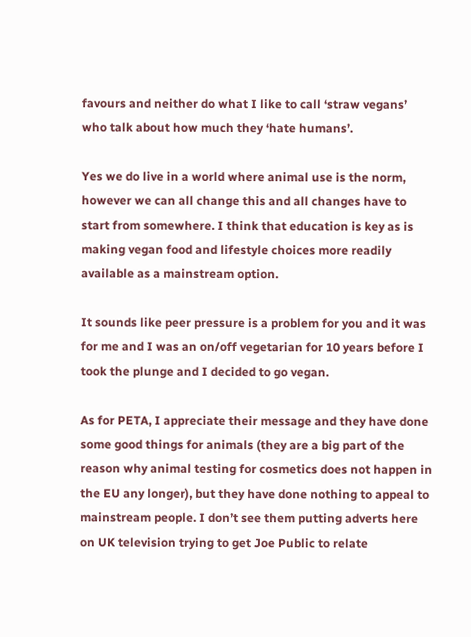favours and neither do what I like to call ‘straw vegans’ who talk about how much they ‘hate humans’.

Yes we do live in a world where animal use is the norm, however we can all change this and all changes have to start from somewhere. I think that education is key as is making vegan food and lifestyle choices more readily available as a mainstream option.

It sounds like peer pressure is a problem for you and it was for me and I was an on/off vegetarian for 10 years before I took the plunge and I decided to go vegan.

As for PETA, I appreciate their message and they have done some good things for animals (they are a big part of the reason why animal testing for cosmetics does not happen in the EU any longer), but they have done nothing to appeal to mainstream people. I don’t see them putting adverts here on UK television trying to get Joe Public to relate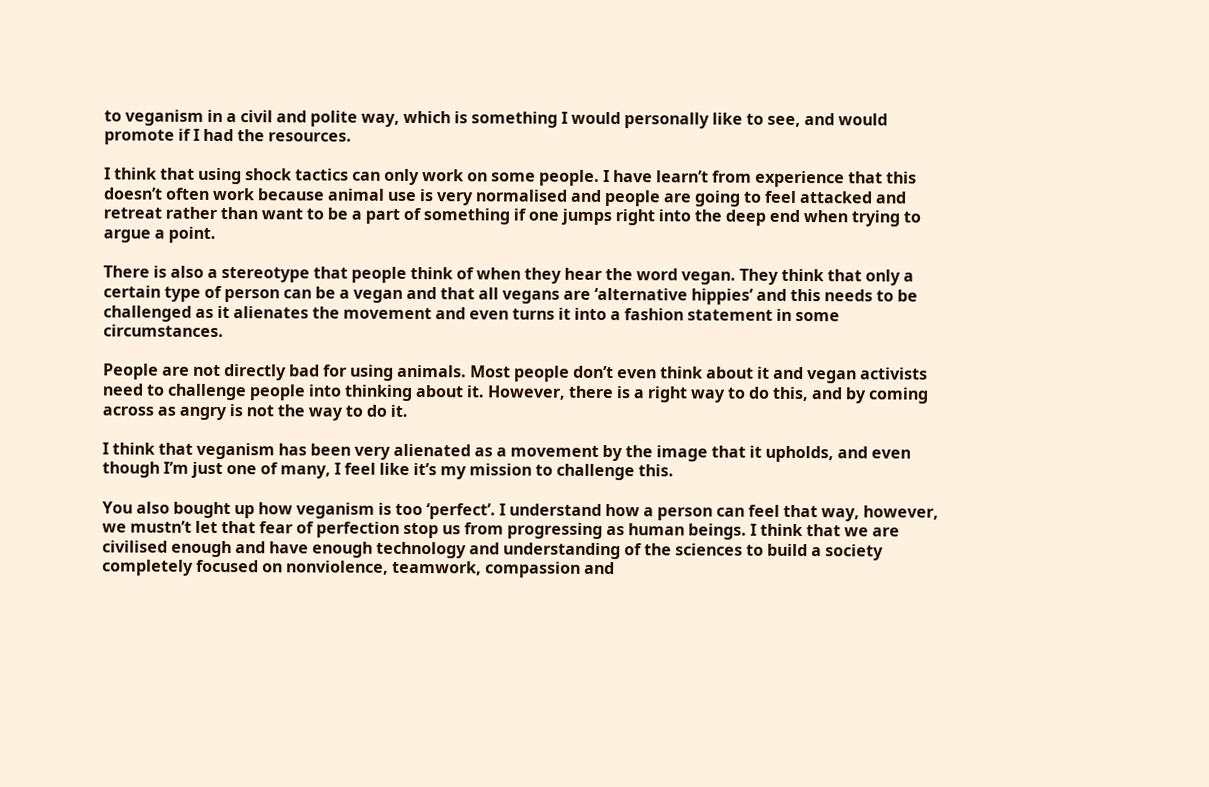to veganism in a civil and polite way, which is something I would personally like to see, and would promote if I had the resources.

I think that using shock tactics can only work on some people. I have learn’t from experience that this doesn’t often work because animal use is very normalised and people are going to feel attacked and retreat rather than want to be a part of something if one jumps right into the deep end when trying to argue a point.

There is also a stereotype that people think of when they hear the word vegan. They think that only a certain type of person can be a vegan and that all vegans are ‘alternative hippies’ and this needs to be challenged as it alienates the movement and even turns it into a fashion statement in some circumstances.

People are not directly bad for using animals. Most people don’t even think about it and vegan activists need to challenge people into thinking about it. However, there is a right way to do this, and by coming across as angry is not the way to do it.

I think that veganism has been very alienated as a movement by the image that it upholds, and even though I’m just one of many, I feel like it’s my mission to challenge this.

You also bought up how veganism is too ‘perfect’. I understand how a person can feel that way, however, we mustn’t let that fear of perfection stop us from progressing as human beings. I think that we are civilised enough and have enough technology and understanding of the sciences to build a society completely focused on nonviolence, teamwork, compassion and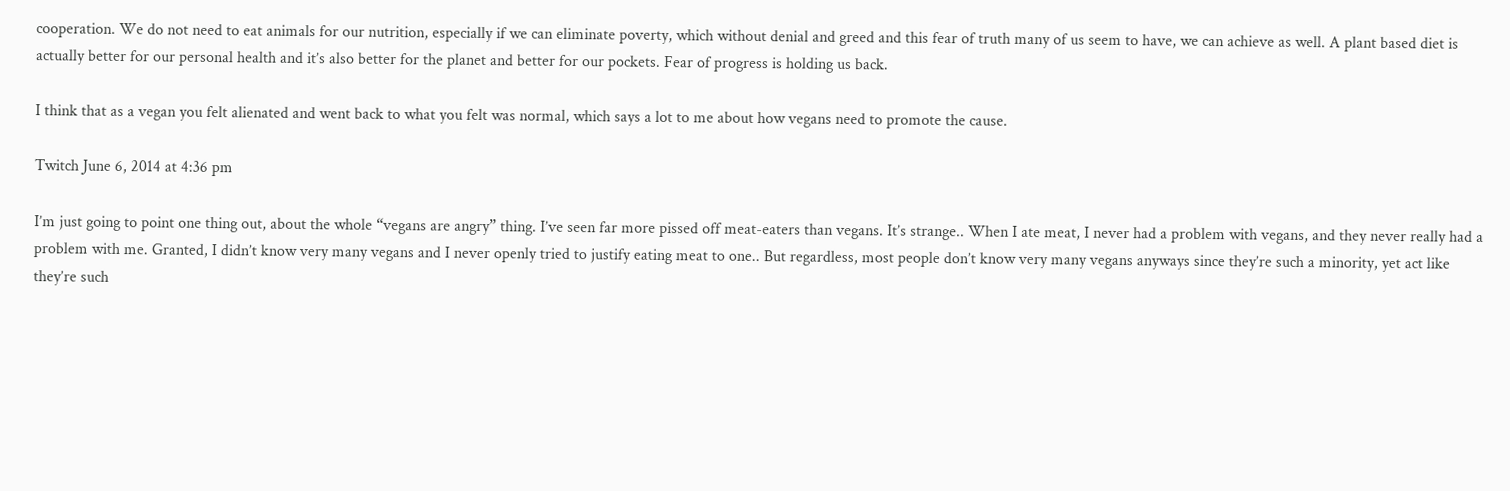cooperation. We do not need to eat animals for our nutrition, especially if we can eliminate poverty, which without denial and greed and this fear of truth many of us seem to have, we can achieve as well. A plant based diet is actually better for our personal health and it’s also better for the planet and better for our pockets. Fear of progress is holding us back.

I think that as a vegan you felt alienated and went back to what you felt was normal, which says a lot to me about how vegans need to promote the cause.

Twitch June 6, 2014 at 4:36 pm

I’m just going to point one thing out, about the whole “vegans are angry” thing. I’ve seen far more pissed off meat-eaters than vegans. It’s strange.. When I ate meat, I never had a problem with vegans, and they never really had a problem with me. Granted, I didn’t know very many vegans and I never openly tried to justify eating meat to one.. But regardless, most people don’t know very many vegans anyways since they’re such a minority, yet act like they’re such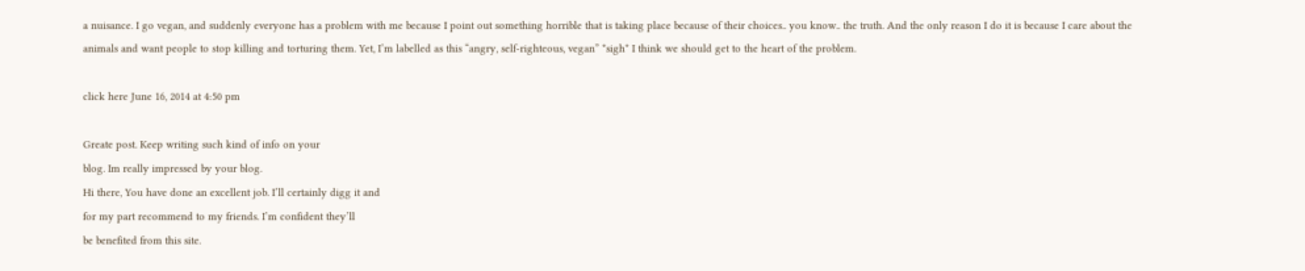a nuisance. I go vegan, and suddenly everyone has a problem with me because I point out something horrible that is taking place because of their choices.. you know.. the truth. And the only reason I do it is because I care about the animals and want people to stop killing and torturing them. Yet, I’m labelled as this “angry, self-righteous, vegan” *sigh* I think we should get to the heart of the problem.

click here June 16, 2014 at 4:50 pm

Greate post. Keep writing such kind of info on your
blog. Im really impressed by your blog.
Hi there, You have done an excellent job. I’ll certainly digg it and
for my part recommend to my friends. I’m confident they’ll
be benefited from this site.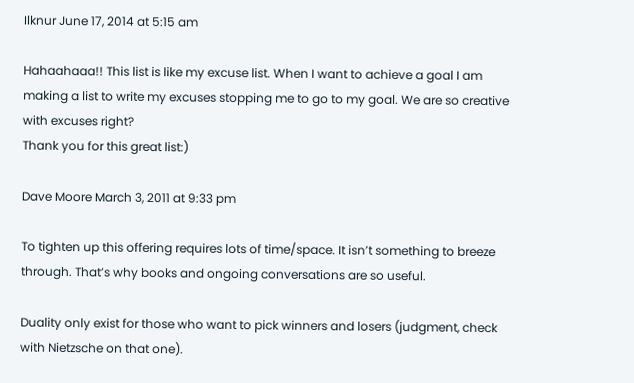Ilknur June 17, 2014 at 5:15 am

Hahaahaaa!! This list is like my excuse list. When I want to achieve a goal I am making a list to write my excuses stopping me to go to my goal. We are so creative with excuses right?
Thank you for this great list:)

Dave Moore March 3, 2011 at 9:33 pm

To tighten up this offering requires lots of time/space. It isn’t something to breeze through. That’s why books and ongoing conversations are so useful.

Duality only exist for those who want to pick winners and losers (judgment, check with Nietzsche on that one).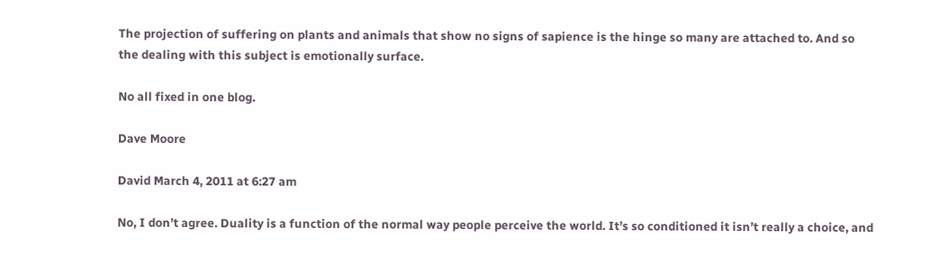The projection of suffering on plants and animals that show no signs of sapience is the hinge so many are attached to. And so the dealing with this subject is emotionally surface.

No all fixed in one blog.

Dave Moore

David March 4, 2011 at 6:27 am

No, I don’t agree. Duality is a function of the normal way people perceive the world. It’s so conditioned it isn’t really a choice, and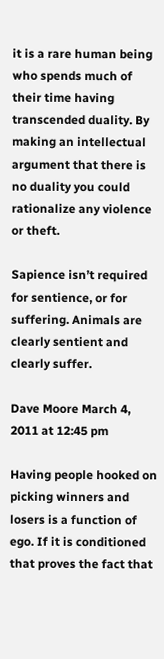it is a rare human being who spends much of their time having transcended duality. By making an intellectual argument that there is no duality you could rationalize any violence or theft.

Sapience isn’t required for sentience, or for suffering. Animals are clearly sentient and clearly suffer.

Dave Moore March 4, 2011 at 12:45 pm

Having people hooked on picking winners and losers is a function of ego. If it is conditioned that proves the fact that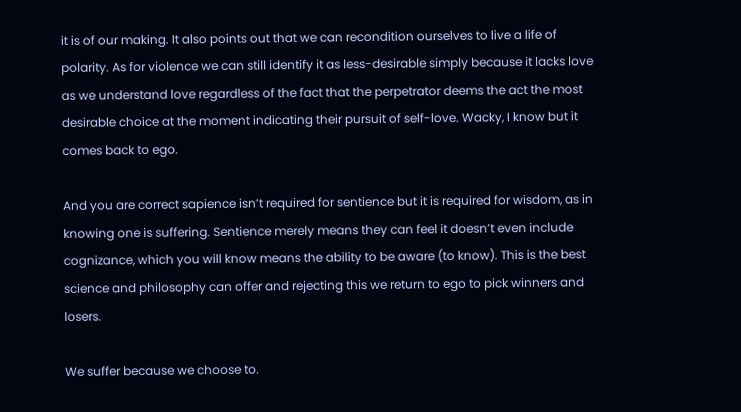it is of our making. It also points out that we can recondition ourselves to live a life of polarity. As for violence we can still identify it as less-desirable simply because it lacks love as we understand love regardless of the fact that the perpetrator deems the act the most desirable choice at the moment indicating their pursuit of self-love. Wacky, I know but it comes back to ego.

And you are correct sapience isn’t required for sentience but it is required for wisdom, as in knowing one is suffering. Sentience merely means they can feel it doesn’t even include cognizance, which you will know means the ability to be aware (to know). This is the best science and philosophy can offer and rejecting this we return to ego to pick winners and losers.

We suffer because we choose to.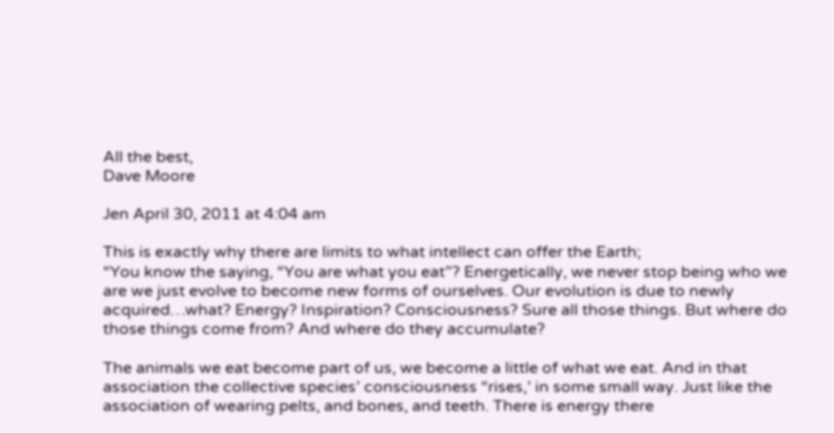All the best,
Dave Moore

Jen April 30, 2011 at 4:04 am

This is exactly why there are limits to what intellect can offer the Earth;
“You know the saying, “You are what you eat”? Energetically, we never stop being who we are we just evolve to become new forms of ourselves. Our evolution is due to newly acquired…what? Energy? Inspiration? Consciousness? Sure all those things. But where do those things come from? And where do they accumulate?

The animals we eat become part of us, we become a little of what we eat. And in that association the collective species’ consciousness “rises,’ in some small way. Just like the association of wearing pelts, and bones, and teeth. There is energy there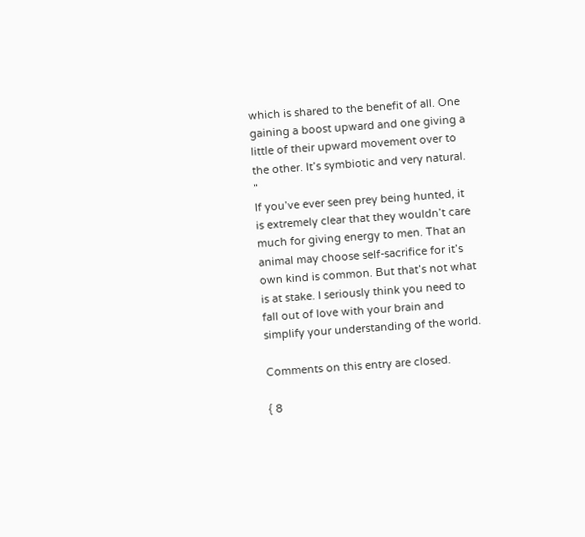which is shared to the benefit of all. One gaining a boost upward and one giving a little of their upward movement over to the other. It’s symbiotic and very natural. ”
If you’ve ever seen prey being hunted, it is extremely clear that they wouldn’t care much for giving energy to men. That an animal may choose self-sacrifice for it’s own kind is common. But that’s not what is at stake. I seriously think you need to fall out of love with your brain and simplify your understanding of the world.

Comments on this entry are closed.

{ 8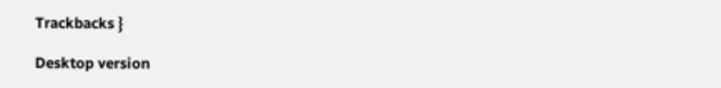Trackbacks }

Desktop version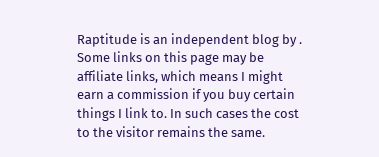Raptitude is an independent blog by . Some links on this page may be affiliate links, which means I might earn a commission if you buy certain things I link to. In such cases the cost to the visitor remains the same.